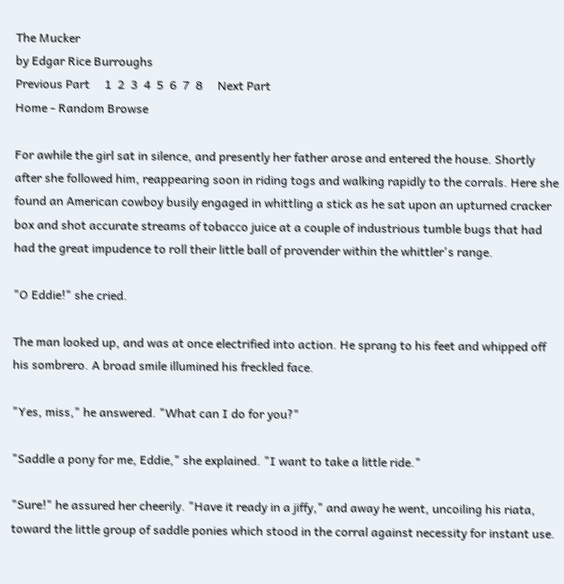The Mucker
by Edgar Rice Burroughs
Previous Part     1  2  3  4  5  6  7  8     Next Part
Home - Random Browse

For awhile the girl sat in silence, and presently her father arose and entered the house. Shortly after she followed him, reappearing soon in riding togs and walking rapidly to the corrals. Here she found an American cowboy busily engaged in whittling a stick as he sat upon an upturned cracker box and shot accurate streams of tobacco juice at a couple of industrious tumble bugs that had had the great impudence to roll their little ball of provender within the whittler's range.

"O Eddie!" she cried.

The man looked up, and was at once electrified into action. He sprang to his feet and whipped off his sombrero. A broad smile illumined his freckled face.

"Yes, miss," he answered. "What can I do for you?"

"Saddle a pony for me, Eddie," she explained. "I want to take a little ride."

"Sure!" he assured her cheerily. "Have it ready in a jiffy," and away he went, uncoiling his riata, toward the little group of saddle ponies which stood in the corral against necessity for instant use.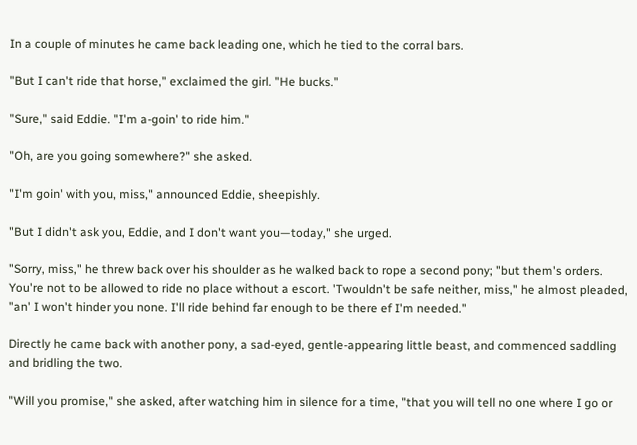In a couple of minutes he came back leading one, which he tied to the corral bars.

"But I can't ride that horse," exclaimed the girl. "He bucks."

"Sure," said Eddie. "I'm a-goin' to ride him."

"Oh, are you going somewhere?" she asked.

"I'm goin' with you, miss," announced Eddie, sheepishly.

"But I didn't ask you, Eddie, and I don't want you—today," she urged.

"Sorry, miss," he threw back over his shoulder as he walked back to rope a second pony; "but them's orders. You're not to be allowed to ride no place without a escort. 'Twouldn't be safe neither, miss," he almost pleaded, "an' I won't hinder you none. I'll ride behind far enough to be there ef I'm needed."

Directly he came back with another pony, a sad-eyed, gentle-appearing little beast, and commenced saddling and bridling the two.

"Will you promise," she asked, after watching him in silence for a time, "that you will tell no one where I go or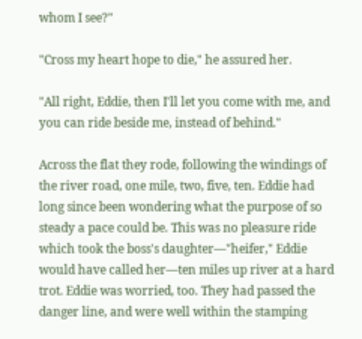whom I see?"

"Cross my heart hope to die," he assured her.

"All right, Eddie, then I'll let you come with me, and you can ride beside me, instead of behind."

Across the flat they rode, following the windings of the river road, one mile, two, five, ten. Eddie had long since been wondering what the purpose of so steady a pace could be. This was no pleasure ride which took the boss's daughter—"heifer," Eddie would have called her—ten miles up river at a hard trot. Eddie was worried, too. They had passed the danger line, and were well within the stamping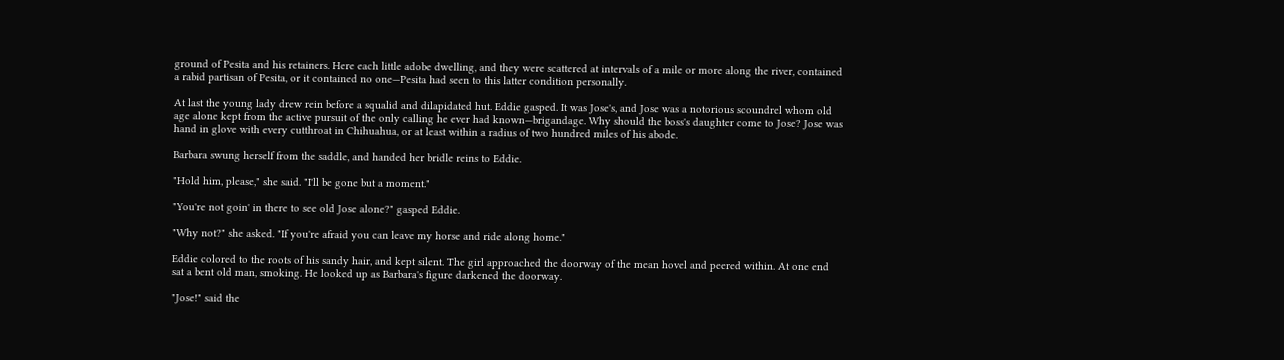ground of Pesita and his retainers. Here each little adobe dwelling, and they were scattered at intervals of a mile or more along the river, contained a rabid partisan of Pesita, or it contained no one—Pesita had seen to this latter condition personally.

At last the young lady drew rein before a squalid and dilapidated hut. Eddie gasped. It was Jose's, and Jose was a notorious scoundrel whom old age alone kept from the active pursuit of the only calling he ever had known—brigandage. Why should the boss's daughter come to Jose? Jose was hand in glove with every cutthroat in Chihuahua, or at least within a radius of two hundred miles of his abode.

Barbara swung herself from the saddle, and handed her bridle reins to Eddie.

"Hold him, please," she said. "I'll be gone but a moment."

"You're not goin' in there to see old Jose alone?" gasped Eddie.

"Why not?" she asked. "If you're afraid you can leave my horse and ride along home."

Eddie colored to the roots of his sandy hair, and kept silent. The girl approached the doorway of the mean hovel and peered within. At one end sat a bent old man, smoking. He looked up as Barbara's figure darkened the doorway.

"Jose!" said the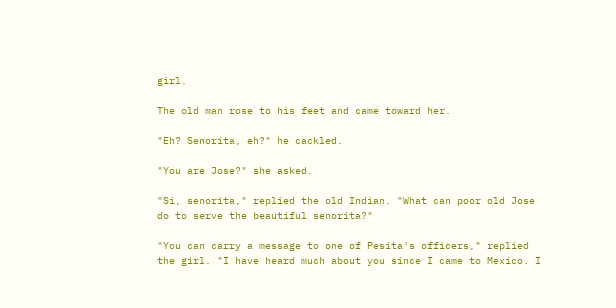girl.

The old man rose to his feet and came toward her.

"Eh? Senorita, eh?" he cackled.

"You are Jose?" she asked.

"Si, senorita," replied the old Indian. "What can poor old Jose do to serve the beautiful senorita?"

"You can carry a message to one of Pesita's officers," replied the girl. "I have heard much about you since I came to Mexico. I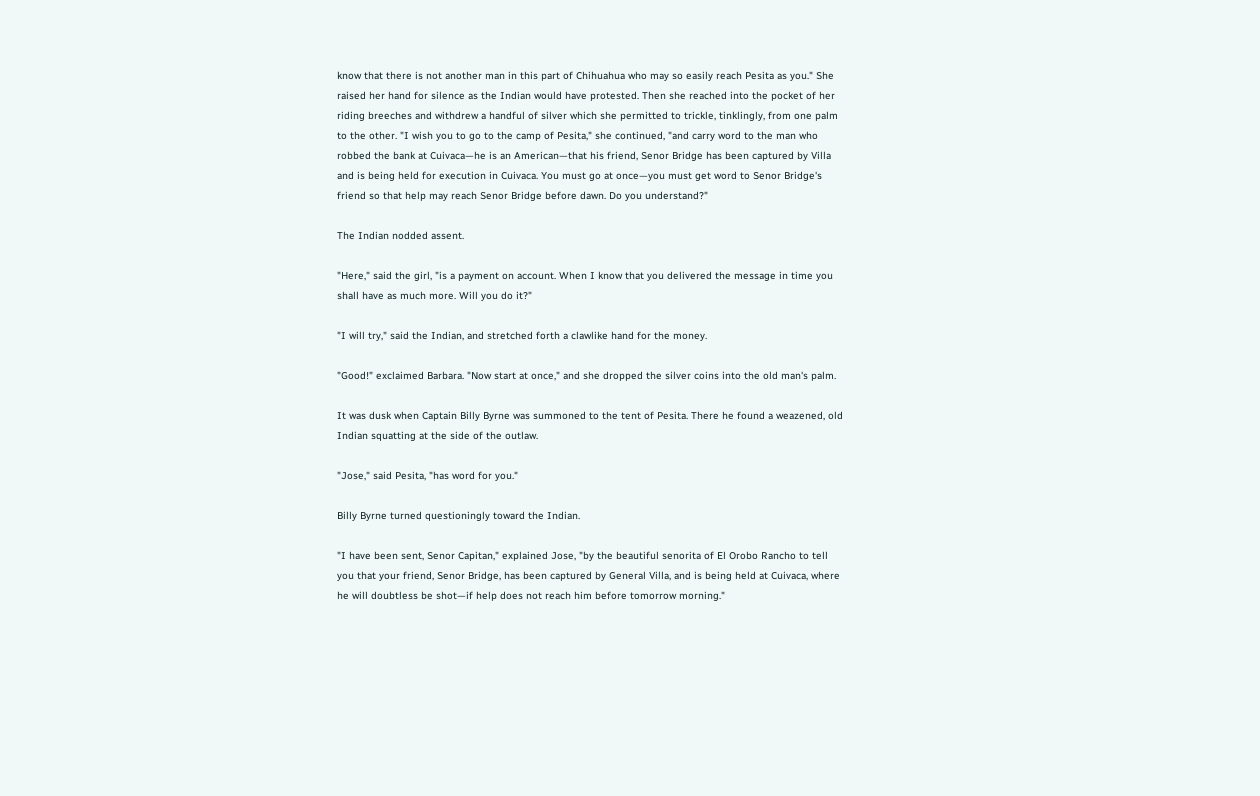know that there is not another man in this part of Chihuahua who may so easily reach Pesita as you." She raised her hand for silence as the Indian would have protested. Then she reached into the pocket of her riding breeches and withdrew a handful of silver which she permitted to trickle, tinklingly, from one palm to the other. "I wish you to go to the camp of Pesita," she continued, "and carry word to the man who robbed the bank at Cuivaca—he is an American—that his friend, Senor Bridge has been captured by Villa and is being held for execution in Cuivaca. You must go at once—you must get word to Senor Bridge's friend so that help may reach Senor Bridge before dawn. Do you understand?"

The Indian nodded assent.

"Here," said the girl, "is a payment on account. When I know that you delivered the message in time you shall have as much more. Will you do it?"

"I will try," said the Indian, and stretched forth a clawlike hand for the money.

"Good!" exclaimed Barbara. "Now start at once," and she dropped the silver coins into the old man's palm.

It was dusk when Captain Billy Byrne was summoned to the tent of Pesita. There he found a weazened, old Indian squatting at the side of the outlaw.

"Jose," said Pesita, "has word for you."

Billy Byrne turned questioningly toward the Indian.

"I have been sent, Senor Capitan," explained Jose, "by the beautiful senorita of El Orobo Rancho to tell you that your friend, Senor Bridge, has been captured by General Villa, and is being held at Cuivaca, where he will doubtless be shot—if help does not reach him before tomorrow morning."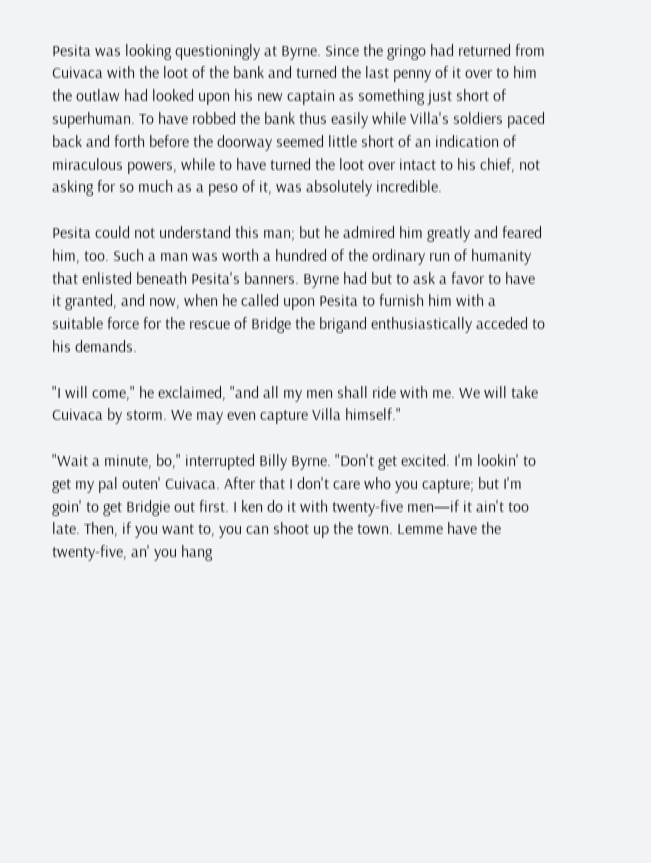Pesita was looking questioningly at Byrne. Since the gringo had returned from Cuivaca with the loot of the bank and turned the last penny of it over to him the outlaw had looked upon his new captain as something just short of superhuman. To have robbed the bank thus easily while Villa's soldiers paced back and forth before the doorway seemed little short of an indication of miraculous powers, while to have turned the loot over intact to his chief, not asking for so much as a peso of it, was absolutely incredible.

Pesita could not understand this man; but he admired him greatly and feared him, too. Such a man was worth a hundred of the ordinary run of humanity that enlisted beneath Pesita's banners. Byrne had but to ask a favor to have it granted, and now, when he called upon Pesita to furnish him with a suitable force for the rescue of Bridge the brigand enthusiastically acceded to his demands.

"I will come," he exclaimed, "and all my men shall ride with me. We will take Cuivaca by storm. We may even capture Villa himself."

"Wait a minute, bo," interrupted Billy Byrne. "Don't get excited. I'm lookin' to get my pal outen' Cuivaca. After that I don't care who you capture; but I'm goin' to get Bridgie out first. I ken do it with twenty-five men—if it ain't too late. Then, if you want to, you can shoot up the town. Lemme have the twenty-five, an' you hang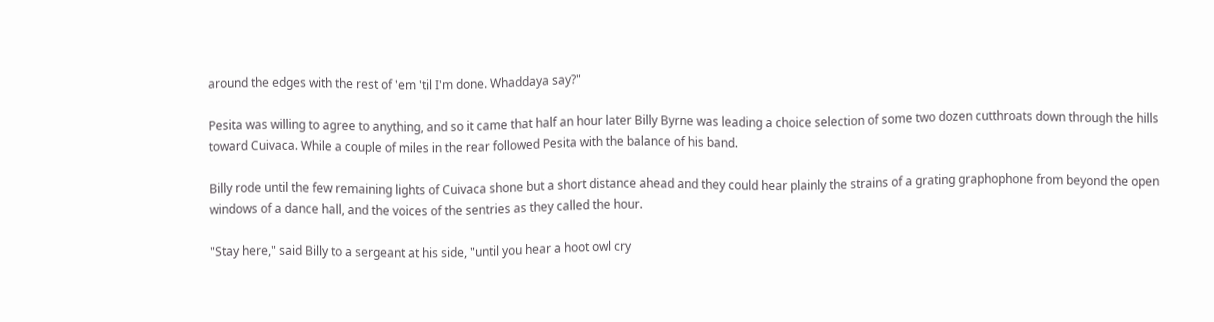around the edges with the rest of 'em 'til I'm done. Whaddaya say?"

Pesita was willing to agree to anything, and so it came that half an hour later Billy Byrne was leading a choice selection of some two dozen cutthroats down through the hills toward Cuivaca. While a couple of miles in the rear followed Pesita with the balance of his band.

Billy rode until the few remaining lights of Cuivaca shone but a short distance ahead and they could hear plainly the strains of a grating graphophone from beyond the open windows of a dance hall, and the voices of the sentries as they called the hour.

"Stay here," said Billy to a sergeant at his side, "until you hear a hoot owl cry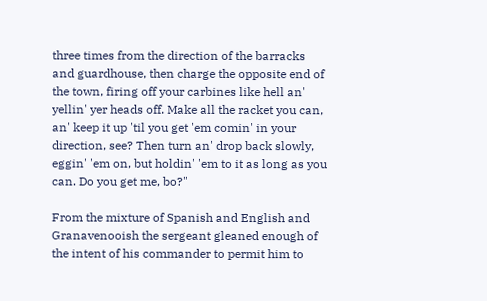three times from the direction of the barracks and guardhouse, then charge the opposite end of the town, firing off your carbines like hell an' yellin' yer heads off. Make all the racket you can, an' keep it up 'til you get 'em comin' in your direction, see? Then turn an' drop back slowly, eggin' 'em on, but holdin' 'em to it as long as you can. Do you get me, bo?"

From the mixture of Spanish and English and Granavenooish the sergeant gleaned enough of the intent of his commander to permit him to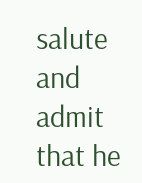salute and admit that he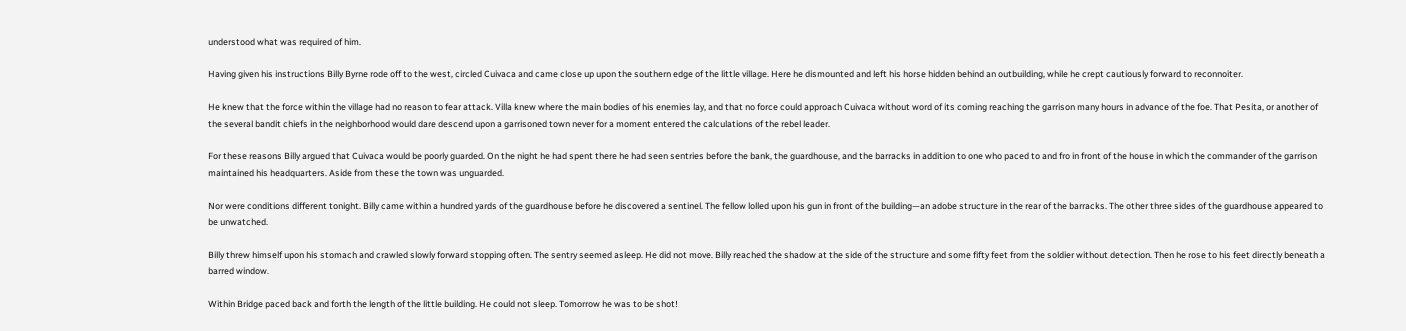understood what was required of him.

Having given his instructions Billy Byrne rode off to the west, circled Cuivaca and came close up upon the southern edge of the little village. Here he dismounted and left his horse hidden behind an outbuilding, while he crept cautiously forward to reconnoiter.

He knew that the force within the village had no reason to fear attack. Villa knew where the main bodies of his enemies lay, and that no force could approach Cuivaca without word of its coming reaching the garrison many hours in advance of the foe. That Pesita, or another of the several bandit chiefs in the neighborhood would dare descend upon a garrisoned town never for a moment entered the calculations of the rebel leader.

For these reasons Billy argued that Cuivaca would be poorly guarded. On the night he had spent there he had seen sentries before the bank, the guardhouse, and the barracks in addition to one who paced to and fro in front of the house in which the commander of the garrison maintained his headquarters. Aside from these the town was unguarded.

Nor were conditions different tonight. Billy came within a hundred yards of the guardhouse before he discovered a sentinel. The fellow lolled upon his gun in front of the building—an adobe structure in the rear of the barracks. The other three sides of the guardhouse appeared to be unwatched.

Billy threw himself upon his stomach and crawled slowly forward stopping often. The sentry seemed asleep. He did not move. Billy reached the shadow at the side of the structure and some fifty feet from the soldier without detection. Then he rose to his feet directly beneath a barred window.

Within Bridge paced back and forth the length of the little building. He could not sleep. Tomorrow he was to be shot!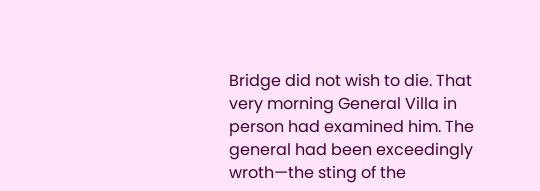Bridge did not wish to die. That very morning General Villa in person had examined him. The general had been exceedingly wroth—the sting of the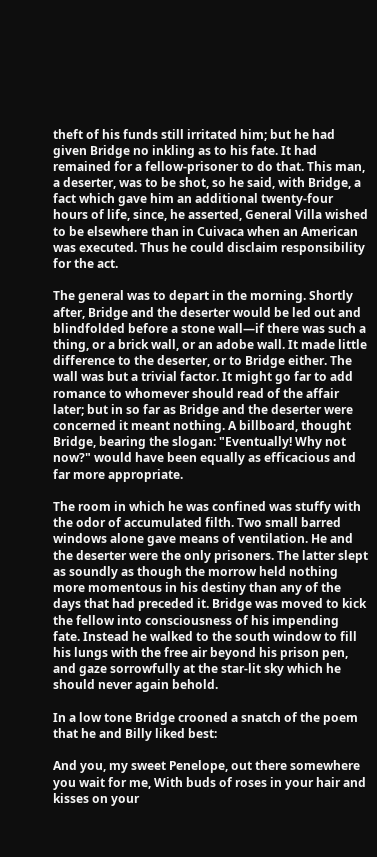theft of his funds still irritated him; but he had given Bridge no inkling as to his fate. It had remained for a fellow-prisoner to do that. This man, a deserter, was to be shot, so he said, with Bridge, a fact which gave him an additional twenty-four hours of life, since, he asserted, General Villa wished to be elsewhere than in Cuivaca when an American was executed. Thus he could disclaim responsibility for the act.

The general was to depart in the morning. Shortly after, Bridge and the deserter would be led out and blindfolded before a stone wall—if there was such a thing, or a brick wall, or an adobe wall. It made little difference to the deserter, or to Bridge either. The wall was but a trivial factor. It might go far to add romance to whomever should read of the affair later; but in so far as Bridge and the deserter were concerned it meant nothing. A billboard, thought Bridge, bearing the slogan: "Eventually! Why not now?" would have been equally as efficacious and far more appropriate.

The room in which he was confined was stuffy with the odor of accumulated filth. Two small barred windows alone gave means of ventilation. He and the deserter were the only prisoners. The latter slept as soundly as though the morrow held nothing more momentous in his destiny than any of the days that had preceded it. Bridge was moved to kick the fellow into consciousness of his impending fate. Instead he walked to the south window to fill his lungs with the free air beyond his prison pen, and gaze sorrowfully at the star-lit sky which he should never again behold.

In a low tone Bridge crooned a snatch of the poem that he and Billy liked best:

And you, my sweet Penelope, out there somewhere you wait for me, With buds of roses in your hair and kisses on your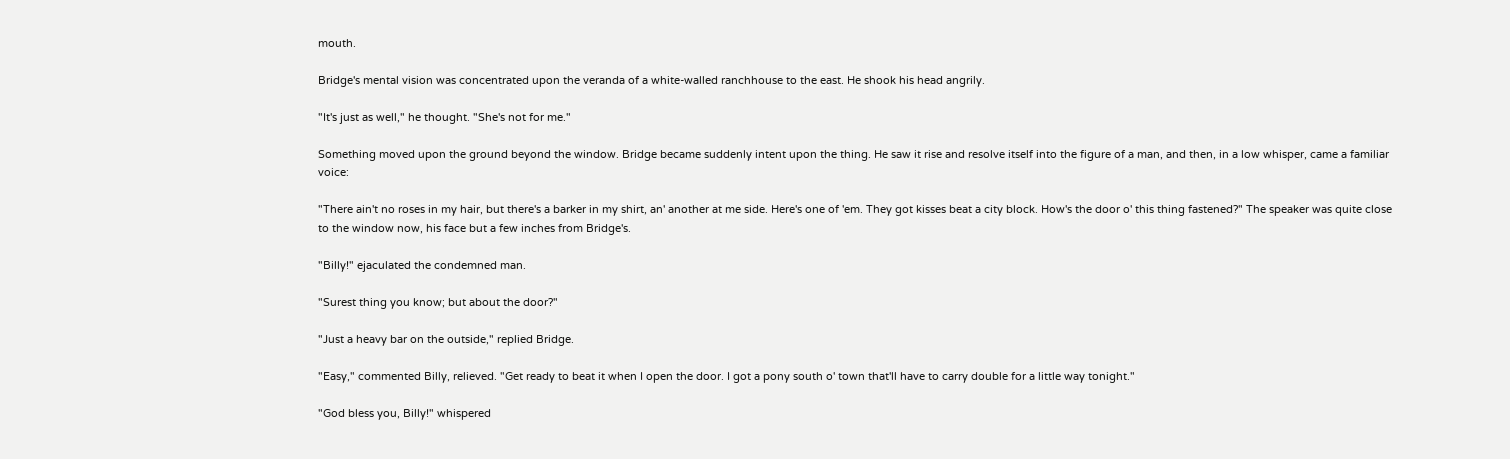mouth.

Bridge's mental vision was concentrated upon the veranda of a white-walled ranchhouse to the east. He shook his head angrily.

"It's just as well," he thought. "She's not for me."

Something moved upon the ground beyond the window. Bridge became suddenly intent upon the thing. He saw it rise and resolve itself into the figure of a man, and then, in a low whisper, came a familiar voice:

"There ain't no roses in my hair, but there's a barker in my shirt, an' another at me side. Here's one of 'em. They got kisses beat a city block. How's the door o' this thing fastened?" The speaker was quite close to the window now, his face but a few inches from Bridge's.

"Billy!" ejaculated the condemned man.

"Surest thing you know; but about the door?"

"Just a heavy bar on the outside," replied Bridge.

"Easy," commented Billy, relieved. "Get ready to beat it when I open the door. I got a pony south o' town that'll have to carry double for a little way tonight."

"God bless you, Billy!" whispered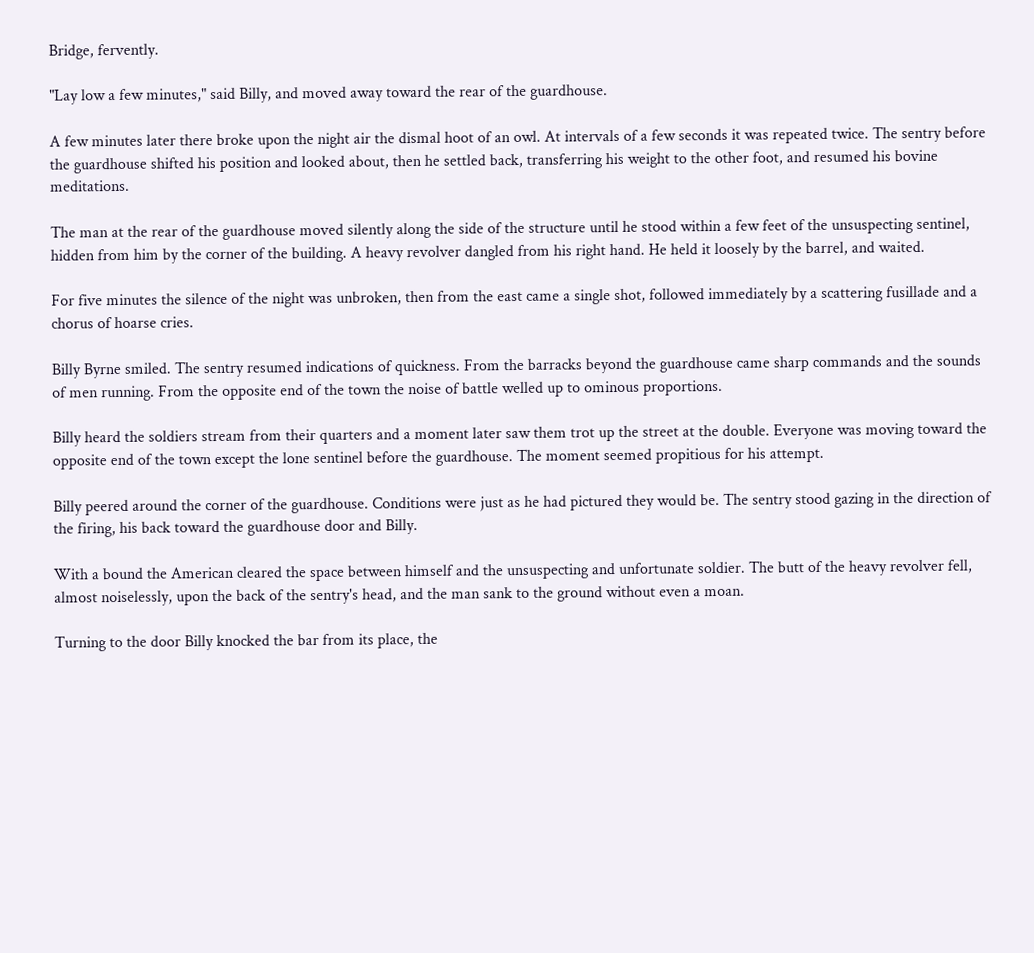Bridge, fervently.

"Lay low a few minutes," said Billy, and moved away toward the rear of the guardhouse.

A few minutes later there broke upon the night air the dismal hoot of an owl. At intervals of a few seconds it was repeated twice. The sentry before the guardhouse shifted his position and looked about, then he settled back, transferring his weight to the other foot, and resumed his bovine meditations.

The man at the rear of the guardhouse moved silently along the side of the structure until he stood within a few feet of the unsuspecting sentinel, hidden from him by the corner of the building. A heavy revolver dangled from his right hand. He held it loosely by the barrel, and waited.

For five minutes the silence of the night was unbroken, then from the east came a single shot, followed immediately by a scattering fusillade and a chorus of hoarse cries.

Billy Byrne smiled. The sentry resumed indications of quickness. From the barracks beyond the guardhouse came sharp commands and the sounds of men running. From the opposite end of the town the noise of battle welled up to ominous proportions.

Billy heard the soldiers stream from their quarters and a moment later saw them trot up the street at the double. Everyone was moving toward the opposite end of the town except the lone sentinel before the guardhouse. The moment seemed propitious for his attempt.

Billy peered around the corner of the guardhouse. Conditions were just as he had pictured they would be. The sentry stood gazing in the direction of the firing, his back toward the guardhouse door and Billy.

With a bound the American cleared the space between himself and the unsuspecting and unfortunate soldier. The butt of the heavy revolver fell, almost noiselessly, upon the back of the sentry's head, and the man sank to the ground without even a moan.

Turning to the door Billy knocked the bar from its place, the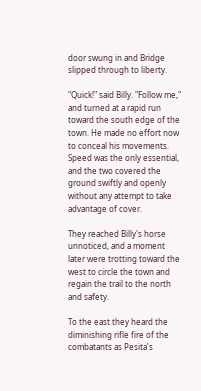door swung in and Bridge slipped through to liberty.

"Quick!" said Billy. "Follow me," and turned at a rapid run toward the south edge of the town. He made no effort now to conceal his movements. Speed was the only essential, and the two covered the ground swiftly and openly without any attempt to take advantage of cover.

They reached Billy's horse unnoticed, and a moment later were trotting toward the west to circle the town and regain the trail to the north and safety.

To the east they heard the diminishing rifle fire of the combatants as Pesita's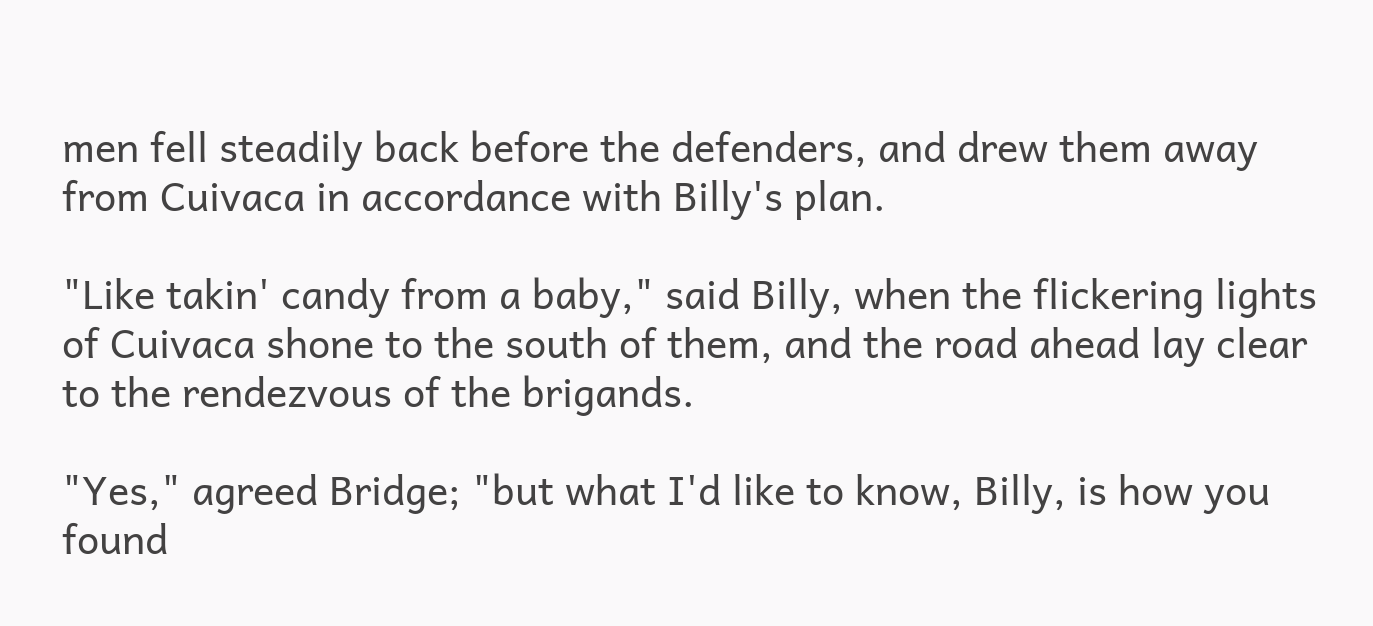men fell steadily back before the defenders, and drew them away from Cuivaca in accordance with Billy's plan.

"Like takin' candy from a baby," said Billy, when the flickering lights of Cuivaca shone to the south of them, and the road ahead lay clear to the rendezvous of the brigands.

"Yes," agreed Bridge; "but what I'd like to know, Billy, is how you found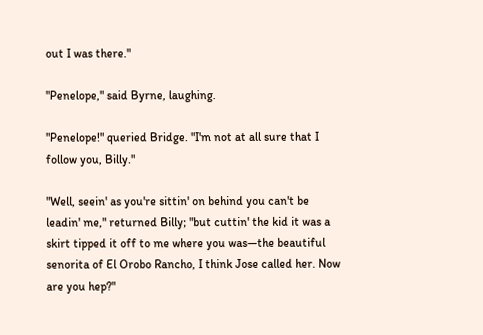out I was there."

"Penelope," said Byrne, laughing.

"Penelope!" queried Bridge. "I'm not at all sure that I follow you, Billy."

"Well, seein' as you're sittin' on behind you can't be leadin' me," returned Billy; "but cuttin' the kid it was a skirt tipped it off to me where you was—the beautiful senorita of El Orobo Rancho, I think Jose called her. Now are you hep?"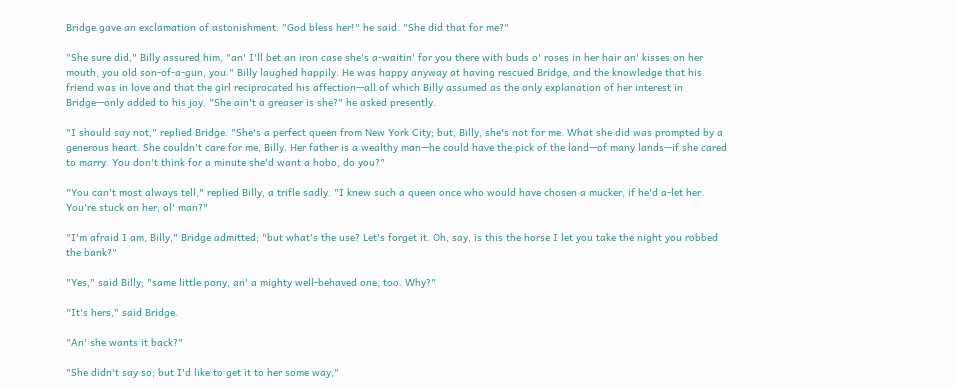Bridge gave an exclamation of astonishment. "God bless her!" he said. "She did that for me?"

"She sure did," Billy assured him, "an' I'll bet an iron case she's a-waitin' for you there with buds o' roses in her hair an' kisses on her mouth, you old son-of-a-gun, you." Billy laughed happily. He was happy anyway at having rescued Bridge, and the knowledge that his friend was in love and that the girl reciprocated his affection—all of which Billy assumed as the only explanation of her interest in Bridge—only added to his joy. "She ain't a greaser is she?" he asked presently.

"I should say not," replied Bridge. "She's a perfect queen from New York City; but, Billy, she's not for me. What she did was prompted by a generous heart. She couldn't care for me, Billy. Her father is a wealthy man—he could have the pick of the land—of many lands—if she cared to marry. You don't think for a minute she'd want a hobo, do you?"

"You can't most always tell," replied Billy, a trifle sadly. "I knew such a queen once who would have chosen a mucker, if he'd a-let her. You're stuck on her, ol' man?"

"I'm afraid I am, Billy," Bridge admitted; "but what's the use? Let's forget it. Oh, say, is this the horse I let you take the night you robbed the bank?"

"Yes," said Billy; "same little pony, an' a mighty well-behaved one, too. Why?"

"It's hers," said Bridge.

"An' she wants it back?"

"She didn't say so; but I'd like to get it to her some way,"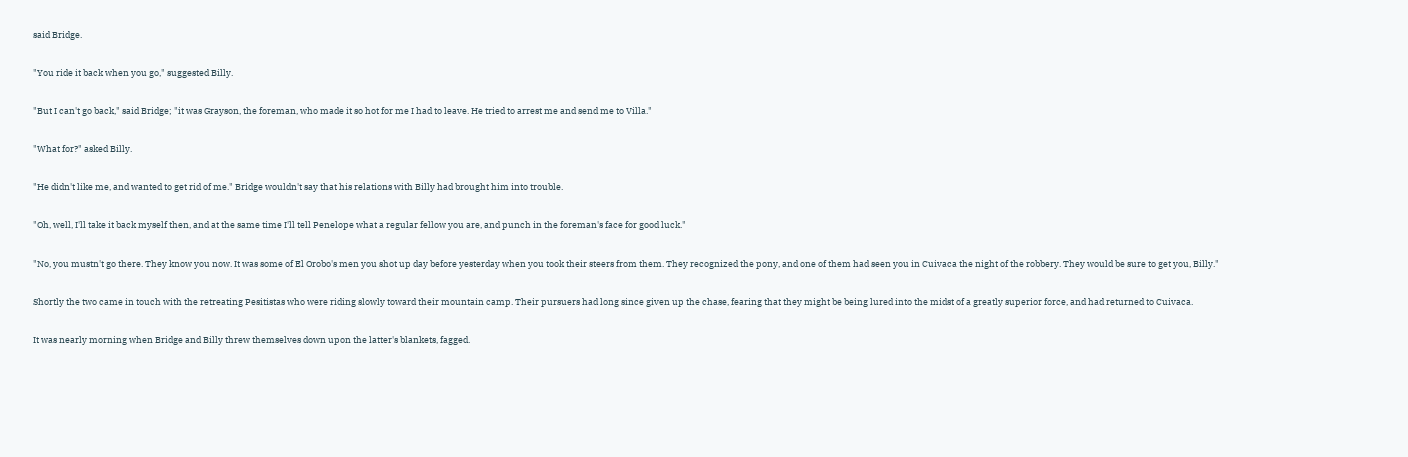said Bridge.

"You ride it back when you go," suggested Billy.

"But I can't go back," said Bridge; "it was Grayson, the foreman, who made it so hot for me I had to leave. He tried to arrest me and send me to Villa."

"What for?" asked Billy.

"He didn't like me, and wanted to get rid of me." Bridge wouldn't say that his relations with Billy had brought him into trouble.

"Oh, well, I'll take it back myself then, and at the same time I'll tell Penelope what a regular fellow you are, and punch in the foreman's face for good luck."

"No, you mustn't go there. They know you now. It was some of El Orobo's men you shot up day before yesterday when you took their steers from them. They recognized the pony, and one of them had seen you in Cuivaca the night of the robbery. They would be sure to get you, Billy."

Shortly the two came in touch with the retreating Pesitistas who were riding slowly toward their mountain camp. Their pursuers had long since given up the chase, fearing that they might be being lured into the midst of a greatly superior force, and had returned to Cuivaca.

It was nearly morning when Bridge and Billy threw themselves down upon the latter's blankets, fagged.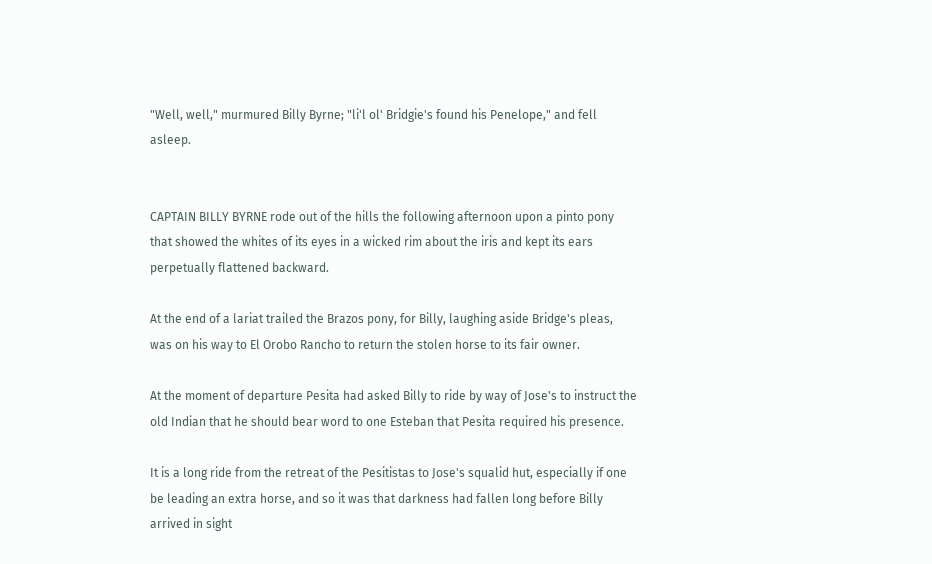"Well, well," murmured Billy Byrne; "li'l ol' Bridgie's found his Penelope," and fell asleep.


CAPTAIN BILLY BYRNE rode out of the hills the following afternoon upon a pinto pony that showed the whites of its eyes in a wicked rim about the iris and kept its ears perpetually flattened backward.

At the end of a lariat trailed the Brazos pony, for Billy, laughing aside Bridge's pleas, was on his way to El Orobo Rancho to return the stolen horse to its fair owner.

At the moment of departure Pesita had asked Billy to ride by way of Jose's to instruct the old Indian that he should bear word to one Esteban that Pesita required his presence.

It is a long ride from the retreat of the Pesitistas to Jose's squalid hut, especially if one be leading an extra horse, and so it was that darkness had fallen long before Billy arrived in sight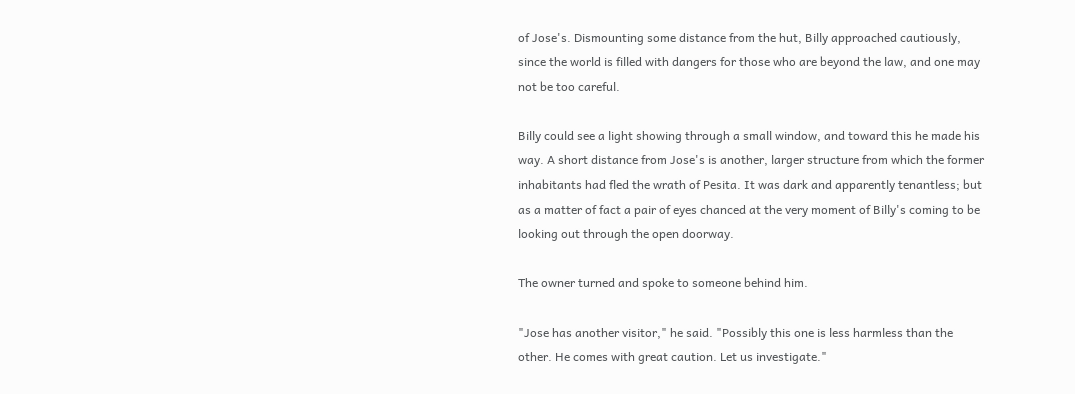of Jose's. Dismounting some distance from the hut, Billy approached cautiously, since the world is filled with dangers for those who are beyond the law, and one may not be too careful.

Billy could see a light showing through a small window, and toward this he made his way. A short distance from Jose's is another, larger structure from which the former inhabitants had fled the wrath of Pesita. It was dark and apparently tenantless; but as a matter of fact a pair of eyes chanced at the very moment of Billy's coming to be looking out through the open doorway.

The owner turned and spoke to someone behind him.

"Jose has another visitor," he said. "Possibly this one is less harmless than the other. He comes with great caution. Let us investigate."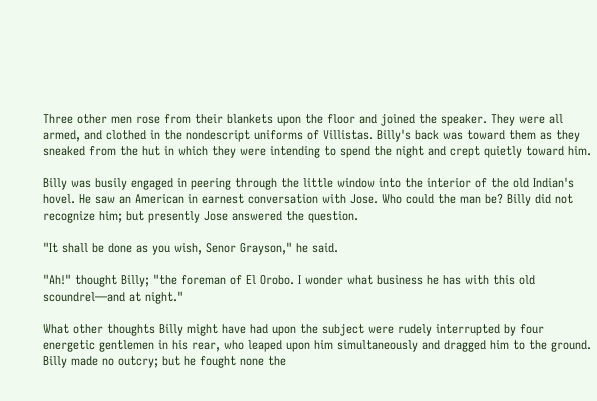Three other men rose from their blankets upon the floor and joined the speaker. They were all armed, and clothed in the nondescript uniforms of Villistas. Billy's back was toward them as they sneaked from the hut in which they were intending to spend the night and crept quietly toward him.

Billy was busily engaged in peering through the little window into the interior of the old Indian's hovel. He saw an American in earnest conversation with Jose. Who could the man be? Billy did not recognize him; but presently Jose answered the question.

"It shall be done as you wish, Senor Grayson," he said.

"Ah!" thought Billy; "the foreman of El Orobo. I wonder what business he has with this old scoundrel—and at night."

What other thoughts Billy might have had upon the subject were rudely interrupted by four energetic gentlemen in his rear, who leaped upon him simultaneously and dragged him to the ground. Billy made no outcry; but he fought none the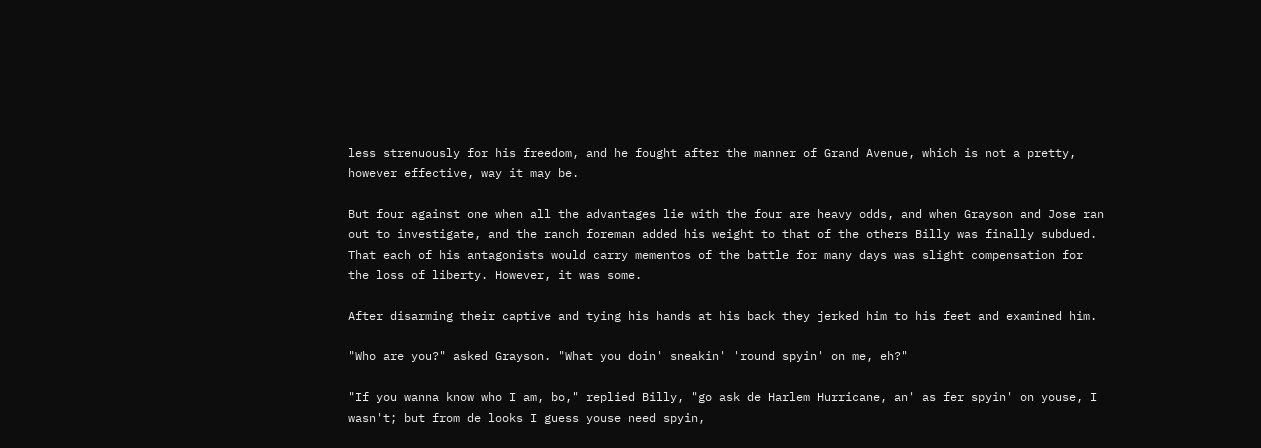less strenuously for his freedom, and he fought after the manner of Grand Avenue, which is not a pretty, however effective, way it may be.

But four against one when all the advantages lie with the four are heavy odds, and when Grayson and Jose ran out to investigate, and the ranch foreman added his weight to that of the others Billy was finally subdued. That each of his antagonists would carry mementos of the battle for many days was slight compensation for the loss of liberty. However, it was some.

After disarming their captive and tying his hands at his back they jerked him to his feet and examined him.

"Who are you?" asked Grayson. "What you doin' sneakin' 'round spyin' on me, eh?"

"If you wanna know who I am, bo," replied Billy, "go ask de Harlem Hurricane, an' as fer spyin' on youse, I wasn't; but from de looks I guess youse need spyin,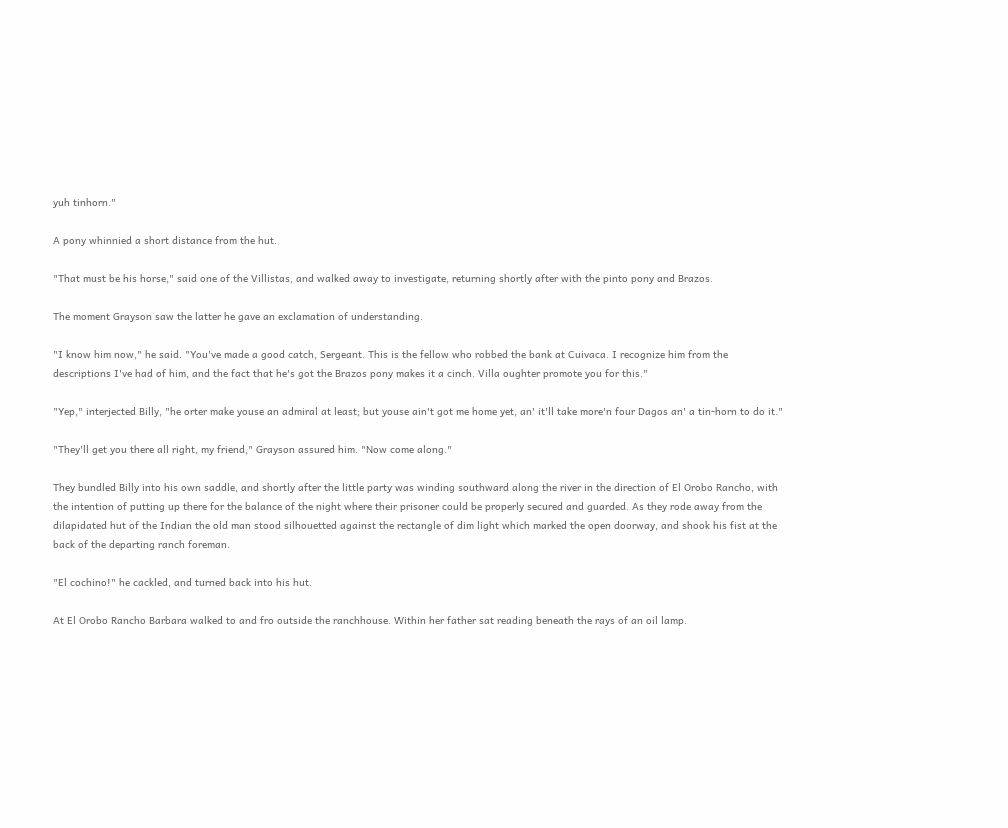yuh tinhorn."

A pony whinnied a short distance from the hut.

"That must be his horse," said one of the Villistas, and walked away to investigate, returning shortly after with the pinto pony and Brazos.

The moment Grayson saw the latter he gave an exclamation of understanding.

"I know him now," he said. "You've made a good catch, Sergeant. This is the fellow who robbed the bank at Cuivaca. I recognize him from the descriptions I've had of him, and the fact that he's got the Brazos pony makes it a cinch. Villa oughter promote you for this."

"Yep," interjected Billy, "he orter make youse an admiral at least; but youse ain't got me home yet, an' it'll take more'n four Dagos an' a tin-horn to do it."

"They'll get you there all right, my friend," Grayson assured him. "Now come along."

They bundled Billy into his own saddle, and shortly after the little party was winding southward along the river in the direction of El Orobo Rancho, with the intention of putting up there for the balance of the night where their prisoner could be properly secured and guarded. As they rode away from the dilapidated hut of the Indian the old man stood silhouetted against the rectangle of dim light which marked the open doorway, and shook his fist at the back of the departing ranch foreman.

"El cochino!" he cackled, and turned back into his hut.

At El Orobo Rancho Barbara walked to and fro outside the ranchhouse. Within her father sat reading beneath the rays of an oil lamp.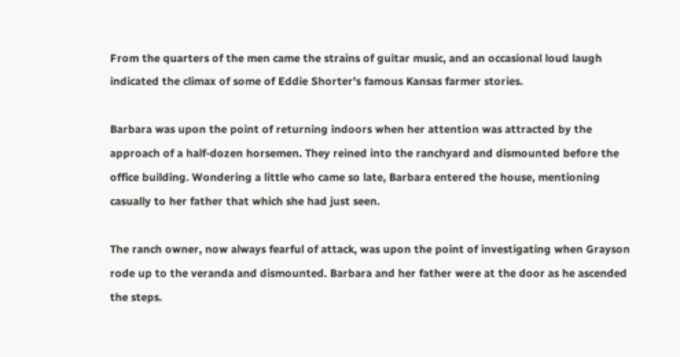From the quarters of the men came the strains of guitar music, and an occasional loud laugh indicated the climax of some of Eddie Shorter's famous Kansas farmer stories.

Barbara was upon the point of returning indoors when her attention was attracted by the approach of a half-dozen horsemen. They reined into the ranchyard and dismounted before the office building. Wondering a little who came so late, Barbara entered the house, mentioning casually to her father that which she had just seen.

The ranch owner, now always fearful of attack, was upon the point of investigating when Grayson rode up to the veranda and dismounted. Barbara and her father were at the door as he ascended the steps.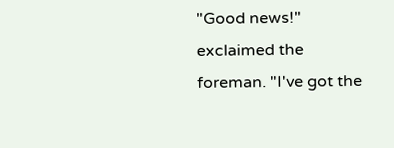"Good news!" exclaimed the foreman. "I've got the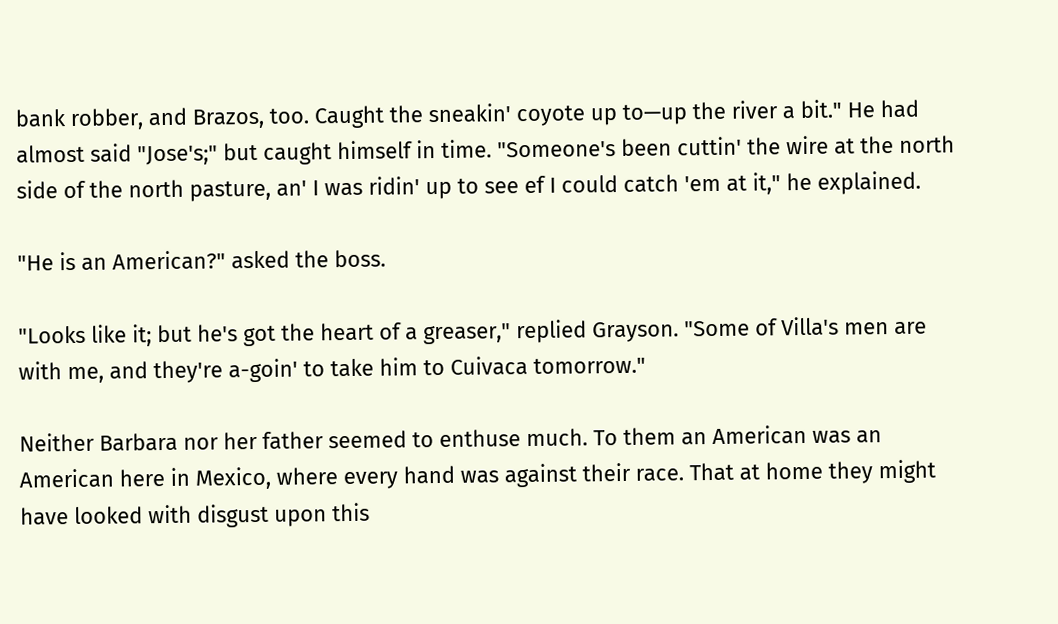bank robber, and Brazos, too. Caught the sneakin' coyote up to—up the river a bit." He had almost said "Jose's;" but caught himself in time. "Someone's been cuttin' the wire at the north side of the north pasture, an' I was ridin' up to see ef I could catch 'em at it," he explained.

"He is an American?" asked the boss.

"Looks like it; but he's got the heart of a greaser," replied Grayson. "Some of Villa's men are with me, and they're a-goin' to take him to Cuivaca tomorrow."

Neither Barbara nor her father seemed to enthuse much. To them an American was an American here in Mexico, where every hand was against their race. That at home they might have looked with disgust upon this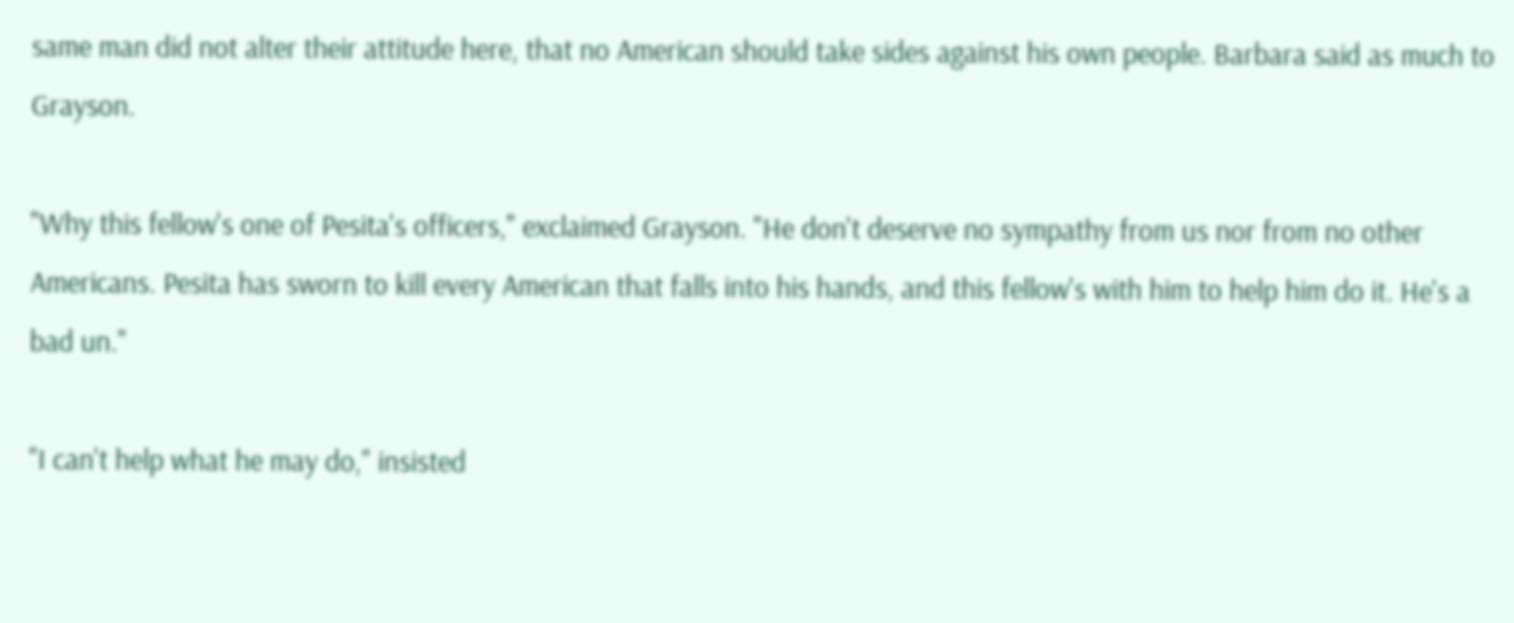same man did not alter their attitude here, that no American should take sides against his own people. Barbara said as much to Grayson.

"Why this fellow's one of Pesita's officers," exclaimed Grayson. "He don't deserve no sympathy from us nor from no other Americans. Pesita has sworn to kill every American that falls into his hands, and this fellow's with him to help him do it. He's a bad un."

"I can't help what he may do," insisted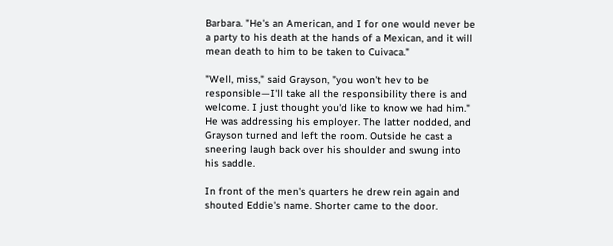Barbara. "He's an American, and I for one would never be a party to his death at the hands of a Mexican, and it will mean death to him to be taken to Cuivaca."

"Well, miss," said Grayson, "you won't hev to be responsible—I'll take all the responsibility there is and welcome. I just thought you'd like to know we had him." He was addressing his employer. The latter nodded, and Grayson turned and left the room. Outside he cast a sneering laugh back over his shoulder and swung into his saddle.

In front of the men's quarters he drew rein again and shouted Eddie's name. Shorter came to the door.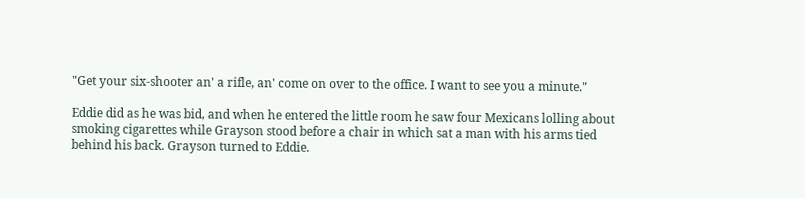"Get your six-shooter an' a rifle, an' come on over to the office. I want to see you a minute."

Eddie did as he was bid, and when he entered the little room he saw four Mexicans lolling about smoking cigarettes while Grayson stood before a chair in which sat a man with his arms tied behind his back. Grayson turned to Eddie.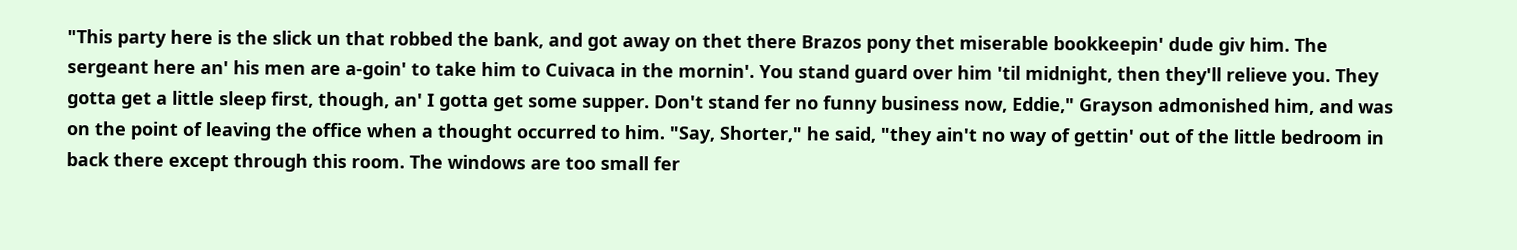"This party here is the slick un that robbed the bank, and got away on thet there Brazos pony thet miserable bookkeepin' dude giv him. The sergeant here an' his men are a-goin' to take him to Cuivaca in the mornin'. You stand guard over him 'til midnight, then they'll relieve you. They gotta get a little sleep first, though, an' I gotta get some supper. Don't stand fer no funny business now, Eddie," Grayson admonished him, and was on the point of leaving the office when a thought occurred to him. "Say, Shorter," he said, "they ain't no way of gettin' out of the little bedroom in back there except through this room. The windows are too small fer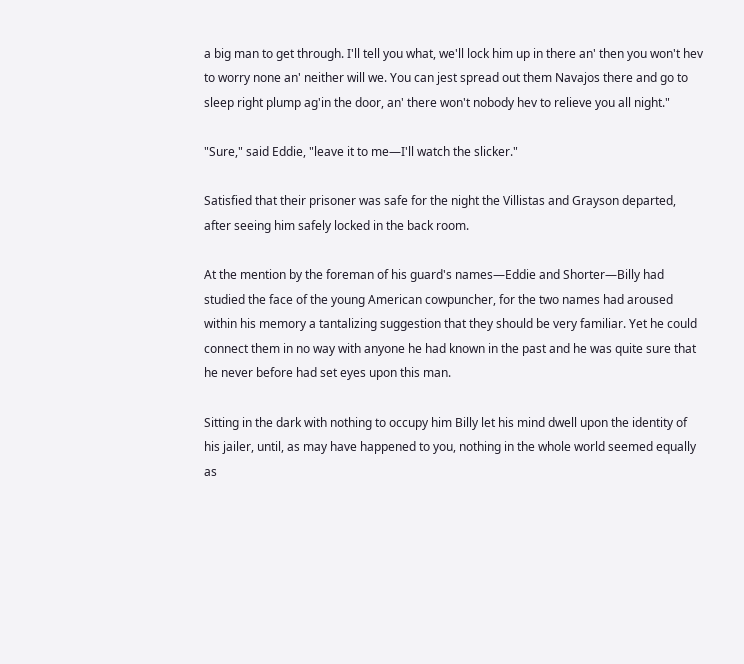a big man to get through. I'll tell you what, we'll lock him up in there an' then you won't hev to worry none an' neither will we. You can jest spread out them Navajos there and go to sleep right plump ag'in the door, an' there won't nobody hev to relieve you all night."

"Sure," said Eddie, "leave it to me—I'll watch the slicker."

Satisfied that their prisoner was safe for the night the Villistas and Grayson departed, after seeing him safely locked in the back room.

At the mention by the foreman of his guard's names—Eddie and Shorter—Billy had studied the face of the young American cowpuncher, for the two names had aroused within his memory a tantalizing suggestion that they should be very familiar. Yet he could connect them in no way with anyone he had known in the past and he was quite sure that he never before had set eyes upon this man.

Sitting in the dark with nothing to occupy him Billy let his mind dwell upon the identity of his jailer, until, as may have happened to you, nothing in the whole world seemed equally as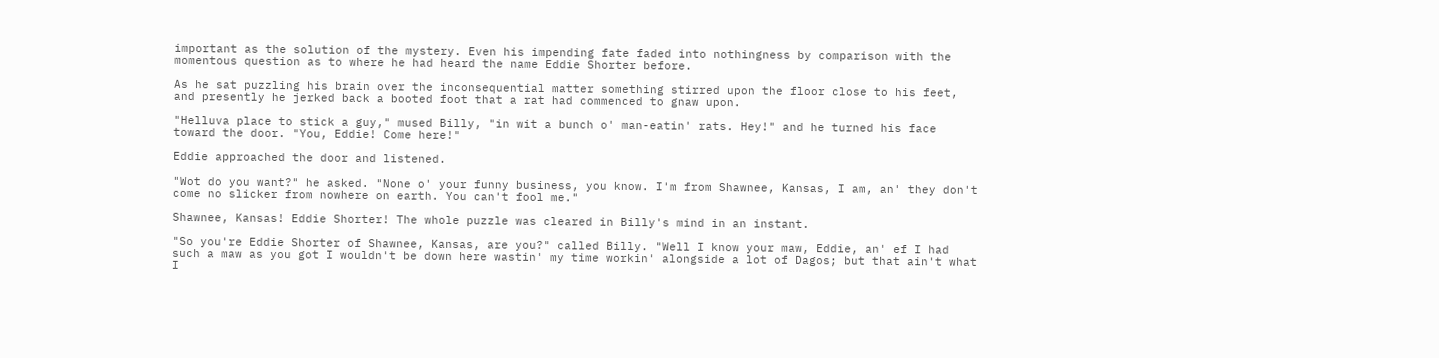important as the solution of the mystery. Even his impending fate faded into nothingness by comparison with the momentous question as to where he had heard the name Eddie Shorter before.

As he sat puzzling his brain over the inconsequential matter something stirred upon the floor close to his feet, and presently he jerked back a booted foot that a rat had commenced to gnaw upon.

"Helluva place to stick a guy," mused Billy, "in wit a bunch o' man-eatin' rats. Hey!" and he turned his face toward the door. "You, Eddie! Come here!"

Eddie approached the door and listened.

"Wot do you want?" he asked. "None o' your funny business, you know. I'm from Shawnee, Kansas, I am, an' they don't come no slicker from nowhere on earth. You can't fool me."

Shawnee, Kansas! Eddie Shorter! The whole puzzle was cleared in Billy's mind in an instant.

"So you're Eddie Shorter of Shawnee, Kansas, are you?" called Billy. "Well I know your maw, Eddie, an' ef I had such a maw as you got I wouldn't be down here wastin' my time workin' alongside a lot of Dagos; but that ain't what I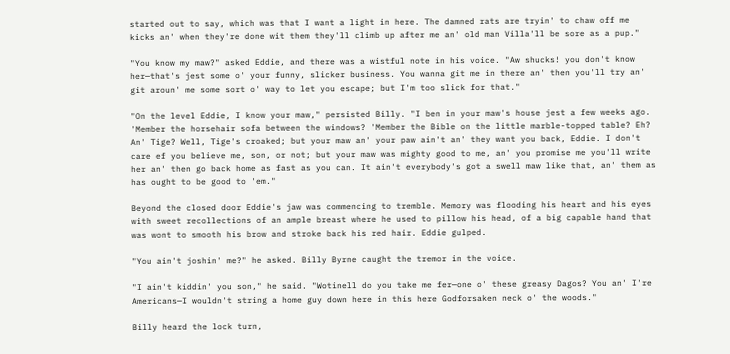started out to say, which was that I want a light in here. The damned rats are tryin' to chaw off me kicks an' when they're done wit them they'll climb up after me an' old man Villa'll be sore as a pup."

"You know my maw?" asked Eddie, and there was a wistful note in his voice. "Aw shucks! you don't know her—that's jest some o' your funny, slicker business. You wanna git me in there an' then you'll try an' git aroun' me some sort o' way to let you escape; but I'm too slick for that."

"On the level Eddie, I know your maw," persisted Billy. "I ben in your maw's house jest a few weeks ago. 'Member the horsehair sofa between the windows? 'Member the Bible on the little marble-topped table? Eh? An' Tige? Well, Tige's croaked; but your maw an' your paw ain't an' they want you back, Eddie. I don't care ef you believe me, son, or not; but your maw was mighty good to me, an' you promise me you'll write her an' then go back home as fast as you can. It ain't everybody's got a swell maw like that, an' them as has ought to be good to 'em."

Beyond the closed door Eddie's jaw was commencing to tremble. Memory was flooding his heart and his eyes with sweet recollections of an ample breast where he used to pillow his head, of a big capable hand that was wont to smooth his brow and stroke back his red hair. Eddie gulped.

"You ain't joshin' me?" he asked. Billy Byrne caught the tremor in the voice.

"I ain't kiddin' you son," he said. "Wotinell do you take me fer—one o' these greasy Dagos? You an' I're Americans—I wouldn't string a home guy down here in this here Godforsaken neck o' the woods."

Billy heard the lock turn,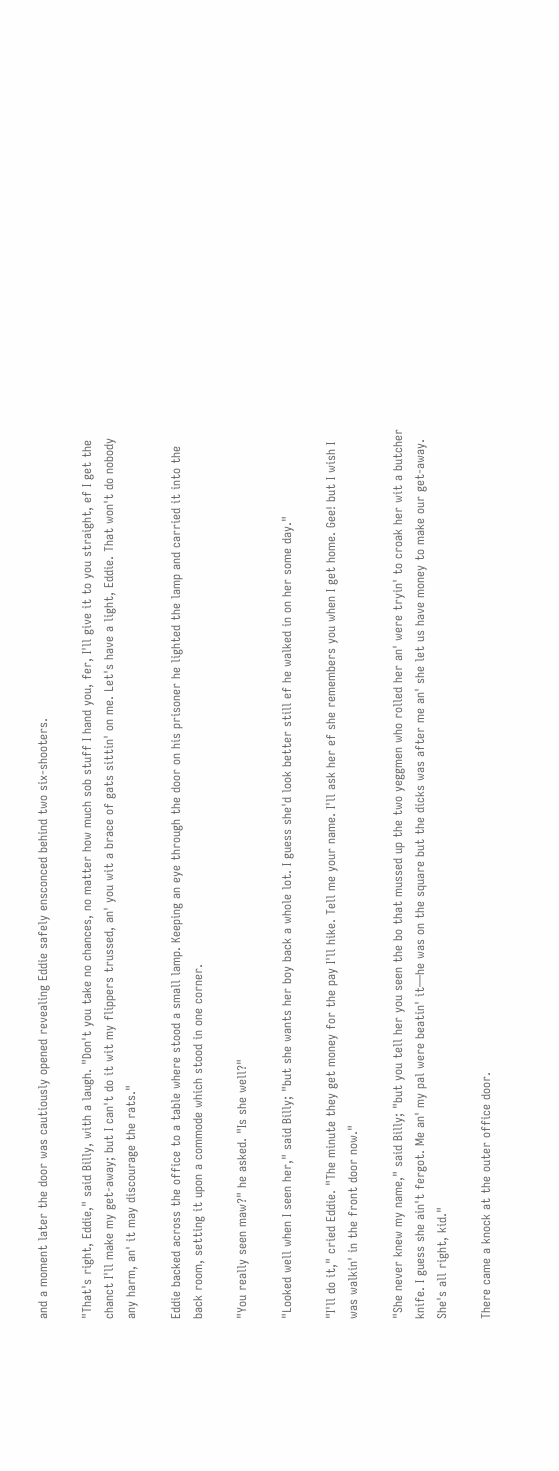and a moment later the door was cautiously opened revealing Eddie safely ensconced behind two six-shooters.

"That's right, Eddie," said Billy, with a laugh. "Don't you take no chances, no matter how much sob stuff I hand you, fer, I'll give it to you straight, ef I get the chanct I'll make my get-away; but I can't do it wit my flippers trussed, an' you wit a brace of gats sittin' on me. Let's have a light, Eddie. That won't do nobody any harm, an' it may discourage the rats."

Eddie backed across the office to a table where stood a small lamp. Keeping an eye through the door on his prisoner he lighted the lamp and carried it into the back room, setting it upon a commode which stood in one corner.

"You really seen maw?" he asked. "Is she well?"

"Looked well when I seen her," said Billy; "but she wants her boy back a whole lot. I guess she'd look better still ef he walked in on her some day."

"I'll do it," cried Eddie. "The minute they get money for the pay I'll hike. Tell me your name. I'll ask her ef she remembers you when I get home. Gee! but I wish I was walkin' in the front door now."

"She never knew my name," said Billy; "but you tell her you seen the bo that mussed up the two yeggmen who rolled her an' were tryin' to croak her wit a butcher knife. I guess she ain't fergot. Me an' my pal were beatin' it—he was on the square but the dicks was after me an' she let us have money to make our get-away. She's all right, kid."

There came a knock at the outer office door.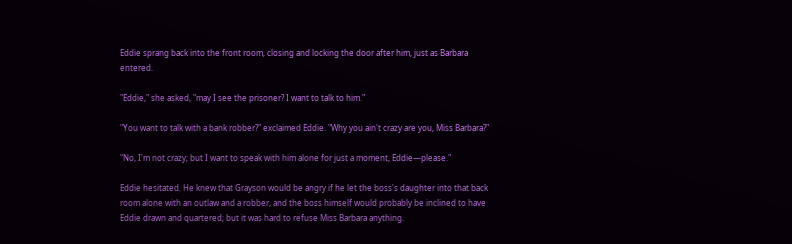Eddie sprang back into the front room, closing and locking the door after him, just as Barbara entered.

"Eddie," she asked, "may I see the prisoner? I want to talk to him."

"You want to talk with a bank robber?" exclaimed Eddie. "Why you ain't crazy are you, Miss Barbara?"

"No, I'm not crazy; but I want to speak with him alone for just a moment, Eddie—please."

Eddie hesitated. He knew that Grayson would be angry if he let the boss's daughter into that back room alone with an outlaw and a robber, and the boss himself would probably be inclined to have Eddie drawn and quartered; but it was hard to refuse Miss Barbara anything.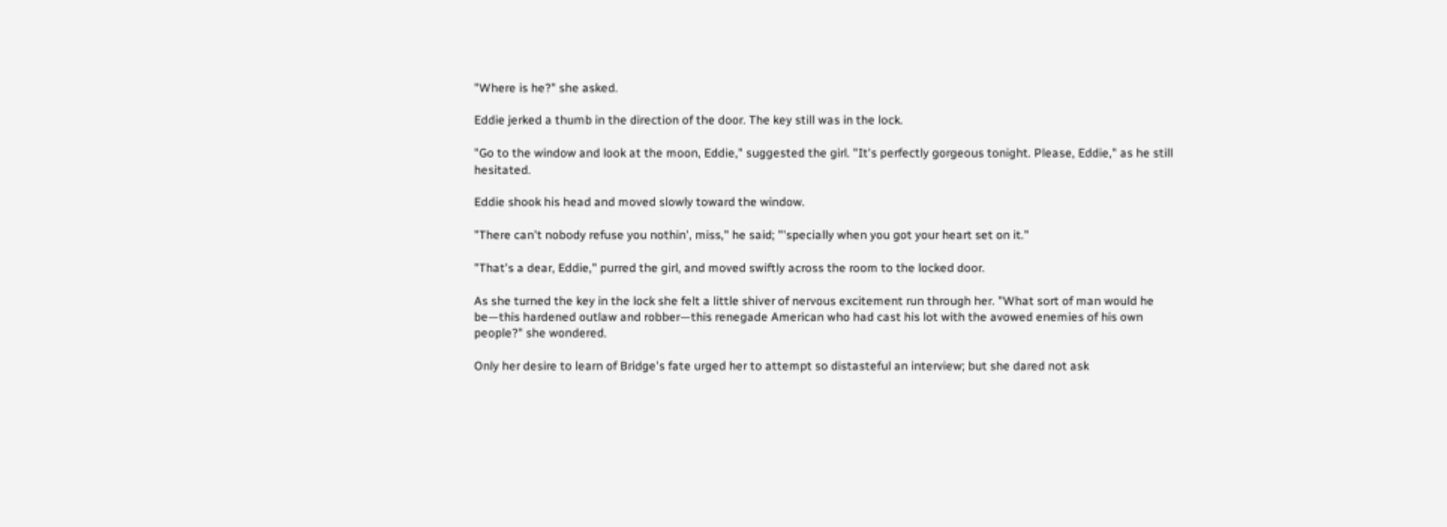"Where is he?" she asked.

Eddie jerked a thumb in the direction of the door. The key still was in the lock.

"Go to the window and look at the moon, Eddie," suggested the girl. "It's perfectly gorgeous tonight. Please, Eddie," as he still hesitated.

Eddie shook his head and moved slowly toward the window.

"There can't nobody refuse you nothin', miss," he said; "'specially when you got your heart set on it."

"That's a dear, Eddie," purred the girl, and moved swiftly across the room to the locked door.

As she turned the key in the lock she felt a little shiver of nervous excitement run through her. "What sort of man would he be—this hardened outlaw and robber—this renegade American who had cast his lot with the avowed enemies of his own people?" she wondered.

Only her desire to learn of Bridge's fate urged her to attempt so distasteful an interview; but she dared not ask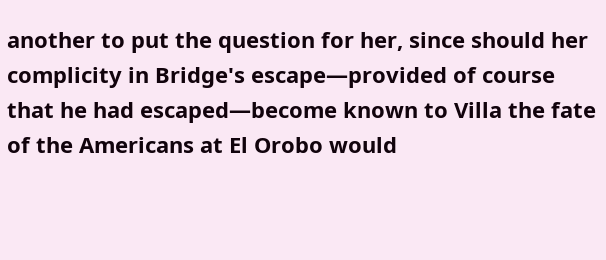another to put the question for her, since should her complicity in Bridge's escape—provided of course that he had escaped—become known to Villa the fate of the Americans at El Orobo would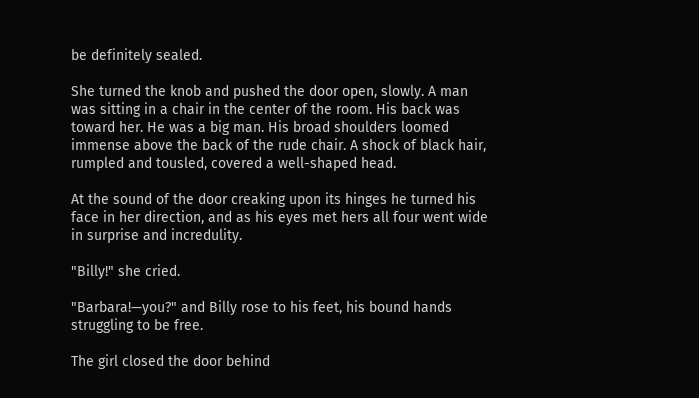be definitely sealed.

She turned the knob and pushed the door open, slowly. A man was sitting in a chair in the center of the room. His back was toward her. He was a big man. His broad shoulders loomed immense above the back of the rude chair. A shock of black hair, rumpled and tousled, covered a well-shaped head.

At the sound of the door creaking upon its hinges he turned his face in her direction, and as his eyes met hers all four went wide in surprise and incredulity.

"Billy!" she cried.

"Barbara!—you?" and Billy rose to his feet, his bound hands struggling to be free.

The girl closed the door behind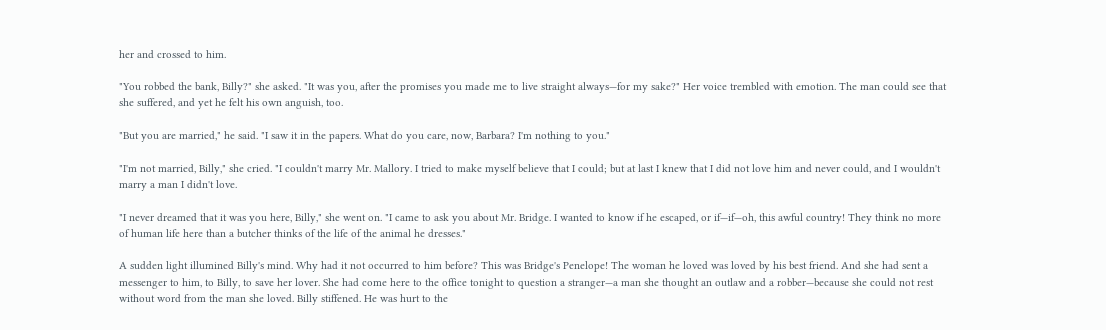her and crossed to him.

"You robbed the bank, Billy?" she asked. "It was you, after the promises you made me to live straight always—for my sake?" Her voice trembled with emotion. The man could see that she suffered, and yet he felt his own anguish, too.

"But you are married," he said. "I saw it in the papers. What do you care, now, Barbara? I'm nothing to you."

"I'm not married, Billy," she cried. "I couldn't marry Mr. Mallory. I tried to make myself believe that I could; but at last I knew that I did not love him and never could, and I wouldn't marry a man I didn't love.

"I never dreamed that it was you here, Billy," she went on. "I came to ask you about Mr. Bridge. I wanted to know if he escaped, or if—if—oh, this awful country! They think no more of human life here than a butcher thinks of the life of the animal he dresses."

A sudden light illumined Billy's mind. Why had it not occurred to him before? This was Bridge's Penelope! The woman he loved was loved by his best friend. And she had sent a messenger to him, to Billy, to save her lover. She had come here to the office tonight to question a stranger—a man she thought an outlaw and a robber—because she could not rest without word from the man she loved. Billy stiffened. He was hurt to the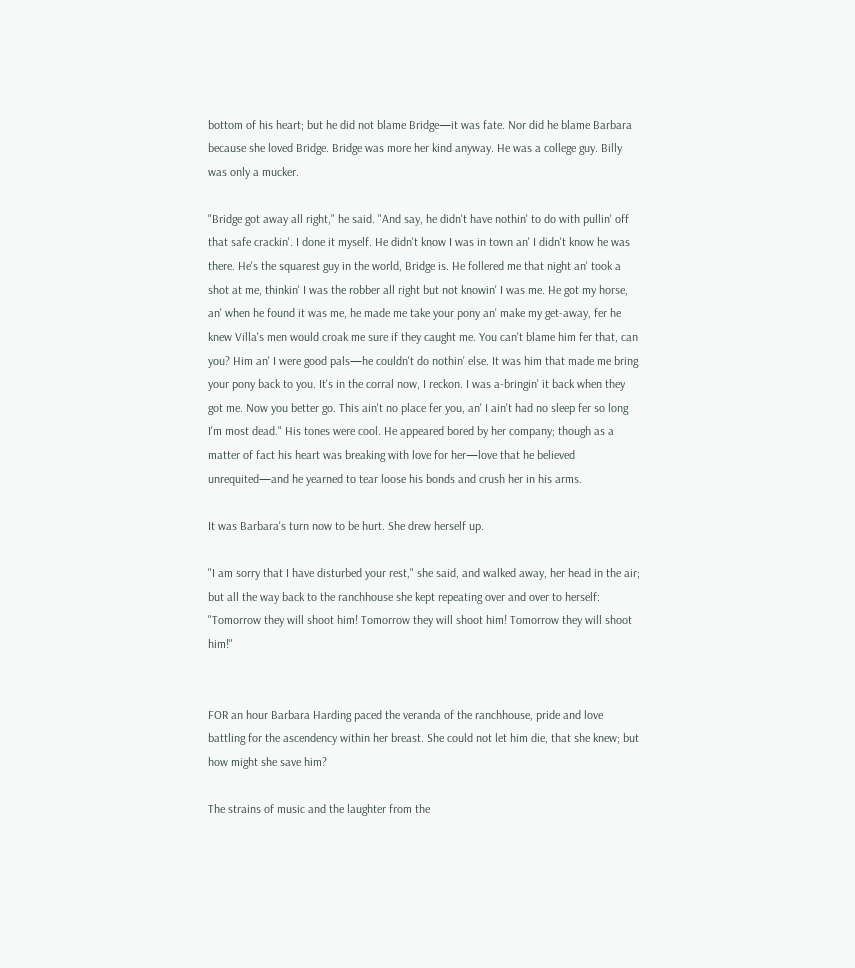bottom of his heart; but he did not blame Bridge—it was fate. Nor did he blame Barbara because she loved Bridge. Bridge was more her kind anyway. He was a college guy. Billy was only a mucker.

"Bridge got away all right," he said. "And say, he didn't have nothin' to do with pullin' off that safe crackin'. I done it myself. He didn't know I was in town an' I didn't know he was there. He's the squarest guy in the world, Bridge is. He follered me that night an' took a shot at me, thinkin' I was the robber all right but not knowin' I was me. He got my horse, an' when he found it was me, he made me take your pony an' make my get-away, fer he knew Villa's men would croak me sure if they caught me. You can't blame him fer that, can you? Him an' I were good pals—he couldn't do nothin' else. It was him that made me bring your pony back to you. It's in the corral now, I reckon. I was a-bringin' it back when they got me. Now you better go. This ain't no place fer you, an' I ain't had no sleep fer so long I'm most dead." His tones were cool. He appeared bored by her company; though as a matter of fact his heart was breaking with love for her—love that he believed unrequited—and he yearned to tear loose his bonds and crush her in his arms.

It was Barbara's turn now to be hurt. She drew herself up.

"I am sorry that I have disturbed your rest," she said, and walked away, her head in the air; but all the way back to the ranchhouse she kept repeating over and over to herself: "Tomorrow they will shoot him! Tomorrow they will shoot him! Tomorrow they will shoot him!"


FOR an hour Barbara Harding paced the veranda of the ranchhouse, pride and love battling for the ascendency within her breast. She could not let him die, that she knew; but how might she save him?

The strains of music and the laughter from the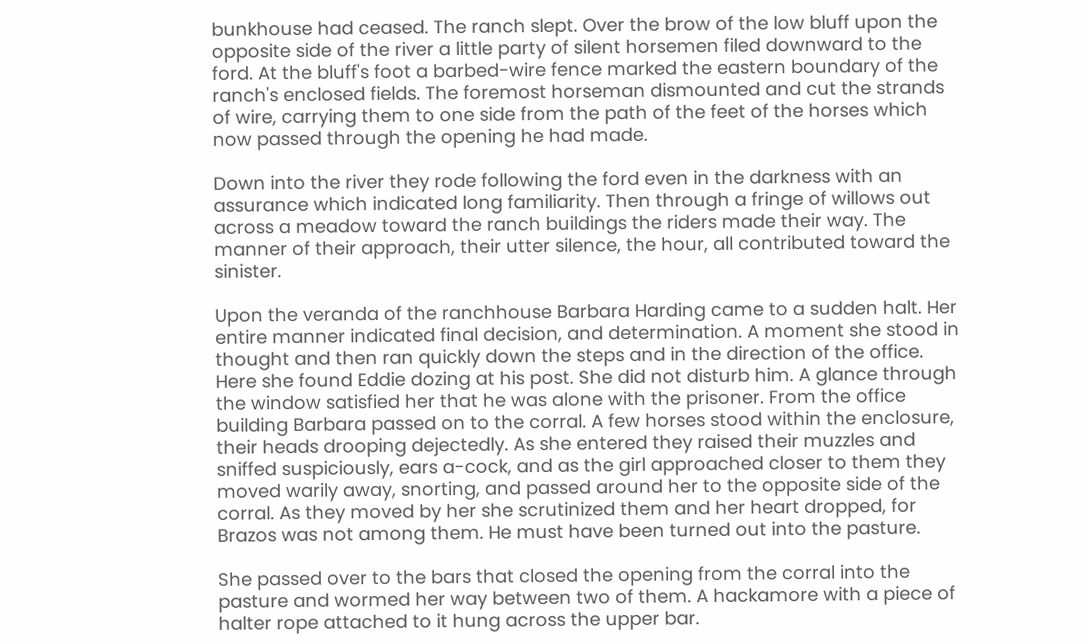bunkhouse had ceased. The ranch slept. Over the brow of the low bluff upon the opposite side of the river a little party of silent horsemen filed downward to the ford. At the bluff's foot a barbed-wire fence marked the eastern boundary of the ranch's enclosed fields. The foremost horseman dismounted and cut the strands of wire, carrying them to one side from the path of the feet of the horses which now passed through the opening he had made.

Down into the river they rode following the ford even in the darkness with an assurance which indicated long familiarity. Then through a fringe of willows out across a meadow toward the ranch buildings the riders made their way. The manner of their approach, their utter silence, the hour, all contributed toward the sinister.

Upon the veranda of the ranchhouse Barbara Harding came to a sudden halt. Her entire manner indicated final decision, and determination. A moment she stood in thought and then ran quickly down the steps and in the direction of the office. Here she found Eddie dozing at his post. She did not disturb him. A glance through the window satisfied her that he was alone with the prisoner. From the office building Barbara passed on to the corral. A few horses stood within the enclosure, their heads drooping dejectedly. As she entered they raised their muzzles and sniffed suspiciously, ears a-cock, and as the girl approached closer to them they moved warily away, snorting, and passed around her to the opposite side of the corral. As they moved by her she scrutinized them and her heart dropped, for Brazos was not among them. He must have been turned out into the pasture.

She passed over to the bars that closed the opening from the corral into the pasture and wormed her way between two of them. A hackamore with a piece of halter rope attached to it hung across the upper bar.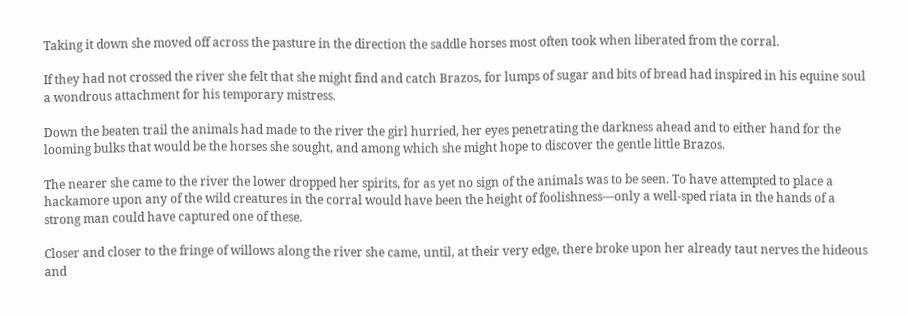Taking it down she moved off across the pasture in the direction the saddle horses most often took when liberated from the corral.

If they had not crossed the river she felt that she might find and catch Brazos, for lumps of sugar and bits of bread had inspired in his equine soul a wondrous attachment for his temporary mistress.

Down the beaten trail the animals had made to the river the girl hurried, her eyes penetrating the darkness ahead and to either hand for the looming bulks that would be the horses she sought, and among which she might hope to discover the gentle little Brazos.

The nearer she came to the river the lower dropped her spirits, for as yet no sign of the animals was to be seen. To have attempted to place a hackamore upon any of the wild creatures in the corral would have been the height of foolishness—only a well-sped riata in the hands of a strong man could have captured one of these.

Closer and closer to the fringe of willows along the river she came, until, at their very edge, there broke upon her already taut nerves the hideous and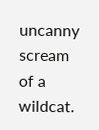uncanny scream of a wildcat.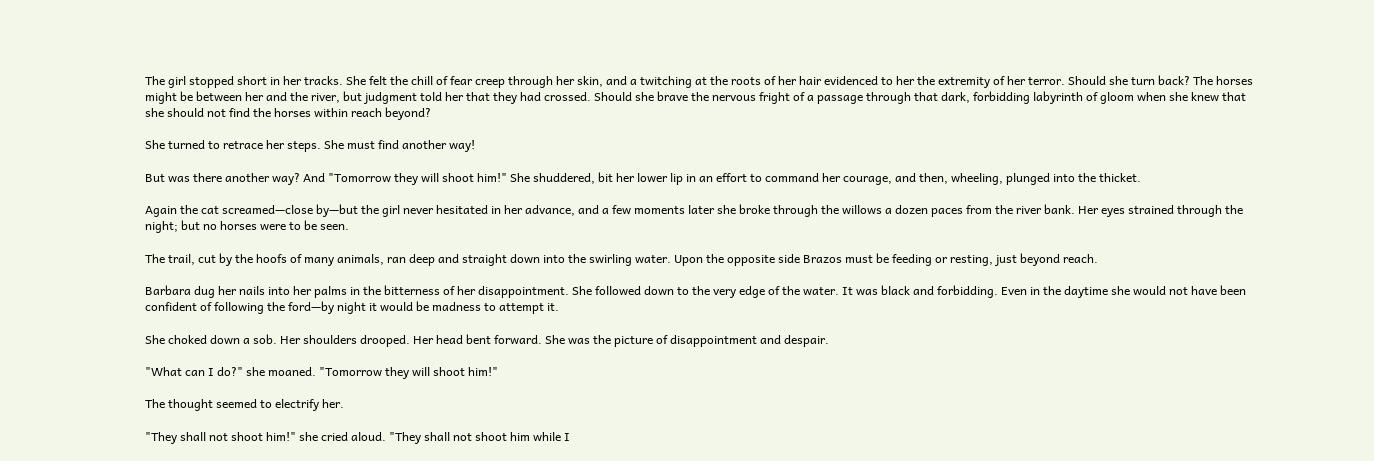The girl stopped short in her tracks. She felt the chill of fear creep through her skin, and a twitching at the roots of her hair evidenced to her the extremity of her terror. Should she turn back? The horses might be between her and the river, but judgment told her that they had crossed. Should she brave the nervous fright of a passage through that dark, forbidding labyrinth of gloom when she knew that she should not find the horses within reach beyond?

She turned to retrace her steps. She must find another way!

But was there another way? And "Tomorrow they will shoot him!" She shuddered, bit her lower lip in an effort to command her courage, and then, wheeling, plunged into the thicket.

Again the cat screamed—close by—but the girl never hesitated in her advance, and a few moments later she broke through the willows a dozen paces from the river bank. Her eyes strained through the night; but no horses were to be seen.

The trail, cut by the hoofs of many animals, ran deep and straight down into the swirling water. Upon the opposite side Brazos must be feeding or resting, just beyond reach.

Barbara dug her nails into her palms in the bitterness of her disappointment. She followed down to the very edge of the water. It was black and forbidding. Even in the daytime she would not have been confident of following the ford—by night it would be madness to attempt it.

She choked down a sob. Her shoulders drooped. Her head bent forward. She was the picture of disappointment and despair.

"What can I do?" she moaned. "Tomorrow they will shoot him!"

The thought seemed to electrify her.

"They shall not shoot him!" she cried aloud. "They shall not shoot him while I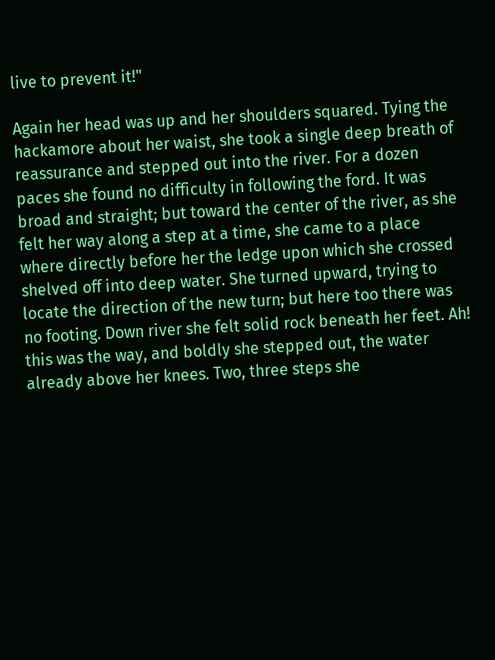live to prevent it!"

Again her head was up and her shoulders squared. Tying the hackamore about her waist, she took a single deep breath of reassurance and stepped out into the river. For a dozen paces she found no difficulty in following the ford. It was broad and straight; but toward the center of the river, as she felt her way along a step at a time, she came to a place where directly before her the ledge upon which she crossed shelved off into deep water. She turned upward, trying to locate the direction of the new turn; but here too there was no footing. Down river she felt solid rock beneath her feet. Ah! this was the way, and boldly she stepped out, the water already above her knees. Two, three steps she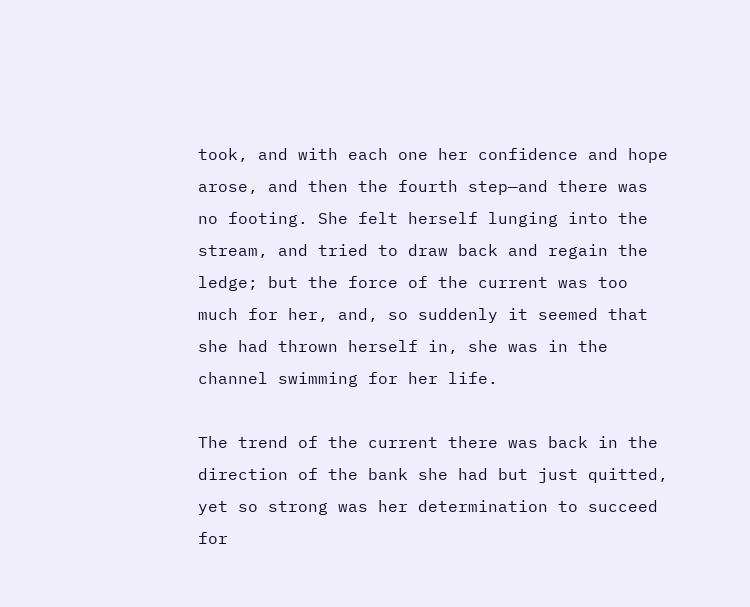took, and with each one her confidence and hope arose, and then the fourth step—and there was no footing. She felt herself lunging into the stream, and tried to draw back and regain the ledge; but the force of the current was too much for her, and, so suddenly it seemed that she had thrown herself in, she was in the channel swimming for her life.

The trend of the current there was back in the direction of the bank she had but just quitted, yet so strong was her determination to succeed for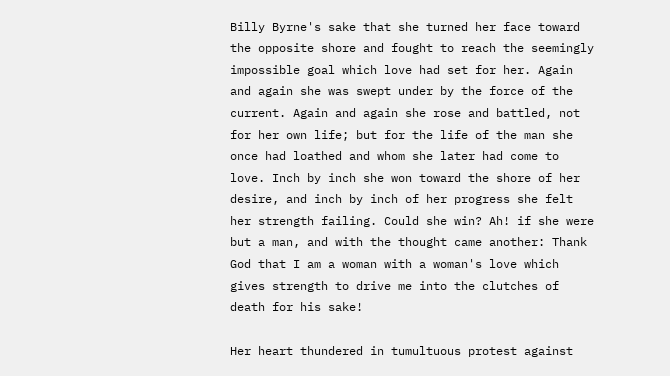Billy Byrne's sake that she turned her face toward the opposite shore and fought to reach the seemingly impossible goal which love had set for her. Again and again she was swept under by the force of the current. Again and again she rose and battled, not for her own life; but for the life of the man she once had loathed and whom she later had come to love. Inch by inch she won toward the shore of her desire, and inch by inch of her progress she felt her strength failing. Could she win? Ah! if she were but a man, and with the thought came another: Thank God that I am a woman with a woman's love which gives strength to drive me into the clutches of death for his sake!

Her heart thundered in tumultuous protest against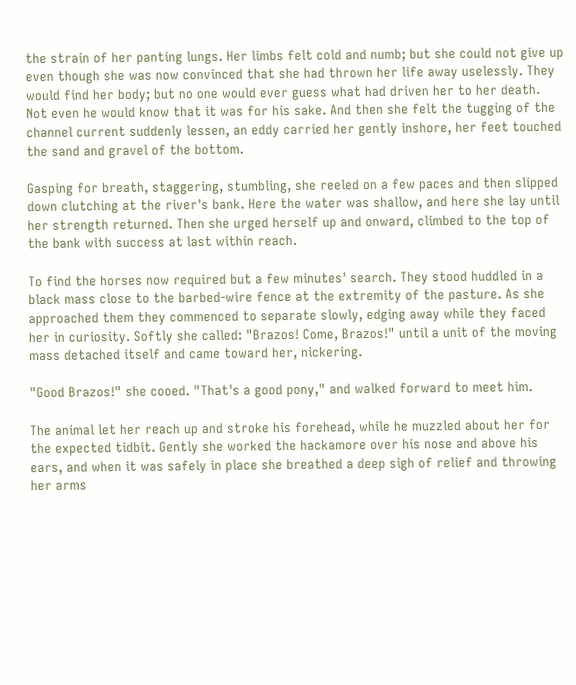the strain of her panting lungs. Her limbs felt cold and numb; but she could not give up even though she was now convinced that she had thrown her life away uselessly. They would find her body; but no one would ever guess what had driven her to her death. Not even he would know that it was for his sake. And then she felt the tugging of the channel current suddenly lessen, an eddy carried her gently inshore, her feet touched the sand and gravel of the bottom.

Gasping for breath, staggering, stumbling, she reeled on a few paces and then slipped down clutching at the river's bank. Here the water was shallow, and here she lay until her strength returned. Then she urged herself up and onward, climbed to the top of the bank with success at last within reach.

To find the horses now required but a few minutes' search. They stood huddled in a black mass close to the barbed-wire fence at the extremity of the pasture. As she approached them they commenced to separate slowly, edging away while they faced her in curiosity. Softly she called: "Brazos! Come, Brazos!" until a unit of the moving mass detached itself and came toward her, nickering.

"Good Brazos!" she cooed. "That's a good pony," and walked forward to meet him.

The animal let her reach up and stroke his forehead, while he muzzled about her for the expected tidbit. Gently she worked the hackamore over his nose and above his ears, and when it was safely in place she breathed a deep sigh of relief and throwing her arms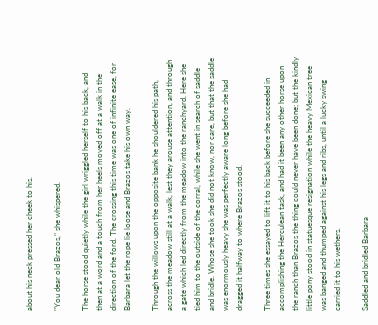about his neck pressed her cheek to his.

"You dear old Brazos," she whispered.

The horse stood quietly while the girl wriggled herself to his back, and then at a word and a touch from her heels moved off at a walk in the direction of the ford. The crossing this time was one of infinite ease, for Barbara let the rope lie loose and Brazos take his own way.

Through the willows upon the opposite bank he shouldered his path, across the meadow still at a walk, lest they arouse attention, and through a gate which led directly from the meadow into the ranchyard. Here she tied him to the outside of the corral, while she went in search of saddle and bridle. Whose she took she did not know, nor care, but that the saddle was enormously heavy she was perfectly aware long before she had dragged it halfway to where Brazos stood.

Three times she essayed to lift it to his back before she succeeded in accomplishing the Herculean task, and had it been any other horse upon the ranch than Brazos the thing could never have been done; but the kindly little pony stood in statuesque resignation while the heavy Mexican tree was banged and thumped against his legs and ribs, until a lucky swing carried it to his wethers.

Saddled and bridled Barbara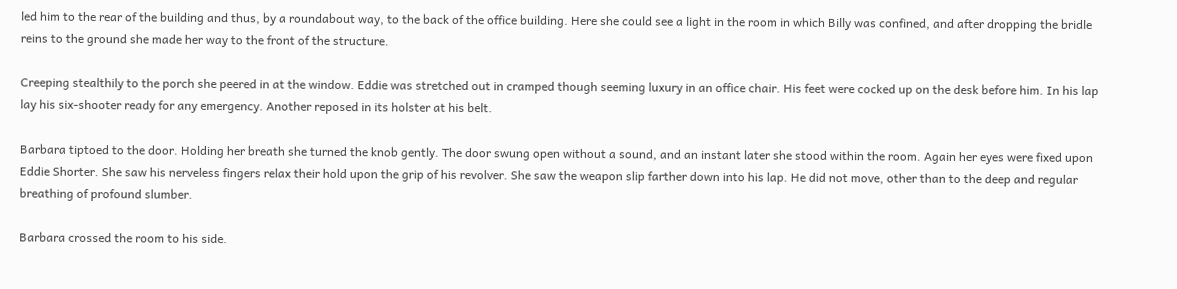led him to the rear of the building and thus, by a roundabout way, to the back of the office building. Here she could see a light in the room in which Billy was confined, and after dropping the bridle reins to the ground she made her way to the front of the structure.

Creeping stealthily to the porch she peered in at the window. Eddie was stretched out in cramped though seeming luxury in an office chair. His feet were cocked up on the desk before him. In his lap lay his six-shooter ready for any emergency. Another reposed in its holster at his belt.

Barbara tiptoed to the door. Holding her breath she turned the knob gently. The door swung open without a sound, and an instant later she stood within the room. Again her eyes were fixed upon Eddie Shorter. She saw his nerveless fingers relax their hold upon the grip of his revolver. She saw the weapon slip farther down into his lap. He did not move, other than to the deep and regular breathing of profound slumber.

Barbara crossed the room to his side.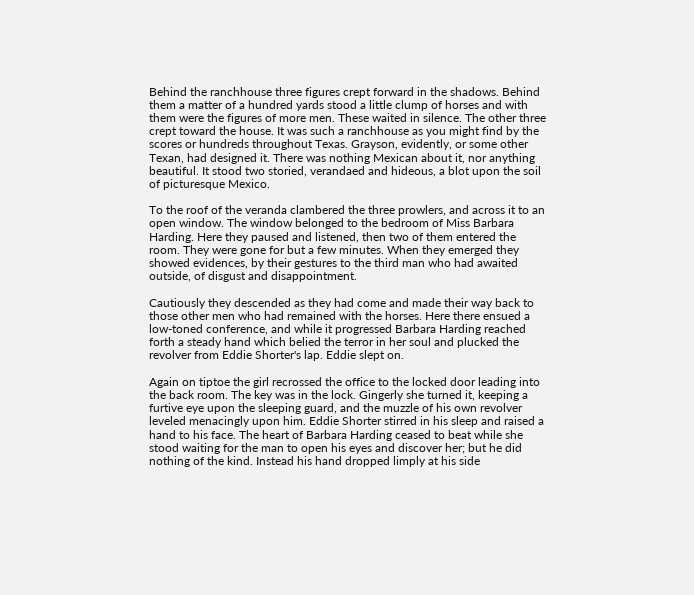Behind the ranchhouse three figures crept forward in the shadows. Behind them a matter of a hundred yards stood a little clump of horses and with them were the figures of more men. These waited in silence. The other three crept toward the house. It was such a ranchhouse as you might find by the scores or hundreds throughout Texas. Grayson, evidently, or some other Texan, had designed it. There was nothing Mexican about it, nor anything beautiful. It stood two storied, verandaed and hideous, a blot upon the soil of picturesque Mexico.

To the roof of the veranda clambered the three prowlers, and across it to an open window. The window belonged to the bedroom of Miss Barbara Harding. Here they paused and listened, then two of them entered the room. They were gone for but a few minutes. When they emerged they showed evidences, by their gestures to the third man who had awaited outside, of disgust and disappointment.

Cautiously they descended as they had come and made their way back to those other men who had remained with the horses. Here there ensued a low-toned conference, and while it progressed Barbara Harding reached forth a steady hand which belied the terror in her soul and plucked the revolver from Eddie Shorter's lap. Eddie slept on.

Again on tiptoe the girl recrossed the office to the locked door leading into the back room. The key was in the lock. Gingerly she turned it, keeping a furtive eye upon the sleeping guard, and the muzzle of his own revolver leveled menacingly upon him. Eddie Shorter stirred in his sleep and raised a hand to his face. The heart of Barbara Harding ceased to beat while she stood waiting for the man to open his eyes and discover her; but he did nothing of the kind. Instead his hand dropped limply at his side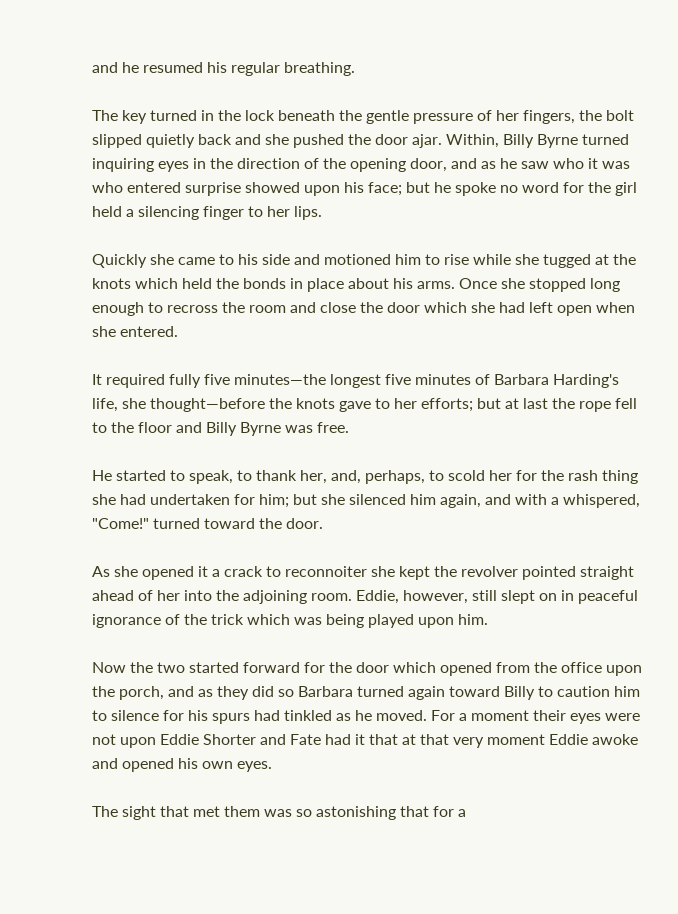and he resumed his regular breathing.

The key turned in the lock beneath the gentle pressure of her fingers, the bolt slipped quietly back and she pushed the door ajar. Within, Billy Byrne turned inquiring eyes in the direction of the opening door, and as he saw who it was who entered surprise showed upon his face; but he spoke no word for the girl held a silencing finger to her lips.

Quickly she came to his side and motioned him to rise while she tugged at the knots which held the bonds in place about his arms. Once she stopped long enough to recross the room and close the door which she had left open when she entered.

It required fully five minutes—the longest five minutes of Barbara Harding's life, she thought—before the knots gave to her efforts; but at last the rope fell to the floor and Billy Byrne was free.

He started to speak, to thank her, and, perhaps, to scold her for the rash thing she had undertaken for him; but she silenced him again, and with a whispered, "Come!" turned toward the door.

As she opened it a crack to reconnoiter she kept the revolver pointed straight ahead of her into the adjoining room. Eddie, however, still slept on in peaceful ignorance of the trick which was being played upon him.

Now the two started forward for the door which opened from the office upon the porch, and as they did so Barbara turned again toward Billy to caution him to silence for his spurs had tinkled as he moved. For a moment their eyes were not upon Eddie Shorter and Fate had it that at that very moment Eddie awoke and opened his own eyes.

The sight that met them was so astonishing that for a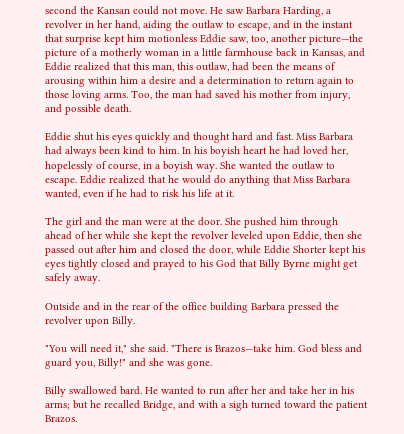second the Kansan could not move. He saw Barbara Harding, a revolver in her hand, aiding the outlaw to escape, and in the instant that surprise kept him motionless Eddie saw, too, another picture—the picture of a motherly woman in a little farmhouse back in Kansas, and Eddie realized that this man, this outlaw, had been the means of arousing within him a desire and a determination to return again to those loving arms. Too, the man had saved his mother from injury, and possible death.

Eddie shut his eyes quickly and thought hard and fast. Miss Barbara had always been kind to him. In his boyish heart he had loved her, hopelessly of course, in a boyish way. She wanted the outlaw to escape. Eddie realized that he would do anything that Miss Barbara wanted, even if he had to risk his life at it.

The girl and the man were at the door. She pushed him through ahead of her while she kept the revolver leveled upon Eddie, then she passed out after him and closed the door, while Eddie Shorter kept his eyes tightly closed and prayed to his God that Billy Byrne might get safely away.

Outside and in the rear of the office building Barbara pressed the revolver upon Billy.

"You will need it," she said. "There is Brazos—take him. God bless and guard you, Billy!" and she was gone.

Billy swallowed bard. He wanted to run after her and take her in his arms; but he recalled Bridge, and with a sigh turned toward the patient Brazos.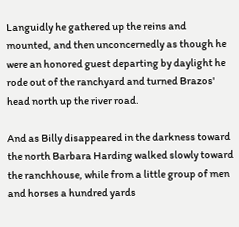Languidly he gathered up the reins and mounted, and then unconcernedly as though he were an honored guest departing by daylight he rode out of the ranchyard and turned Brazos' head north up the river road.

And as Billy disappeared in the darkness toward the north Barbara Harding walked slowly toward the ranchhouse, while from a little group of men and horses a hundred yards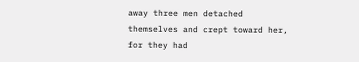away three men detached themselves and crept toward her, for they had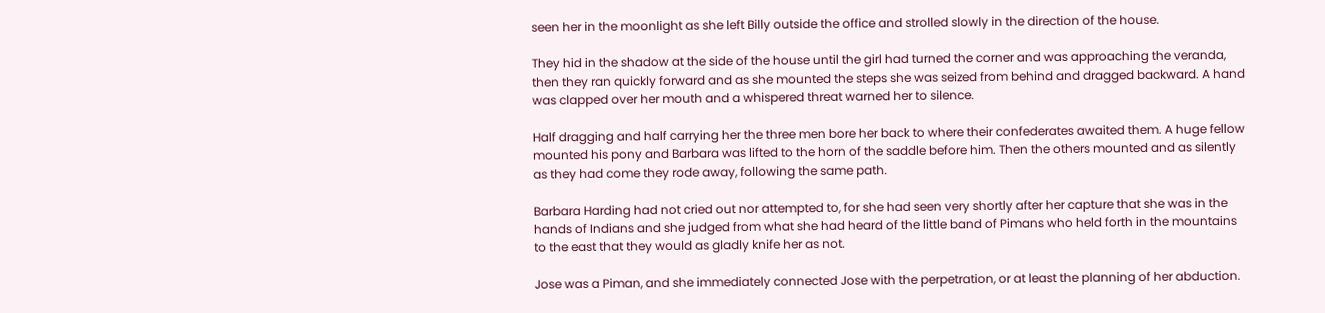seen her in the moonlight as she left Billy outside the office and strolled slowly in the direction of the house.

They hid in the shadow at the side of the house until the girl had turned the corner and was approaching the veranda, then they ran quickly forward and as she mounted the steps she was seized from behind and dragged backward. A hand was clapped over her mouth and a whispered threat warned her to silence.

Half dragging and half carrying her the three men bore her back to where their confederates awaited them. A huge fellow mounted his pony and Barbara was lifted to the horn of the saddle before him. Then the others mounted and as silently as they had come they rode away, following the same path.

Barbara Harding had not cried out nor attempted to, for she had seen very shortly after her capture that she was in the hands of Indians and she judged from what she had heard of the little band of Pimans who held forth in the mountains to the east that they would as gladly knife her as not.

Jose was a Piman, and she immediately connected Jose with the perpetration, or at least the planning of her abduction.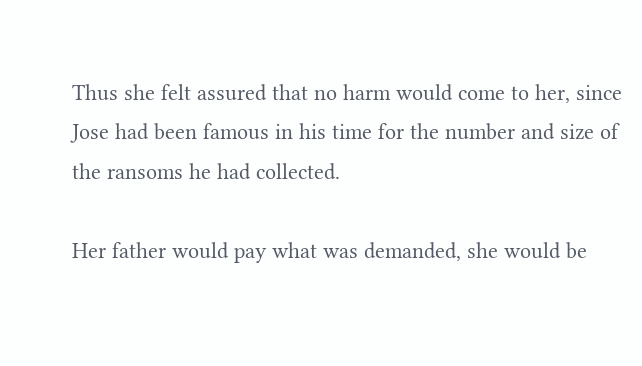Thus she felt assured that no harm would come to her, since Jose had been famous in his time for the number and size of the ransoms he had collected.

Her father would pay what was demanded, she would be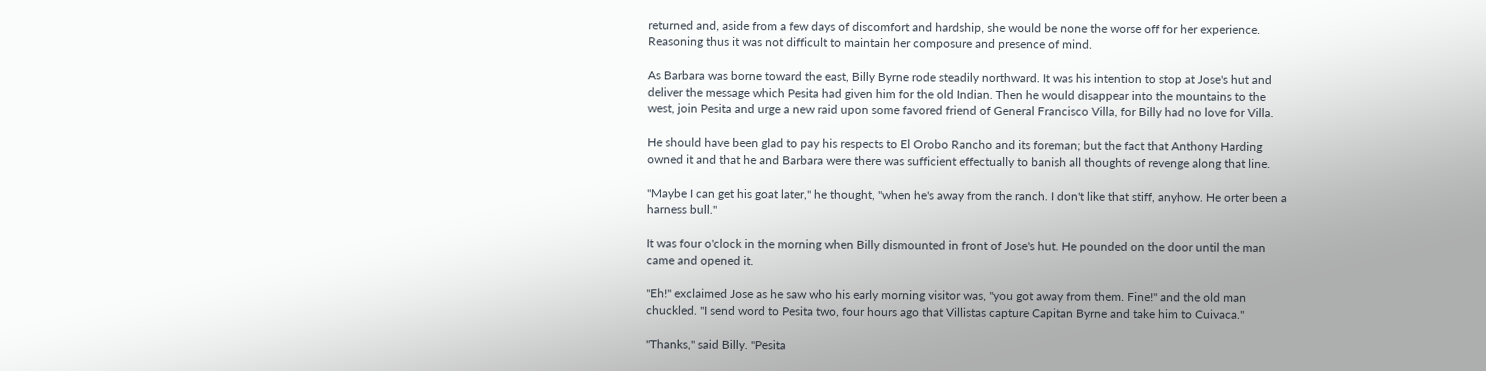returned and, aside from a few days of discomfort and hardship, she would be none the worse off for her experience. Reasoning thus it was not difficult to maintain her composure and presence of mind.

As Barbara was borne toward the east, Billy Byrne rode steadily northward. It was his intention to stop at Jose's hut and deliver the message which Pesita had given him for the old Indian. Then he would disappear into the mountains to the west, join Pesita and urge a new raid upon some favored friend of General Francisco Villa, for Billy had no love for Villa.

He should have been glad to pay his respects to El Orobo Rancho and its foreman; but the fact that Anthony Harding owned it and that he and Barbara were there was sufficient effectually to banish all thoughts of revenge along that line.

"Maybe I can get his goat later," he thought, "when he's away from the ranch. I don't like that stiff, anyhow. He orter been a harness bull."

It was four o'clock in the morning when Billy dismounted in front of Jose's hut. He pounded on the door until the man came and opened it.

"Eh!" exclaimed Jose as he saw who his early morning visitor was, "you got away from them. Fine!" and the old man chuckled. "I send word to Pesita two, four hours ago that Villistas capture Capitan Byrne and take him to Cuivaca."

"Thanks," said Billy. "Pesita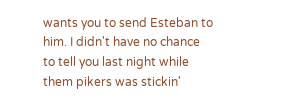wants you to send Esteban to him. I didn't have no chance to tell you last night while them pikers was stickin'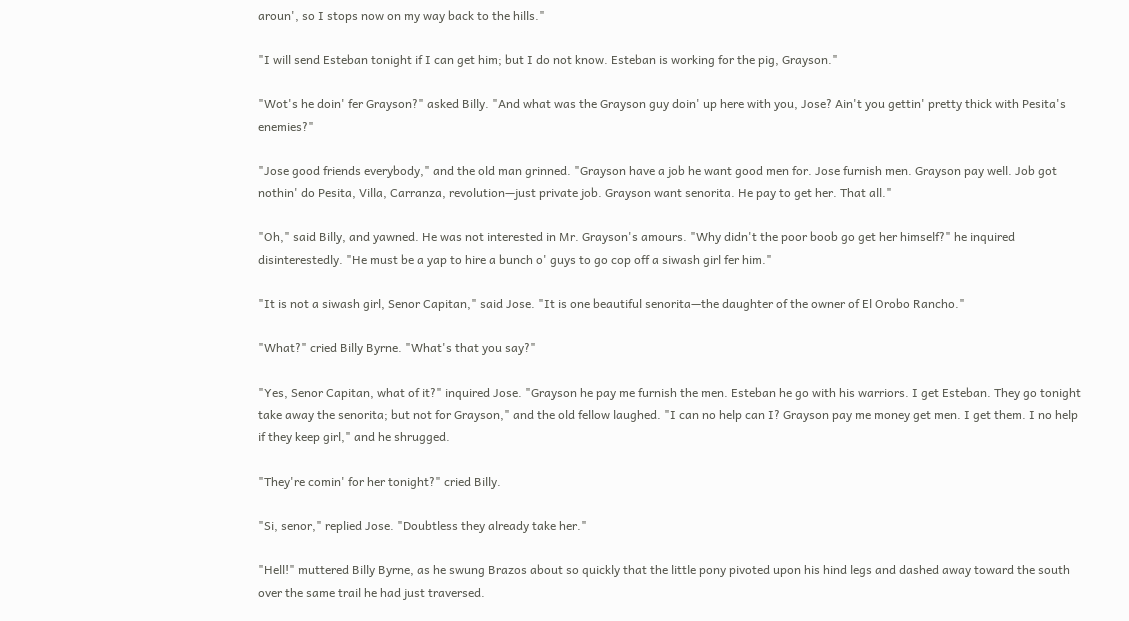aroun', so I stops now on my way back to the hills."

"I will send Esteban tonight if I can get him; but I do not know. Esteban is working for the pig, Grayson."

"Wot's he doin' fer Grayson?" asked Billy. "And what was the Grayson guy doin' up here with you, Jose? Ain't you gettin' pretty thick with Pesita's enemies?"

"Jose good friends everybody," and the old man grinned. "Grayson have a job he want good men for. Jose furnish men. Grayson pay well. Job got nothin' do Pesita, Villa, Carranza, revolution—just private job. Grayson want senorita. He pay to get her. That all."

"Oh," said Billy, and yawned. He was not interested in Mr. Grayson's amours. "Why didn't the poor boob go get her himself?" he inquired disinterestedly. "He must be a yap to hire a bunch o' guys to go cop off a siwash girl fer him."

"It is not a siwash girl, Senor Capitan," said Jose. "It is one beautiful senorita—the daughter of the owner of El Orobo Rancho."

"What?" cried Billy Byrne. "What's that you say?"

"Yes, Senor Capitan, what of it?" inquired Jose. "Grayson he pay me furnish the men. Esteban he go with his warriors. I get Esteban. They go tonight take away the senorita; but not for Grayson," and the old fellow laughed. "I can no help can I? Grayson pay me money get men. I get them. I no help if they keep girl," and he shrugged.

"They're comin' for her tonight?" cried Billy.

"Si, senor," replied Jose. "Doubtless they already take her."

"Hell!" muttered Billy Byrne, as he swung Brazos about so quickly that the little pony pivoted upon his hind legs and dashed away toward the south over the same trail he had just traversed.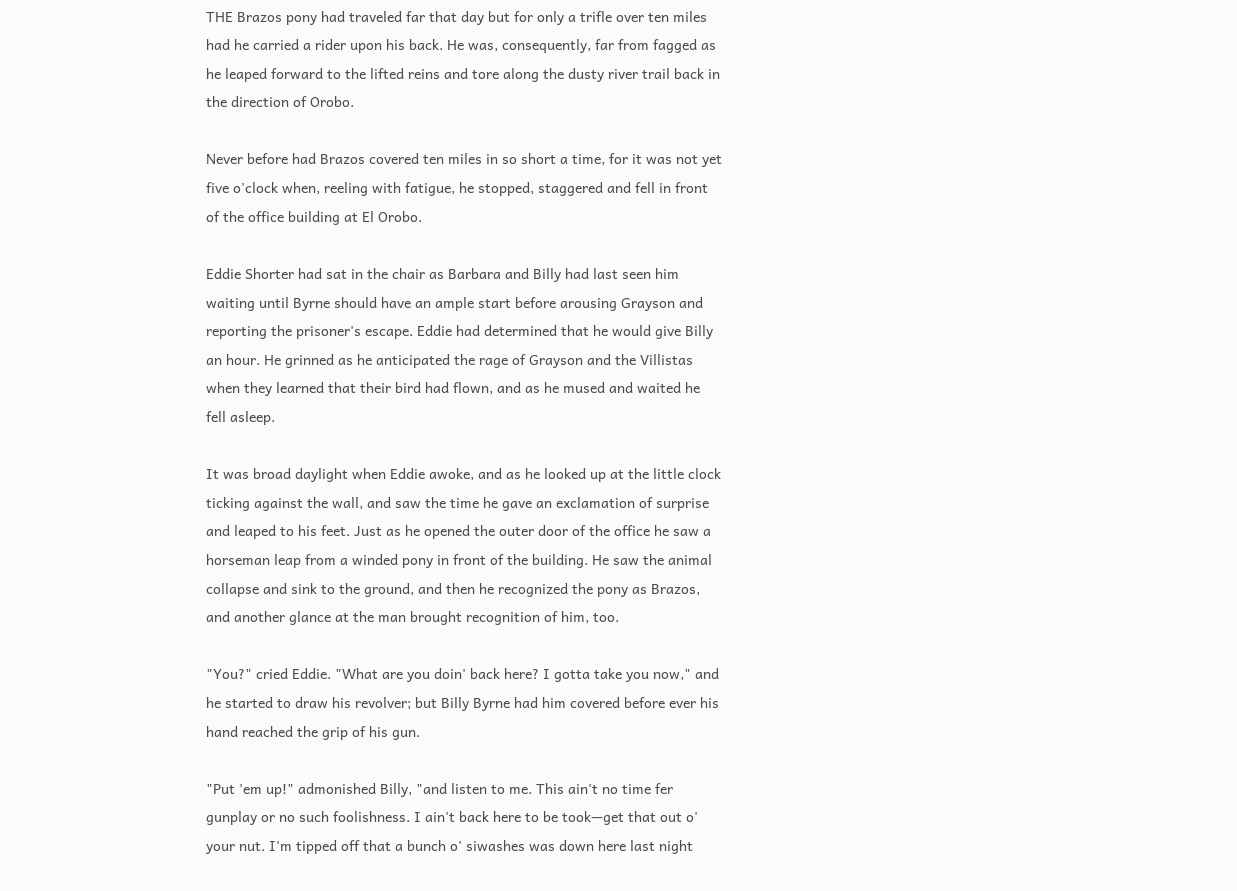THE Brazos pony had traveled far that day but for only a trifle over ten miles had he carried a rider upon his back. He was, consequently, far from fagged as he leaped forward to the lifted reins and tore along the dusty river trail back in the direction of Orobo.

Never before had Brazos covered ten miles in so short a time, for it was not yet five o'clock when, reeling with fatigue, he stopped, staggered and fell in front of the office building at El Orobo.

Eddie Shorter had sat in the chair as Barbara and Billy had last seen him waiting until Byrne should have an ample start before arousing Grayson and reporting the prisoner's escape. Eddie had determined that he would give Billy an hour. He grinned as he anticipated the rage of Grayson and the Villistas when they learned that their bird had flown, and as he mused and waited he fell asleep.

It was broad daylight when Eddie awoke, and as he looked up at the little clock ticking against the wall, and saw the time he gave an exclamation of surprise and leaped to his feet. Just as he opened the outer door of the office he saw a horseman leap from a winded pony in front of the building. He saw the animal collapse and sink to the ground, and then he recognized the pony as Brazos, and another glance at the man brought recognition of him, too.

"You?" cried Eddie. "What are you doin' back here? I gotta take you now," and he started to draw his revolver; but Billy Byrne had him covered before ever his hand reached the grip of his gun.

"Put 'em up!" admonished Billy, "and listen to me. This ain't no time fer gunplay or no such foolishness. I ain't back here to be took—get that out o' your nut. I'm tipped off that a bunch o' siwashes was down here last night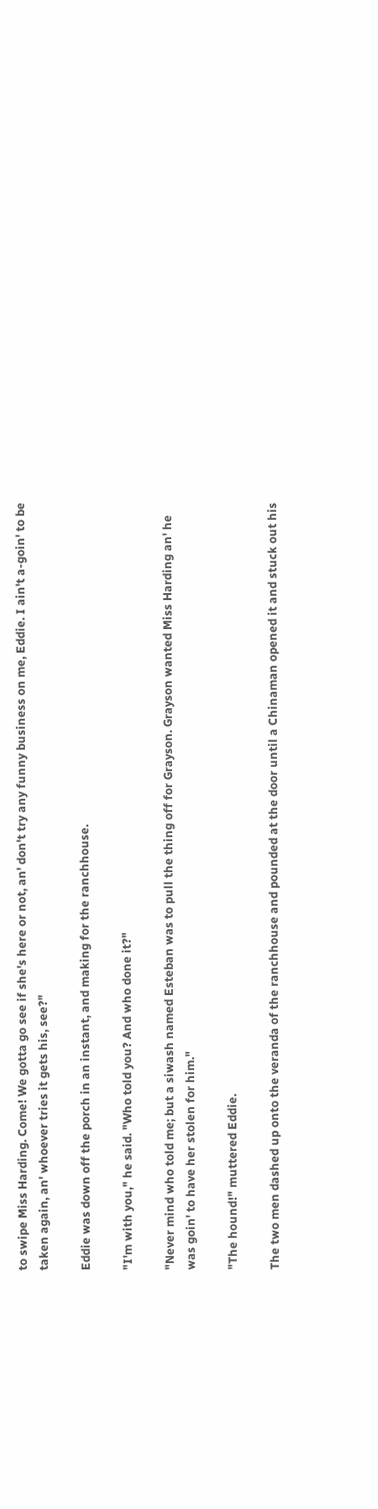to swipe Miss Harding. Come! We gotta go see if she's here or not, an' don't try any funny business on me, Eddie. I ain't a-goin' to be taken again, an' whoever tries it gets his, see?"

Eddie was down off the porch in an instant, and making for the ranchhouse.

"I'm with you," he said. "Who told you? And who done it?"

"Never mind who told me; but a siwash named Esteban was to pull the thing off for Grayson. Grayson wanted Miss Harding an' he was goin' to have her stolen for him."

"The hound!" muttered Eddie.

The two men dashed up onto the veranda of the ranchhouse and pounded at the door until a Chinaman opened it and stuck out his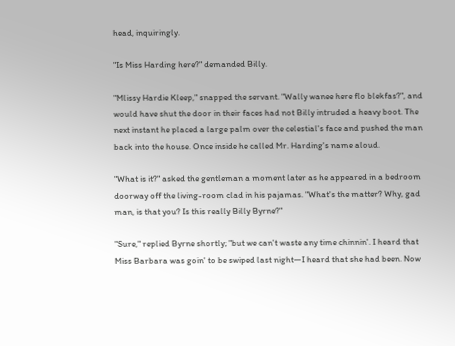head, inquiringly.

"Is Miss Harding here?" demanded Billy.

"Mlissy Hardie Kleep," snapped the servant. "Wally wanee here flo blekfas?", and would have shut the door in their faces had not Billy intruded a heavy boot. The next instant he placed a large palm over the celestial's face and pushed the man back into the house. Once inside he called Mr. Harding's name aloud.

"What is it?" asked the gentleman a moment later as he appeared in a bedroom doorway off the living-room clad in his pajamas. "What's the matter? Why, gad man, is that you? Is this really Billy Byrne?"

"Sure," replied Byrne shortly; "but we can't waste any time chinnin'. I heard that Miss Barbara was goin' to be swiped last night—I heard that she had been. Now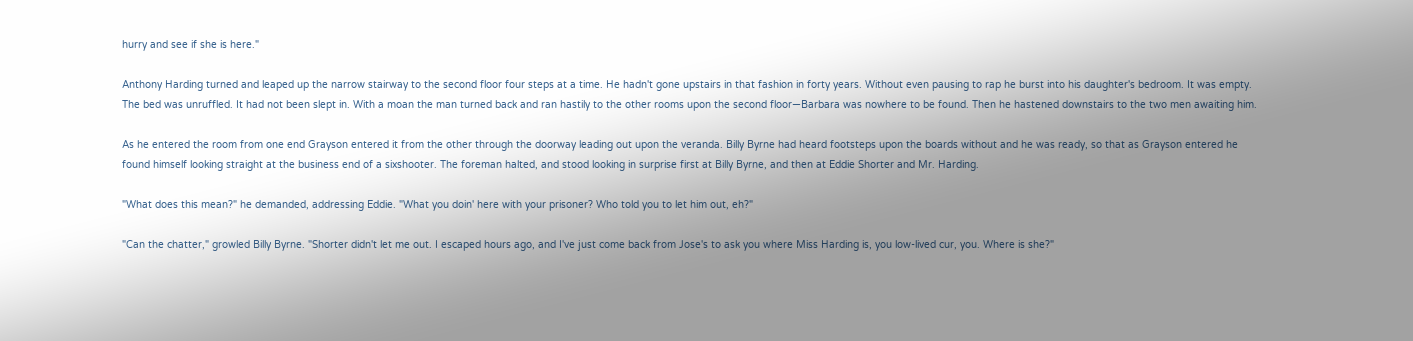hurry and see if she is here."

Anthony Harding turned and leaped up the narrow stairway to the second floor four steps at a time. He hadn't gone upstairs in that fashion in forty years. Without even pausing to rap he burst into his daughter's bedroom. It was empty. The bed was unruffled. It had not been slept in. With a moan the man turned back and ran hastily to the other rooms upon the second floor—Barbara was nowhere to be found. Then he hastened downstairs to the two men awaiting him.

As he entered the room from one end Grayson entered it from the other through the doorway leading out upon the veranda. Billy Byrne had heard footsteps upon the boards without and he was ready, so that as Grayson entered he found himself looking straight at the business end of a sixshooter. The foreman halted, and stood looking in surprise first at Billy Byrne, and then at Eddie Shorter and Mr. Harding.

"What does this mean?" he demanded, addressing Eddie. "What you doin' here with your prisoner? Who told you to let him out, eh?"

"Can the chatter," growled Billy Byrne. "Shorter didn't let me out. I escaped hours ago, and I've just come back from Jose's to ask you where Miss Harding is, you low-lived cur, you. Where is she?"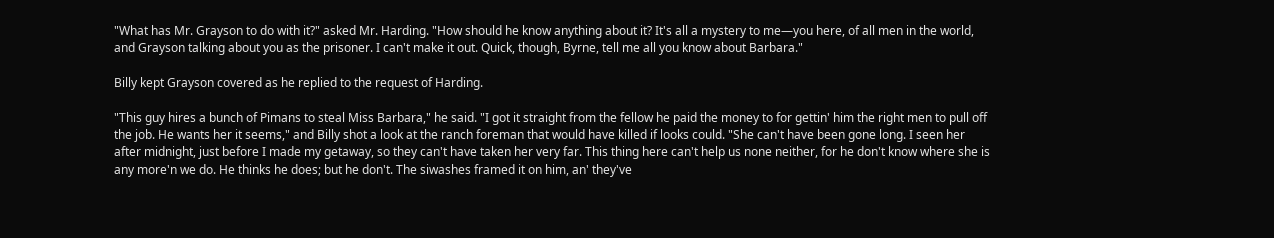"What has Mr. Grayson to do with it?" asked Mr. Harding. "How should he know anything about it? It's all a mystery to me—you here, of all men in the world, and Grayson talking about you as the prisoner. I can't make it out. Quick, though, Byrne, tell me all you know about Barbara."

Billy kept Grayson covered as he replied to the request of Harding.

"This guy hires a bunch of Pimans to steal Miss Barbara," he said. "I got it straight from the fellow he paid the money to for gettin' him the right men to pull off the job. He wants her it seems," and Billy shot a look at the ranch foreman that would have killed if looks could. "She can't have been gone long. I seen her after midnight, just before I made my getaway, so they can't have taken her very far. This thing here can't help us none neither, for he don't know where she is any more'n we do. He thinks he does; but he don't. The siwashes framed it on him, an' they've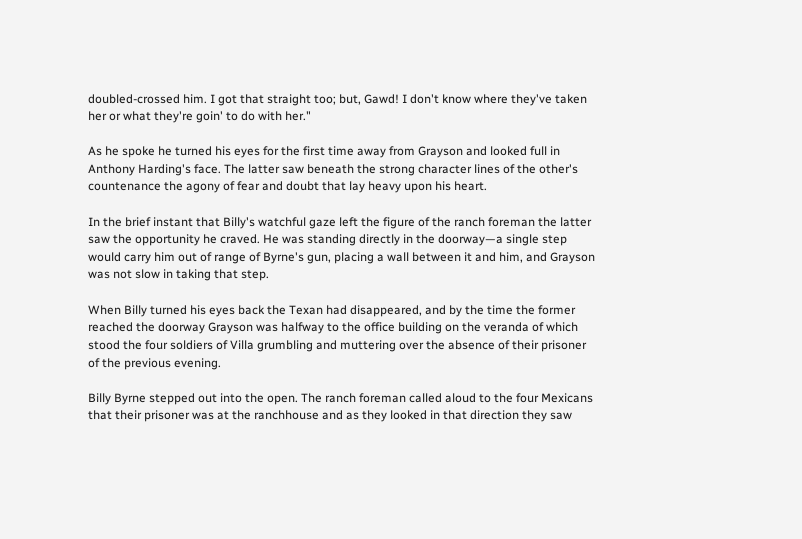doubled-crossed him. I got that straight too; but, Gawd! I don't know where they've taken her or what they're goin' to do with her."

As he spoke he turned his eyes for the first time away from Grayson and looked full in Anthony Harding's face. The latter saw beneath the strong character lines of the other's countenance the agony of fear and doubt that lay heavy upon his heart.

In the brief instant that Billy's watchful gaze left the figure of the ranch foreman the latter saw the opportunity he craved. He was standing directly in the doorway—a single step would carry him out of range of Byrne's gun, placing a wall between it and him, and Grayson was not slow in taking that step.

When Billy turned his eyes back the Texan had disappeared, and by the time the former reached the doorway Grayson was halfway to the office building on the veranda of which stood the four soldiers of Villa grumbling and muttering over the absence of their prisoner of the previous evening.

Billy Byrne stepped out into the open. The ranch foreman called aloud to the four Mexicans that their prisoner was at the ranchhouse and as they looked in that direction they saw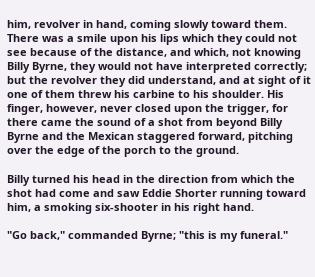him, revolver in hand, coming slowly toward them. There was a smile upon his lips which they could not see because of the distance, and which, not knowing Billy Byrne, they would not have interpreted correctly; but the revolver they did understand, and at sight of it one of them threw his carbine to his shoulder. His finger, however, never closed upon the trigger, for there came the sound of a shot from beyond Billy Byrne and the Mexican staggered forward, pitching over the edge of the porch to the ground.

Billy turned his head in the direction from which the shot had come and saw Eddie Shorter running toward him, a smoking six-shooter in his right hand.

"Go back," commanded Byrne; "this is my funeral."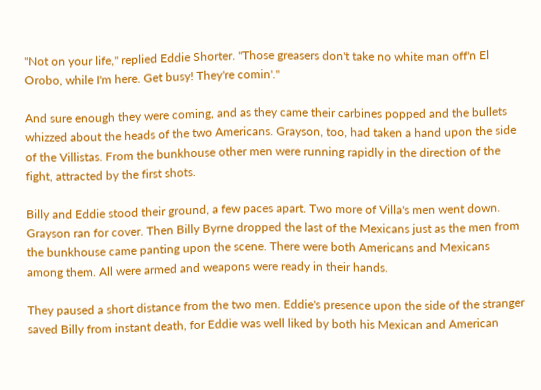"Not on your life," replied Eddie Shorter. "Those greasers don't take no white man off'n El Orobo, while I'm here. Get busy! They're comin'."

And sure enough they were coming, and as they came their carbines popped and the bullets whizzed about the heads of the two Americans. Grayson, too, had taken a hand upon the side of the Villistas. From the bunkhouse other men were running rapidly in the direction of the fight, attracted by the first shots.

Billy and Eddie stood their ground, a few paces apart. Two more of Villa's men went down. Grayson ran for cover. Then Billy Byrne dropped the last of the Mexicans just as the men from the bunkhouse came panting upon the scene. There were both Americans and Mexicans among them. All were armed and weapons were ready in their hands.

They paused a short distance from the two men. Eddie's presence upon the side of the stranger saved Billy from instant death, for Eddie was well liked by both his Mexican and American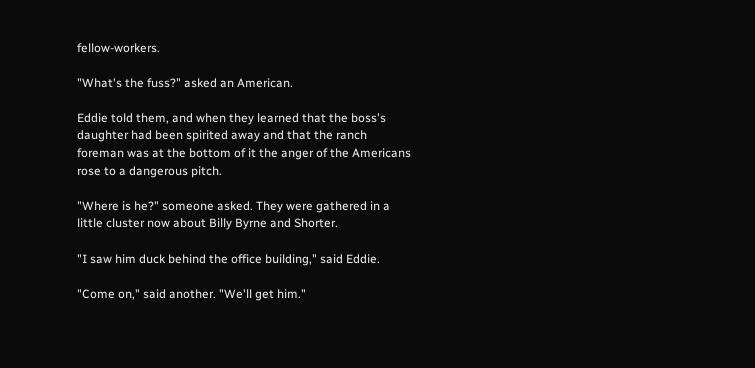fellow-workers.

"What's the fuss?" asked an American.

Eddie told them, and when they learned that the boss's daughter had been spirited away and that the ranch foreman was at the bottom of it the anger of the Americans rose to a dangerous pitch.

"Where is he?" someone asked. They were gathered in a little cluster now about Billy Byrne and Shorter.

"I saw him duck behind the office building," said Eddie.

"Come on," said another. "We'll get him."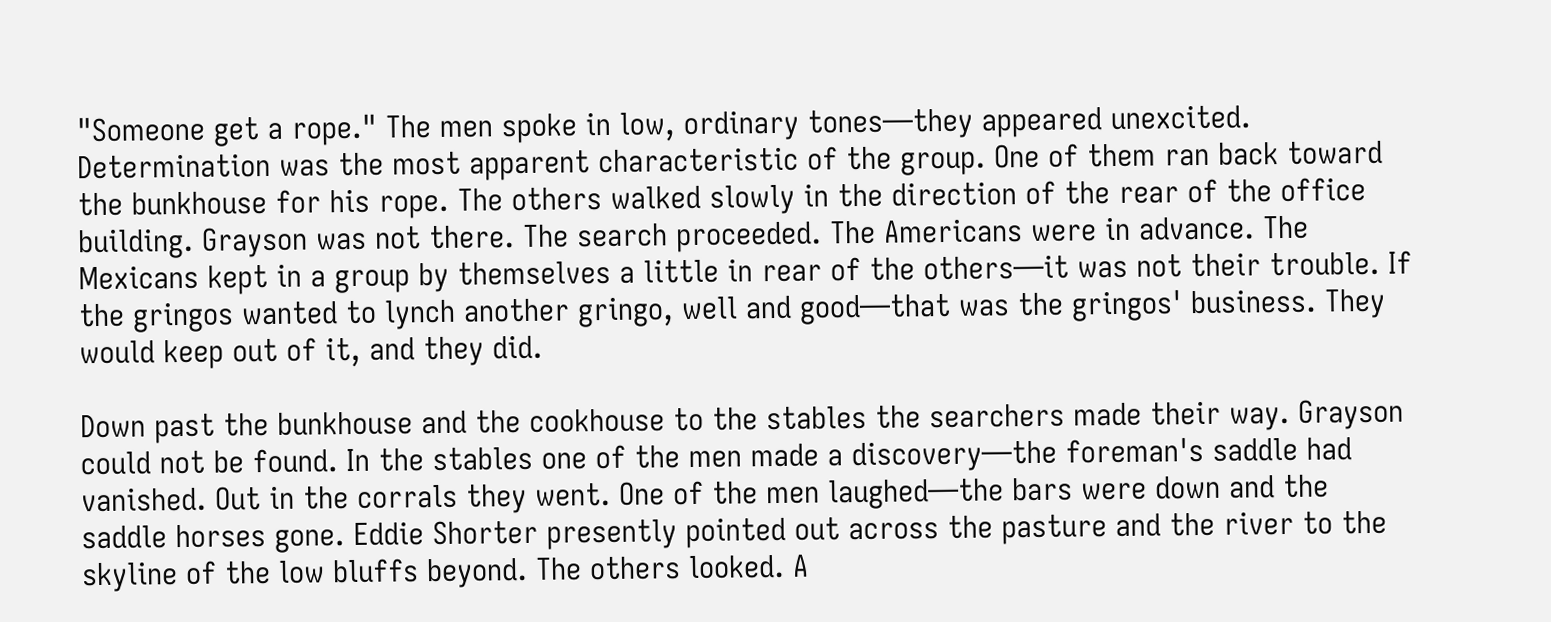"Someone get a rope." The men spoke in low, ordinary tones—they appeared unexcited. Determination was the most apparent characteristic of the group. One of them ran back toward the bunkhouse for his rope. The others walked slowly in the direction of the rear of the office building. Grayson was not there. The search proceeded. The Americans were in advance. The Mexicans kept in a group by themselves a little in rear of the others—it was not their trouble. If the gringos wanted to lynch another gringo, well and good—that was the gringos' business. They would keep out of it, and they did.

Down past the bunkhouse and the cookhouse to the stables the searchers made their way. Grayson could not be found. In the stables one of the men made a discovery—the foreman's saddle had vanished. Out in the corrals they went. One of the men laughed—the bars were down and the saddle horses gone. Eddie Shorter presently pointed out across the pasture and the river to the skyline of the low bluffs beyond. The others looked. A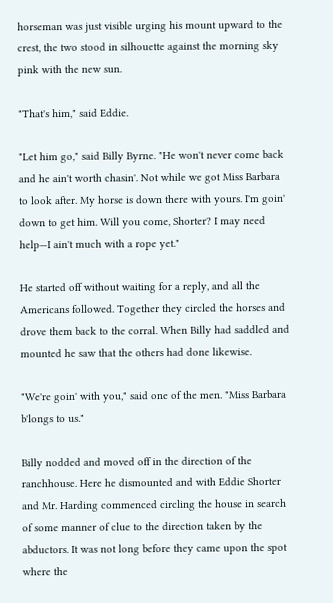horseman was just visible urging his mount upward to the crest, the two stood in silhouette against the morning sky pink with the new sun.

"That's him," said Eddie.

"Let him go," said Billy Byrne. "He won't never come back and he ain't worth chasin'. Not while we got Miss Barbara to look after. My horse is down there with yours. I'm goin' down to get him. Will you come, Shorter? I may need help—I ain't much with a rope yet."

He started off without waiting for a reply, and all the Americans followed. Together they circled the horses and drove them back to the corral. When Billy had saddled and mounted he saw that the others had done likewise.

"We're goin' with you," said one of the men. "Miss Barbara b'longs to us."

Billy nodded and moved off in the direction of the ranchhouse. Here he dismounted and with Eddie Shorter and Mr. Harding commenced circling the house in search of some manner of clue to the direction taken by the abductors. It was not long before they came upon the spot where the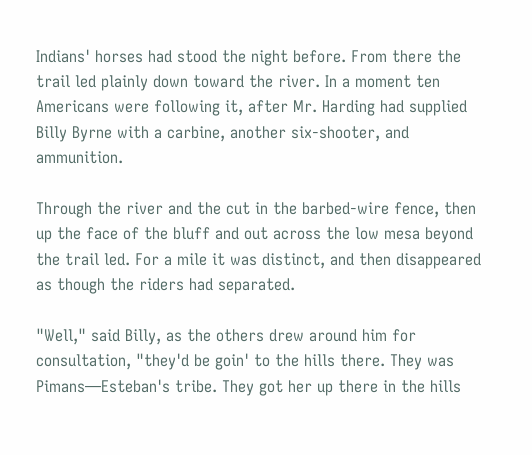Indians' horses had stood the night before. From there the trail led plainly down toward the river. In a moment ten Americans were following it, after Mr. Harding had supplied Billy Byrne with a carbine, another six-shooter, and ammunition.

Through the river and the cut in the barbed-wire fence, then up the face of the bluff and out across the low mesa beyond the trail led. For a mile it was distinct, and then disappeared as though the riders had separated.

"Well," said Billy, as the others drew around him for consultation, "they'd be goin' to the hills there. They was Pimans—Esteban's tribe. They got her up there in the hills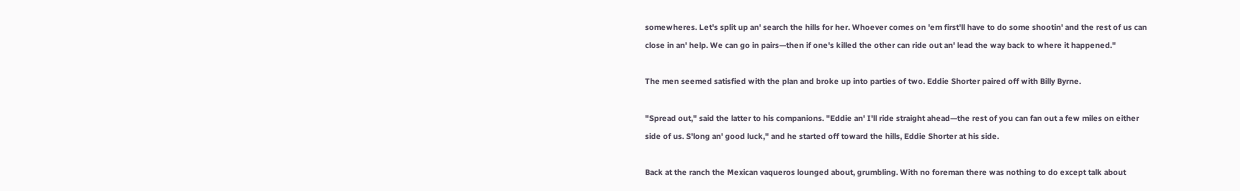somewheres. Let's split up an' search the hills for her. Whoever comes on 'em first'll have to do some shootin' and the rest of us can close in an' help. We can go in pairs—then if one's killed the other can ride out an' lead the way back to where it happened."

The men seemed satisfied with the plan and broke up into parties of two. Eddie Shorter paired off with Billy Byrne.

"Spread out," said the latter to his companions. "Eddie an' I'll ride straight ahead—the rest of you can fan out a few miles on either side of us. S'long an' good luck," and he started off toward the hills, Eddie Shorter at his side.

Back at the ranch the Mexican vaqueros lounged about, grumbling. With no foreman there was nothing to do except talk about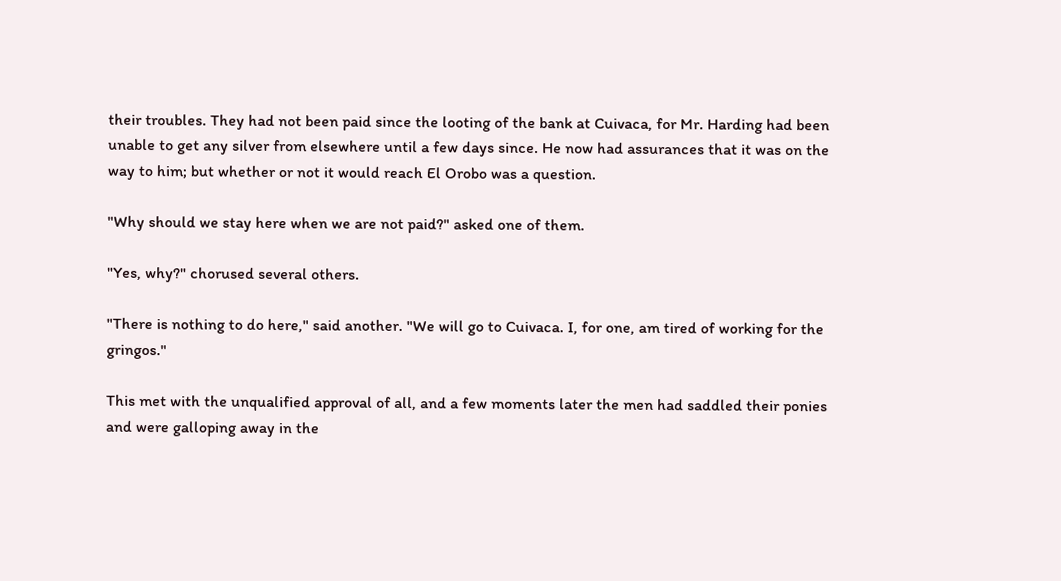their troubles. They had not been paid since the looting of the bank at Cuivaca, for Mr. Harding had been unable to get any silver from elsewhere until a few days since. He now had assurances that it was on the way to him; but whether or not it would reach El Orobo was a question.

"Why should we stay here when we are not paid?" asked one of them.

"Yes, why?" chorused several others.

"There is nothing to do here," said another. "We will go to Cuivaca. I, for one, am tired of working for the gringos."

This met with the unqualified approval of all, and a few moments later the men had saddled their ponies and were galloping away in the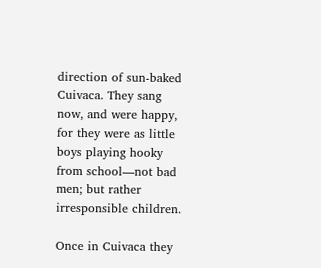direction of sun-baked Cuivaca. They sang now, and were happy, for they were as little boys playing hooky from school—not bad men; but rather irresponsible children.

Once in Cuivaca they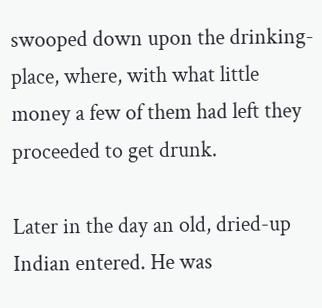swooped down upon the drinking-place, where, with what little money a few of them had left they proceeded to get drunk.

Later in the day an old, dried-up Indian entered. He was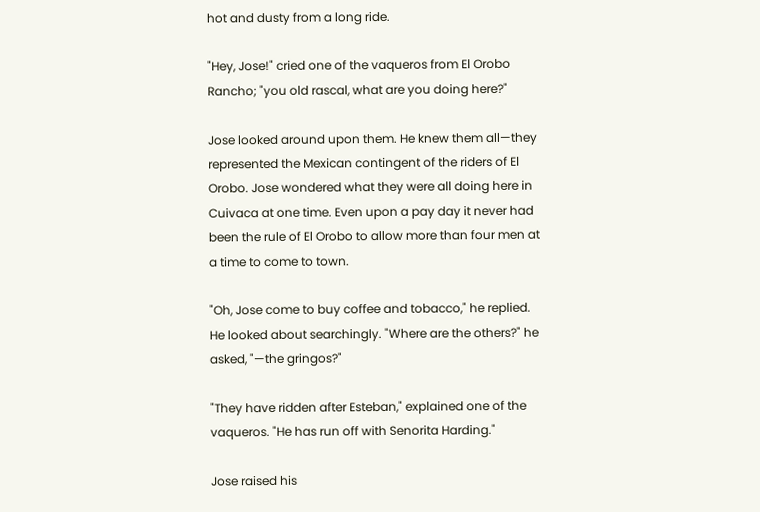hot and dusty from a long ride.

"Hey, Jose!" cried one of the vaqueros from El Orobo Rancho; "you old rascal, what are you doing here?"

Jose looked around upon them. He knew them all—they represented the Mexican contingent of the riders of El Orobo. Jose wondered what they were all doing here in Cuivaca at one time. Even upon a pay day it never had been the rule of El Orobo to allow more than four men at a time to come to town.

"Oh, Jose come to buy coffee and tobacco," he replied. He looked about searchingly. "Where are the others?" he asked, "—the gringos?"

"They have ridden after Esteban," explained one of the vaqueros. "He has run off with Senorita Harding."

Jose raised his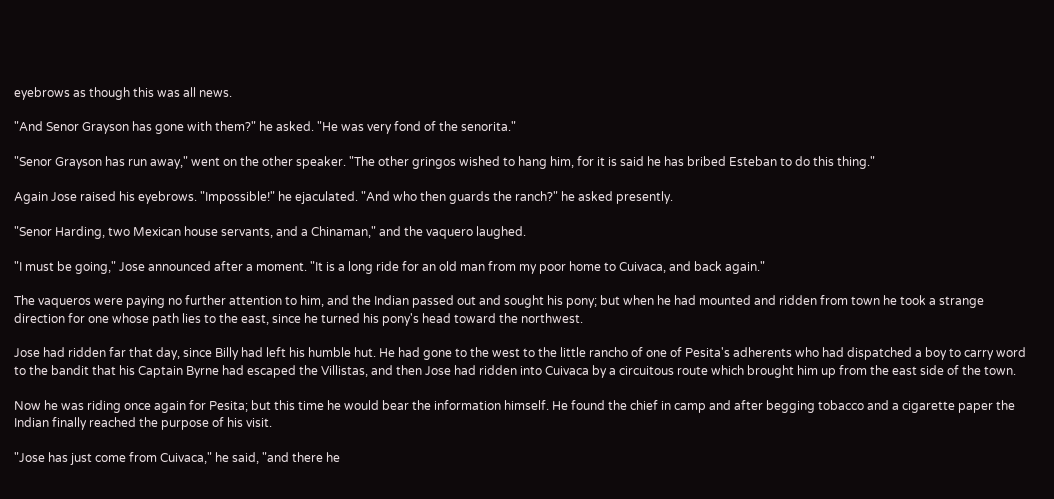eyebrows as though this was all news.

"And Senor Grayson has gone with them?" he asked. "He was very fond of the senorita."

"Senor Grayson has run away," went on the other speaker. "The other gringos wished to hang him, for it is said he has bribed Esteban to do this thing."

Again Jose raised his eyebrows. "Impossible!" he ejaculated. "And who then guards the ranch?" he asked presently.

"Senor Harding, two Mexican house servants, and a Chinaman," and the vaquero laughed.

"I must be going," Jose announced after a moment. "It is a long ride for an old man from my poor home to Cuivaca, and back again."

The vaqueros were paying no further attention to him, and the Indian passed out and sought his pony; but when he had mounted and ridden from town he took a strange direction for one whose path lies to the east, since he turned his pony's head toward the northwest.

Jose had ridden far that day, since Billy had left his humble hut. He had gone to the west to the little rancho of one of Pesita's adherents who had dispatched a boy to carry word to the bandit that his Captain Byrne had escaped the Villistas, and then Jose had ridden into Cuivaca by a circuitous route which brought him up from the east side of the town.

Now he was riding once again for Pesita; but this time he would bear the information himself. He found the chief in camp and after begging tobacco and a cigarette paper the Indian finally reached the purpose of his visit.

"Jose has just come from Cuivaca," he said, "and there he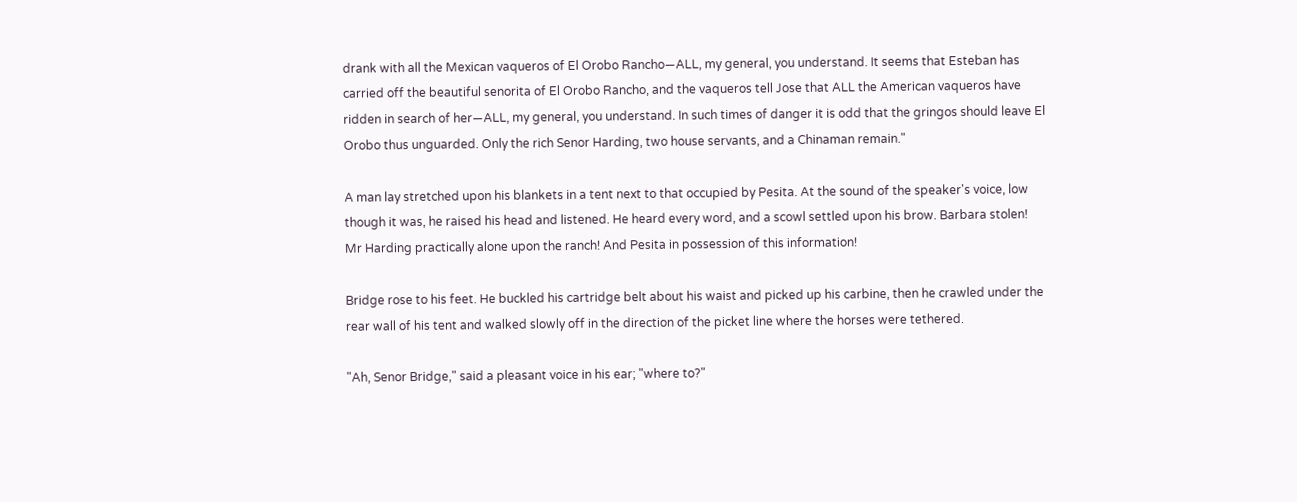drank with all the Mexican vaqueros of El Orobo Rancho—ALL, my general, you understand. It seems that Esteban has carried off the beautiful senorita of El Orobo Rancho, and the vaqueros tell Jose that ALL the American vaqueros have ridden in search of her—ALL, my general, you understand. In such times of danger it is odd that the gringos should leave El Orobo thus unguarded. Only the rich Senor Harding, two house servants, and a Chinaman remain."

A man lay stretched upon his blankets in a tent next to that occupied by Pesita. At the sound of the speaker's voice, low though it was, he raised his head and listened. He heard every word, and a scowl settled upon his brow. Barbara stolen! Mr Harding practically alone upon the ranch! And Pesita in possession of this information!

Bridge rose to his feet. He buckled his cartridge belt about his waist and picked up his carbine, then he crawled under the rear wall of his tent and walked slowly off in the direction of the picket line where the horses were tethered.

"Ah, Senor Bridge," said a pleasant voice in his ear; "where to?"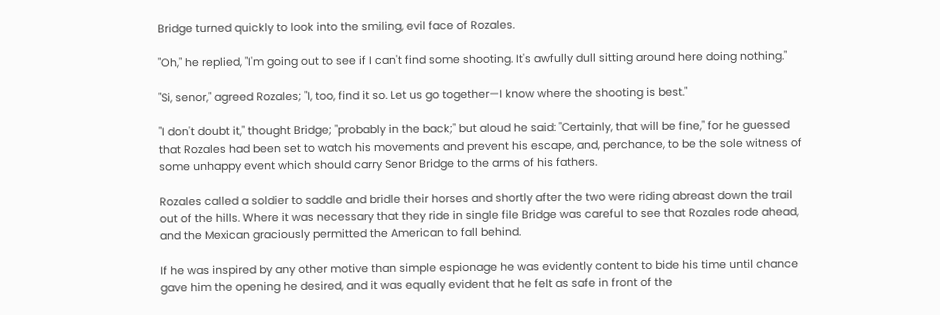Bridge turned quickly to look into the smiling, evil face of Rozales.

"Oh," he replied, "I'm going out to see if I can't find some shooting. It's awfully dull sitting around here doing nothing."

"Si, senor," agreed Rozales; "I, too, find it so. Let us go together—I know where the shooting is best."

"I don't doubt it," thought Bridge; "probably in the back;" but aloud he said: "Certainly, that will be fine," for he guessed that Rozales had been set to watch his movements and prevent his escape, and, perchance, to be the sole witness of some unhappy event which should carry Senor Bridge to the arms of his fathers.

Rozales called a soldier to saddle and bridle their horses and shortly after the two were riding abreast down the trail out of the hills. Where it was necessary that they ride in single file Bridge was careful to see that Rozales rode ahead, and the Mexican graciously permitted the American to fall behind.

If he was inspired by any other motive than simple espionage he was evidently content to bide his time until chance gave him the opening he desired, and it was equally evident that he felt as safe in front of the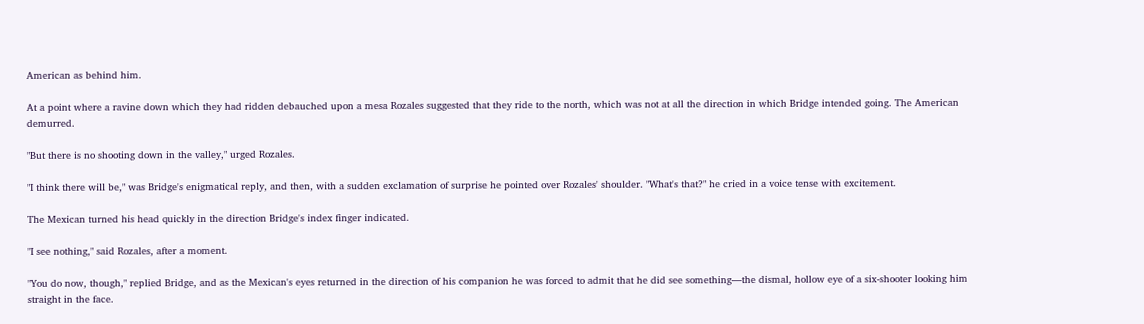American as behind him.

At a point where a ravine down which they had ridden debauched upon a mesa Rozales suggested that they ride to the north, which was not at all the direction in which Bridge intended going. The American demurred.

"But there is no shooting down in the valley," urged Rozales.

"I think there will be," was Bridge's enigmatical reply, and then, with a sudden exclamation of surprise he pointed over Rozales' shoulder. "What's that?" he cried in a voice tense with excitement.

The Mexican turned his head quickly in the direction Bridge's index finger indicated.

"I see nothing," said Rozales, after a moment.

"You do now, though," replied Bridge, and as the Mexican's eyes returned in the direction of his companion he was forced to admit that he did see something—the dismal, hollow eye of a six-shooter looking him straight in the face.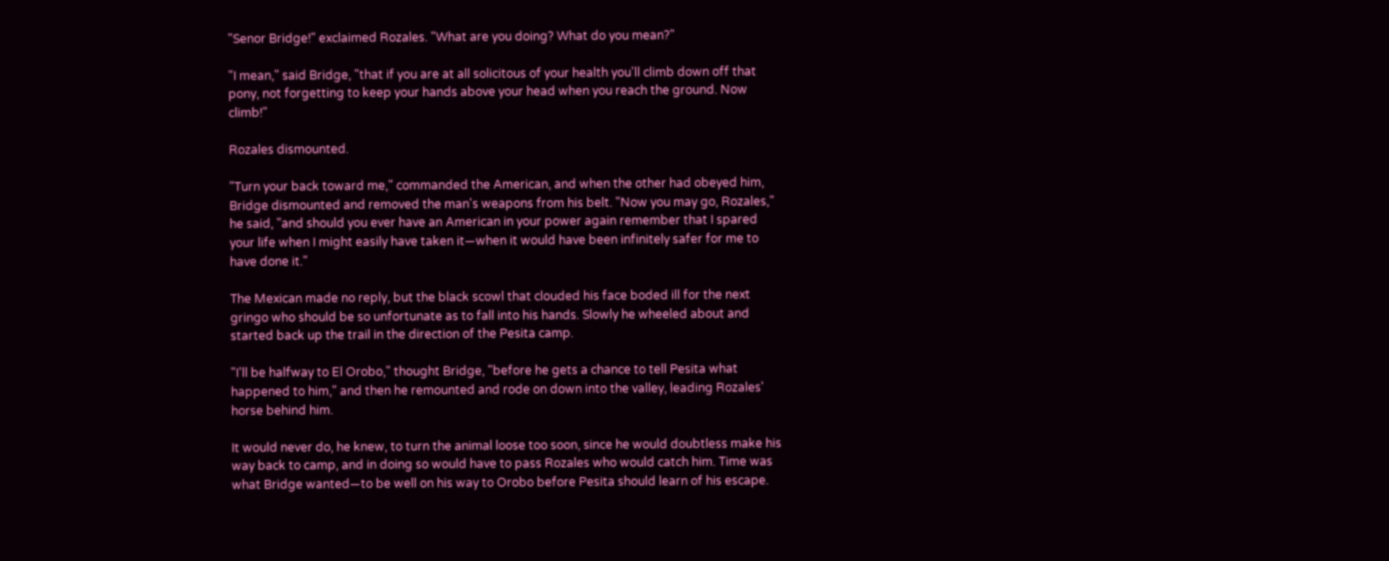"Senor Bridge!" exclaimed Rozales. "What are you doing? What do you mean?"

"I mean," said Bridge, "that if you are at all solicitous of your health you'll climb down off that pony, not forgetting to keep your hands above your head when you reach the ground. Now climb!"

Rozales dismounted.

"Turn your back toward me," commanded the American, and when the other had obeyed him, Bridge dismounted and removed the man's weapons from his belt. "Now you may go, Rozales," he said, "and should you ever have an American in your power again remember that I spared your life when I might easily have taken it—when it would have been infinitely safer for me to have done it."

The Mexican made no reply, but the black scowl that clouded his face boded ill for the next gringo who should be so unfortunate as to fall into his hands. Slowly he wheeled about and started back up the trail in the direction of the Pesita camp.

"I'll be halfway to El Orobo," thought Bridge, "before he gets a chance to tell Pesita what happened to him," and then he remounted and rode on down into the valley, leading Rozales' horse behind him.

It would never do, he knew, to turn the animal loose too soon, since he would doubtless make his way back to camp, and in doing so would have to pass Rozales who would catch him. Time was what Bridge wanted—to be well on his way to Orobo before Pesita should learn of his escape.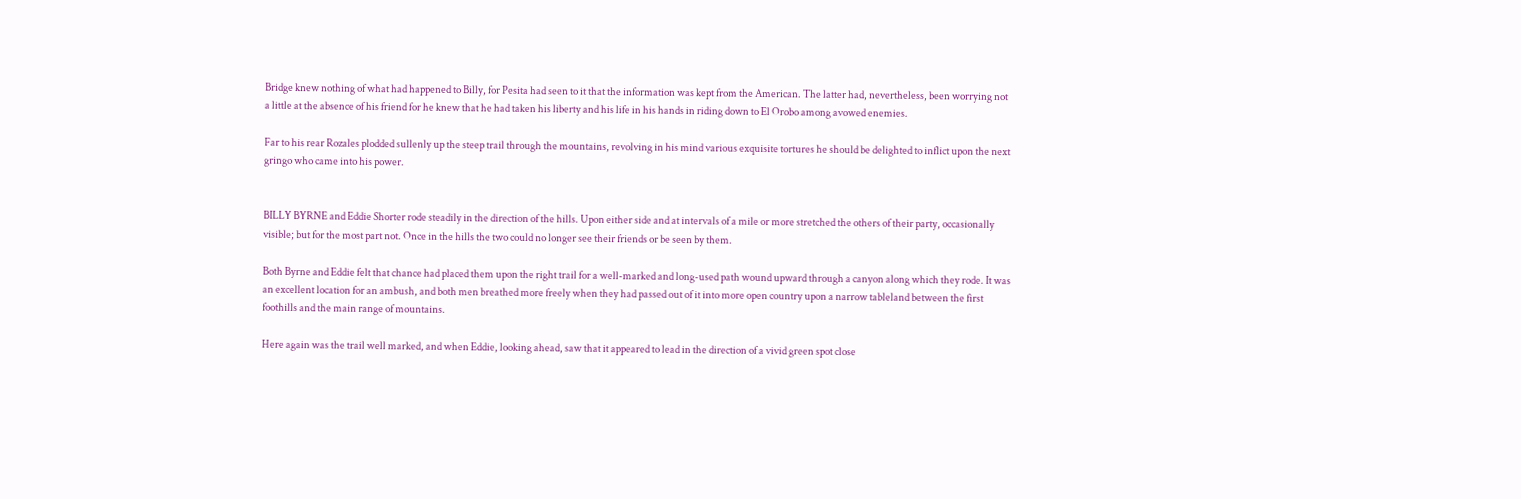Bridge knew nothing of what had happened to Billy, for Pesita had seen to it that the information was kept from the American. The latter had, nevertheless, been worrying not a little at the absence of his friend for he knew that he had taken his liberty and his life in his hands in riding down to El Orobo among avowed enemies.

Far to his rear Rozales plodded sullenly up the steep trail through the mountains, revolving in his mind various exquisite tortures he should be delighted to inflict upon the next gringo who came into his power.


BILLY BYRNE and Eddie Shorter rode steadily in the direction of the hills. Upon either side and at intervals of a mile or more stretched the others of their party, occasionally visible; but for the most part not. Once in the hills the two could no longer see their friends or be seen by them.

Both Byrne and Eddie felt that chance had placed them upon the right trail for a well-marked and long-used path wound upward through a canyon along which they rode. It was an excellent location for an ambush, and both men breathed more freely when they had passed out of it into more open country upon a narrow tableland between the first foothills and the main range of mountains.

Here again was the trail well marked, and when Eddie, looking ahead, saw that it appeared to lead in the direction of a vivid green spot close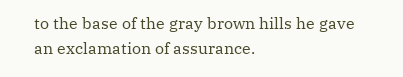to the base of the gray brown hills he gave an exclamation of assurance.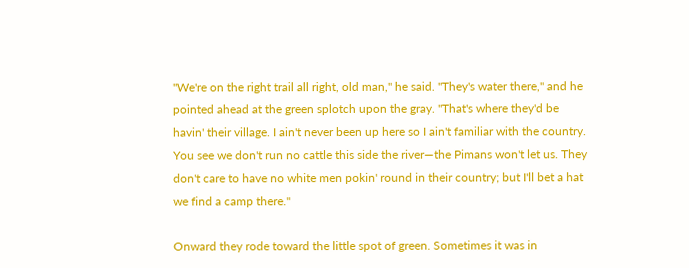"We're on the right trail all right, old man," he said. "They's water there," and he pointed ahead at the green splotch upon the gray. "That's where they'd be havin' their village. I ain't never been up here so I ain't familiar with the country. You see we don't run no cattle this side the river—the Pimans won't let us. They don't care to have no white men pokin' round in their country; but I'll bet a hat we find a camp there."

Onward they rode toward the little spot of green. Sometimes it was in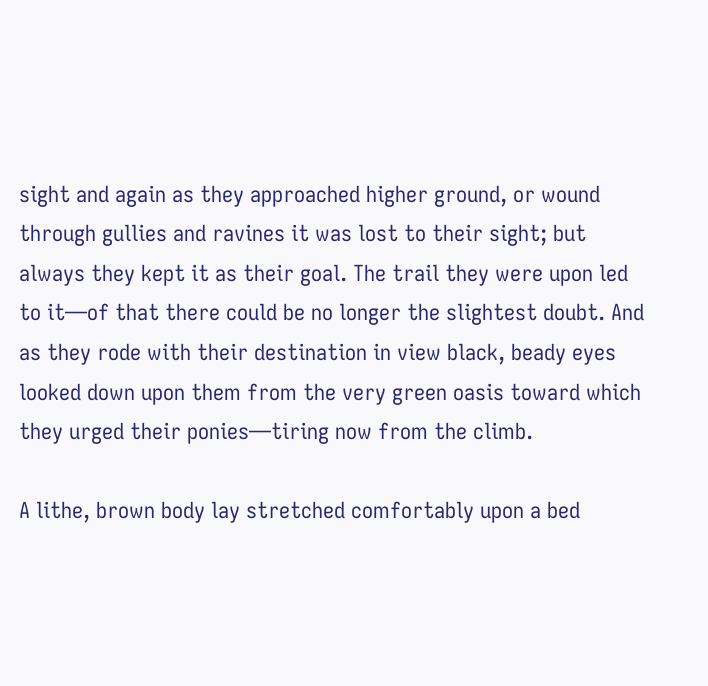sight and again as they approached higher ground, or wound through gullies and ravines it was lost to their sight; but always they kept it as their goal. The trail they were upon led to it—of that there could be no longer the slightest doubt. And as they rode with their destination in view black, beady eyes looked down upon them from the very green oasis toward which they urged their ponies—tiring now from the climb.

A lithe, brown body lay stretched comfortably upon a bed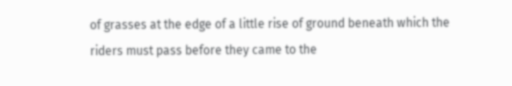of grasses at the edge of a little rise of ground beneath which the riders must pass before they came to the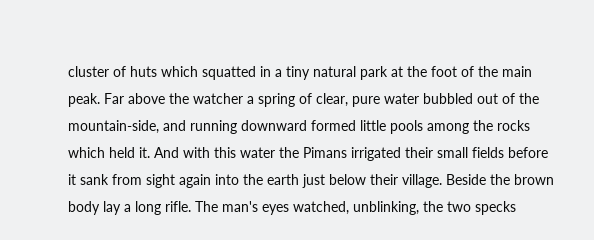cluster of huts which squatted in a tiny natural park at the foot of the main peak. Far above the watcher a spring of clear, pure water bubbled out of the mountain-side, and running downward formed little pools among the rocks which held it. And with this water the Pimans irrigated their small fields before it sank from sight again into the earth just below their village. Beside the brown body lay a long rifle. The man's eyes watched, unblinking, the two specks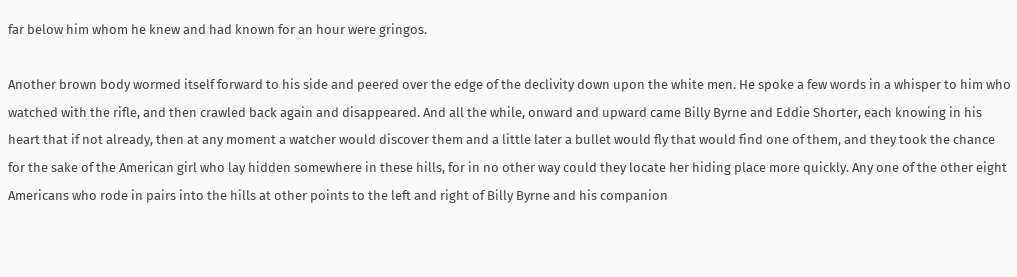far below him whom he knew and had known for an hour were gringos.

Another brown body wormed itself forward to his side and peered over the edge of the declivity down upon the white men. He spoke a few words in a whisper to him who watched with the rifle, and then crawled back again and disappeared. And all the while, onward and upward came Billy Byrne and Eddie Shorter, each knowing in his heart that if not already, then at any moment a watcher would discover them and a little later a bullet would fly that would find one of them, and they took the chance for the sake of the American girl who lay hidden somewhere in these hills, for in no other way could they locate her hiding place more quickly. Any one of the other eight Americans who rode in pairs into the hills at other points to the left and right of Billy Byrne and his companion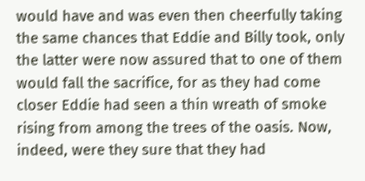would have and was even then cheerfully taking the same chances that Eddie and Billy took, only the latter were now assured that to one of them would fall the sacrifice, for as they had come closer Eddie had seen a thin wreath of smoke rising from among the trees of the oasis. Now, indeed, were they sure that they had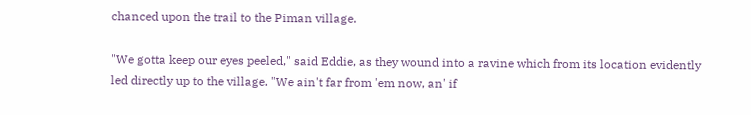chanced upon the trail to the Piman village.

"We gotta keep our eyes peeled," said Eddie, as they wound into a ravine which from its location evidently led directly up to the village. "We ain't far from 'em now, an' if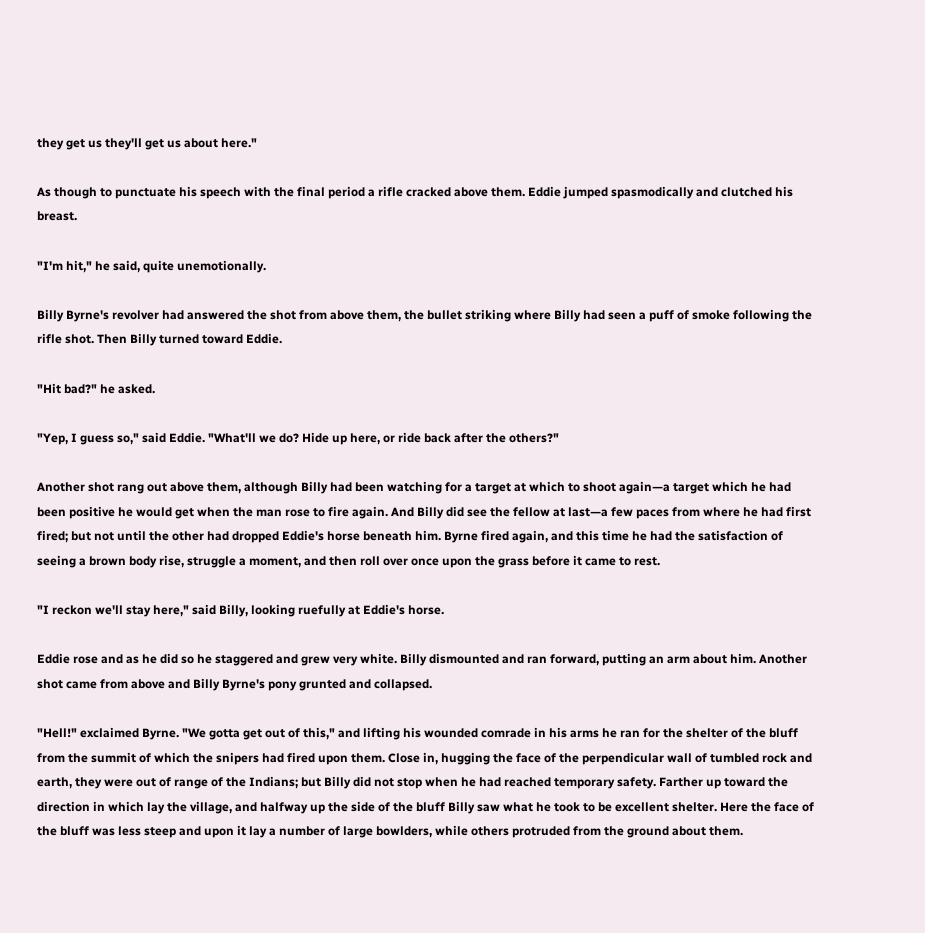they get us they'll get us about here."

As though to punctuate his speech with the final period a rifle cracked above them. Eddie jumped spasmodically and clutched his breast.

"I'm hit," he said, quite unemotionally.

Billy Byrne's revolver had answered the shot from above them, the bullet striking where Billy had seen a puff of smoke following the rifle shot. Then Billy turned toward Eddie.

"Hit bad?" he asked.

"Yep, I guess so," said Eddie. "What'll we do? Hide up here, or ride back after the others?"

Another shot rang out above them, although Billy had been watching for a target at which to shoot again—a target which he had been positive he would get when the man rose to fire again. And Billy did see the fellow at last—a few paces from where he had first fired; but not until the other had dropped Eddie's horse beneath him. Byrne fired again, and this time he had the satisfaction of seeing a brown body rise, struggle a moment, and then roll over once upon the grass before it came to rest.

"I reckon we'll stay here," said Billy, looking ruefully at Eddie's horse.

Eddie rose and as he did so he staggered and grew very white. Billy dismounted and ran forward, putting an arm about him. Another shot came from above and Billy Byrne's pony grunted and collapsed.

"Hell!" exclaimed Byrne. "We gotta get out of this," and lifting his wounded comrade in his arms he ran for the shelter of the bluff from the summit of which the snipers had fired upon them. Close in, hugging the face of the perpendicular wall of tumbled rock and earth, they were out of range of the Indians; but Billy did not stop when he had reached temporary safety. Farther up toward the direction in which lay the village, and halfway up the side of the bluff Billy saw what he took to be excellent shelter. Here the face of the bluff was less steep and upon it lay a number of large bowlders, while others protruded from the ground about them.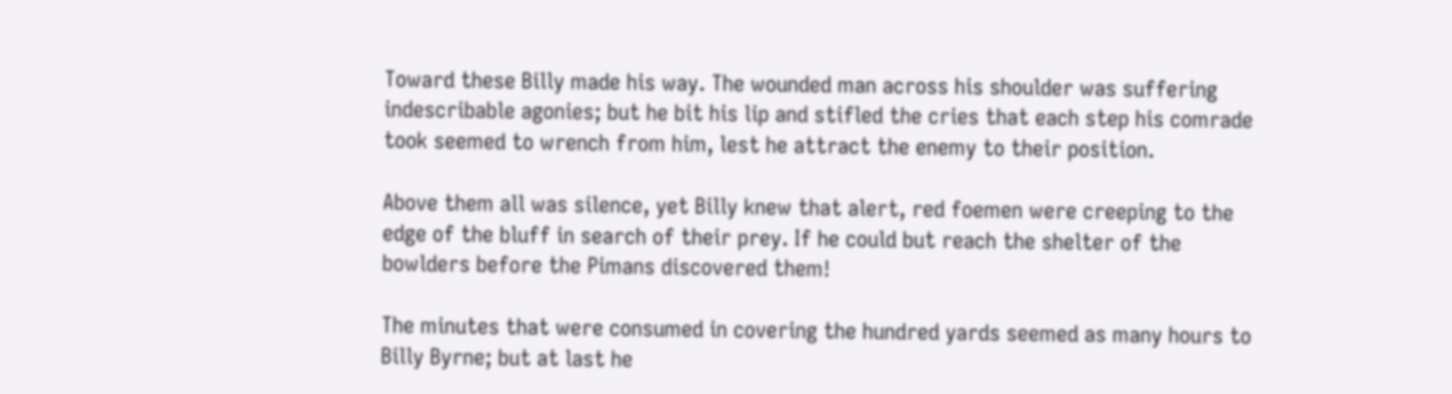Toward these Billy made his way. The wounded man across his shoulder was suffering indescribable agonies; but he bit his lip and stifled the cries that each step his comrade took seemed to wrench from him, lest he attract the enemy to their position.

Above them all was silence, yet Billy knew that alert, red foemen were creeping to the edge of the bluff in search of their prey. If he could but reach the shelter of the bowlders before the Pimans discovered them!

The minutes that were consumed in covering the hundred yards seemed as many hours to Billy Byrne; but at last he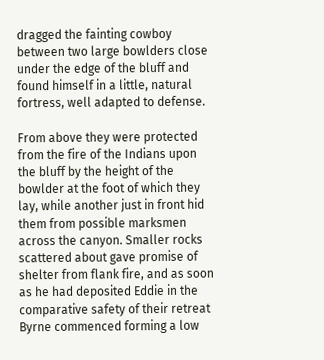dragged the fainting cowboy between two large bowlders close under the edge of the bluff and found himself in a little, natural fortress, well adapted to defense.

From above they were protected from the fire of the Indians upon the bluff by the height of the bowlder at the foot of which they lay, while another just in front hid them from possible marksmen across the canyon. Smaller rocks scattered about gave promise of shelter from flank fire, and as soon as he had deposited Eddie in the comparative safety of their retreat Byrne commenced forming a low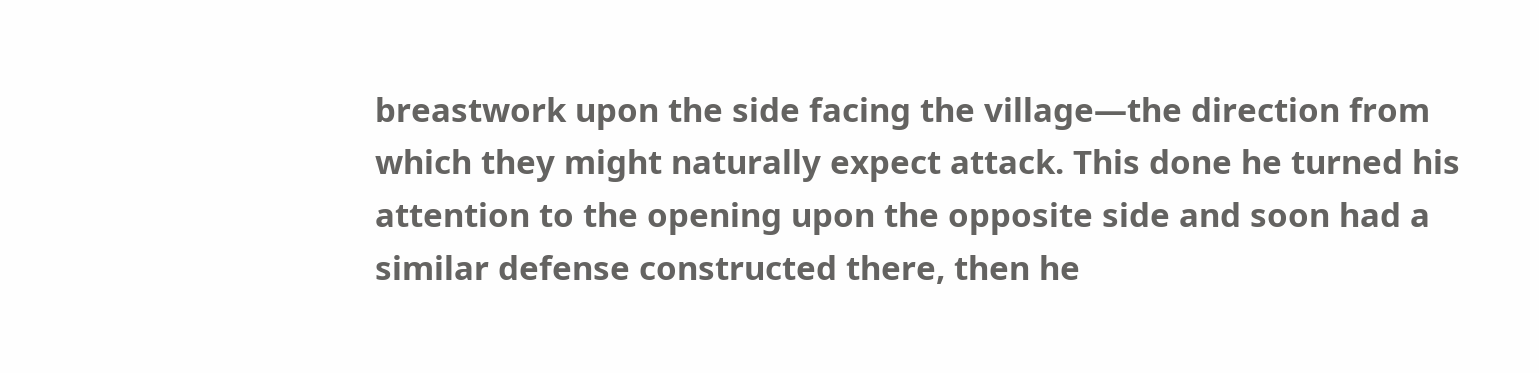breastwork upon the side facing the village—the direction from which they might naturally expect attack. This done he turned his attention to the opening upon the opposite side and soon had a similar defense constructed there, then he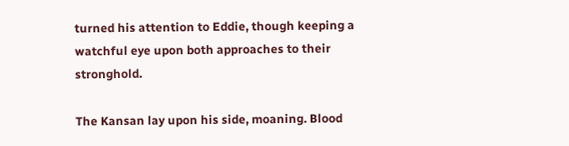turned his attention to Eddie, though keeping a watchful eye upon both approaches to their stronghold.

The Kansan lay upon his side, moaning. Blood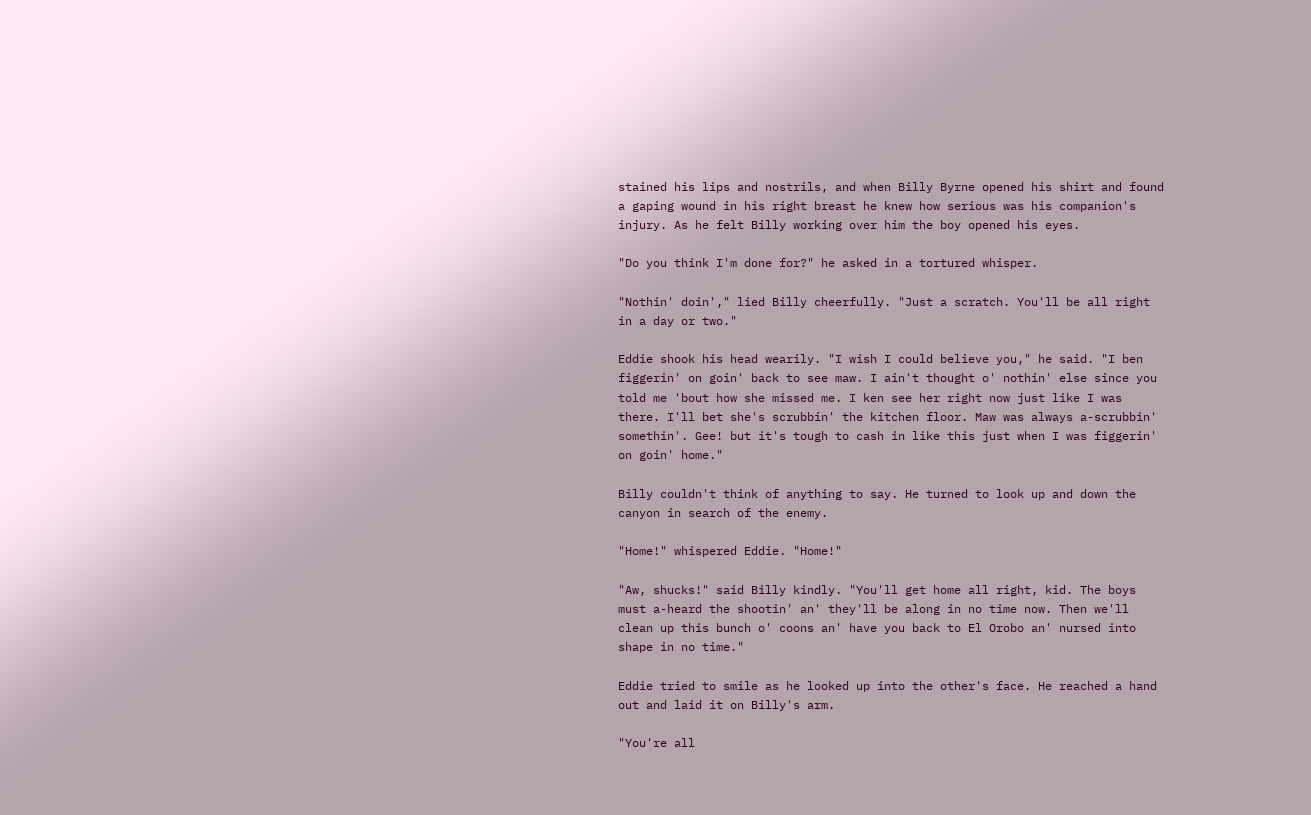stained his lips and nostrils, and when Billy Byrne opened his shirt and found a gaping wound in his right breast he knew how serious was his companion's injury. As he felt Billy working over him the boy opened his eyes.

"Do you think I'm done for?" he asked in a tortured whisper.

"Nothin' doin'," lied Billy cheerfully. "Just a scratch. You'll be all right in a day or two."

Eddie shook his head wearily. "I wish I could believe you," he said. "I ben figgerin' on goin' back to see maw. I ain't thought o' nothin' else since you told me 'bout how she missed me. I ken see her right now just like I was there. I'll bet she's scrubbin' the kitchen floor. Maw was always a-scrubbin' somethin'. Gee! but it's tough to cash in like this just when I was figgerin' on goin' home."

Billy couldn't think of anything to say. He turned to look up and down the canyon in search of the enemy.

"Home!" whispered Eddie. "Home!"

"Aw, shucks!" said Billy kindly. "You'll get home all right, kid. The boys must a-heard the shootin' an' they'll be along in no time now. Then we'll clean up this bunch o' coons an' have you back to El Orobo an' nursed into shape in no time."

Eddie tried to smile as he looked up into the other's face. He reached a hand out and laid it on Billy's arm.

"You're all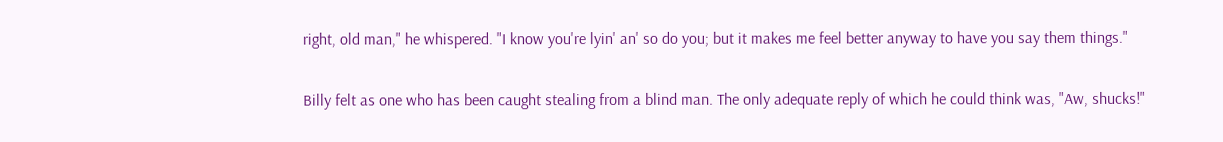right, old man," he whispered. "I know you're lyin' an' so do you; but it makes me feel better anyway to have you say them things."

Billy felt as one who has been caught stealing from a blind man. The only adequate reply of which he could think was, "Aw, shucks!"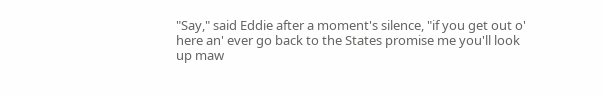"Say," said Eddie after a moment's silence, "if you get out o' here an' ever go back to the States promise me you'll look up maw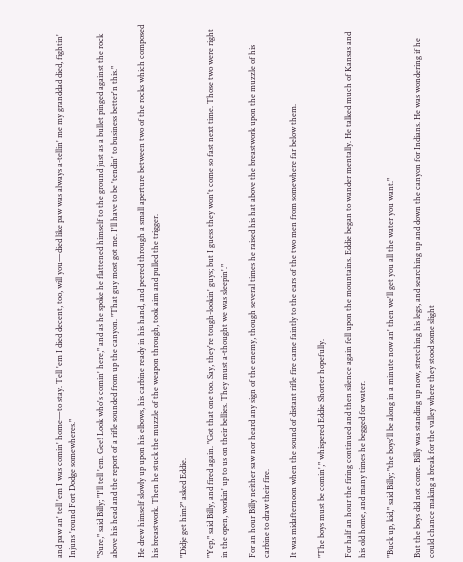and paw an' tell 'em I was comin' home—to stay. Tell 'em I died decent, too, will you—died like paw was always a-tellin' me my granddad died, fightin' Injuns 'round Fort Dodge somewheres."

"Sure," said Billy; "I'll tell 'em. Gee! Look who's comin' here," and as he spoke he flattened himself to the ground just as a bullet pinged against the rock above his head and the report of a rifle sounded from up the canyon. "That guy most got me. I'll have to be 'tendin' to business better'n this."

He drew himself slowly up upon his elbows, his carbine ready in his hand, and peered through a small aperture between two of the rocks which composed his breastwork. Then he stuck the muzzle of the weapon through, took aim and pulled the trigger.

"Didje get him?" asked Eddie.

"Yep," said Billy, and fired again. "Got that one too. Say, they're tough-lookin' guys; but I guess they won't come so fast next time. Those two were right in the open, workin' up to us on their bellies. They must a-thought we was sleepin'."

For an hour Billy neither saw nor heard any sign of the enemy, though several times he raised his hat above the breastwork upon the muzzle of his carbine to draw their fire.

It was midafternoon when the sound of distant rifle fire came faintly to the ears of the two men from somewhere far below them.

"The boys must be comin'," whispered Eddie Shorter hopefully.

For half an hour the firing continued and then silence again fell upon the mountains. Eddie began to wander mentally. He talked much of Kansas and his old home, and many times he begged for water.

"Buck up, kid," said Billy; "the boys'll be along in a minute now an' then we'll get you all the water you want."

But the boys did not come. Billy was standing up now, stretching his legs, and searching up and down the canyon for Indians. He was wondering if he could chance making a break for the valley where they stood some slight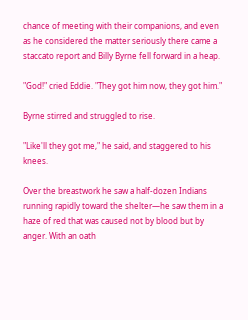chance of meeting with their companions, and even as he considered the matter seriously there came a staccato report and Billy Byrne fell forward in a heap.

"God!" cried Eddie. "They got him now, they got him."

Byrne stirred and struggled to rise.

"Like'll they got me," he said, and staggered to his knees.

Over the breastwork he saw a half-dozen Indians running rapidly toward the shelter—he saw them in a haze of red that was caused not by blood but by anger. With an oath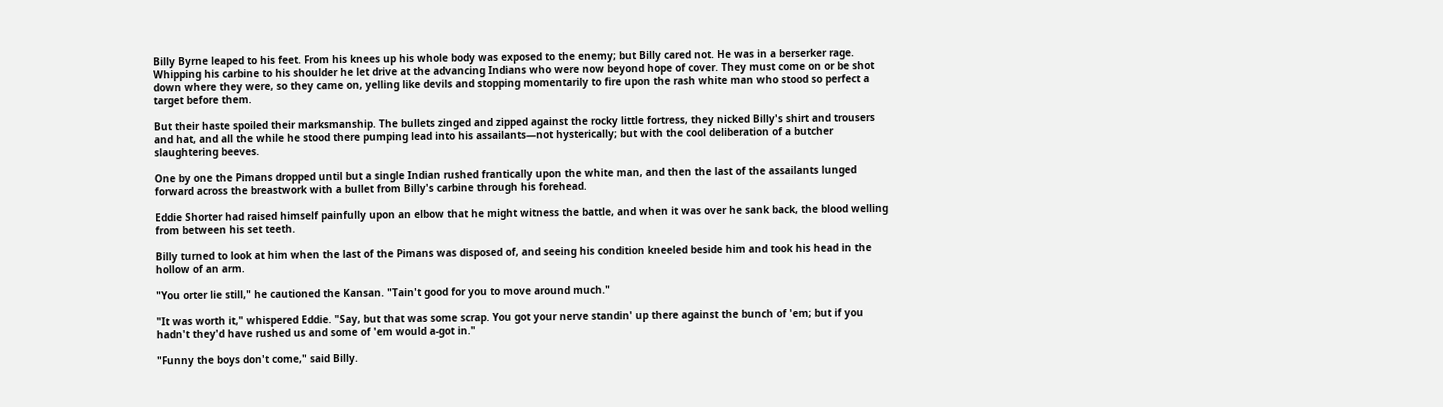Billy Byrne leaped to his feet. From his knees up his whole body was exposed to the enemy; but Billy cared not. He was in a berserker rage. Whipping his carbine to his shoulder he let drive at the advancing Indians who were now beyond hope of cover. They must come on or be shot down where they were, so they came on, yelling like devils and stopping momentarily to fire upon the rash white man who stood so perfect a target before them.

But their haste spoiled their marksmanship. The bullets zinged and zipped against the rocky little fortress, they nicked Billy's shirt and trousers and hat, and all the while he stood there pumping lead into his assailants—not hysterically; but with the cool deliberation of a butcher slaughtering beeves.

One by one the Pimans dropped until but a single Indian rushed frantically upon the white man, and then the last of the assailants lunged forward across the breastwork with a bullet from Billy's carbine through his forehead.

Eddie Shorter had raised himself painfully upon an elbow that he might witness the battle, and when it was over he sank back, the blood welling from between his set teeth.

Billy turned to look at him when the last of the Pimans was disposed of, and seeing his condition kneeled beside him and took his head in the hollow of an arm.

"You orter lie still," he cautioned the Kansan. "Tain't good for you to move around much."

"It was worth it," whispered Eddie. "Say, but that was some scrap. You got your nerve standin' up there against the bunch of 'em; but if you hadn't they'd have rushed us and some of 'em would a-got in."

"Funny the boys don't come," said Billy.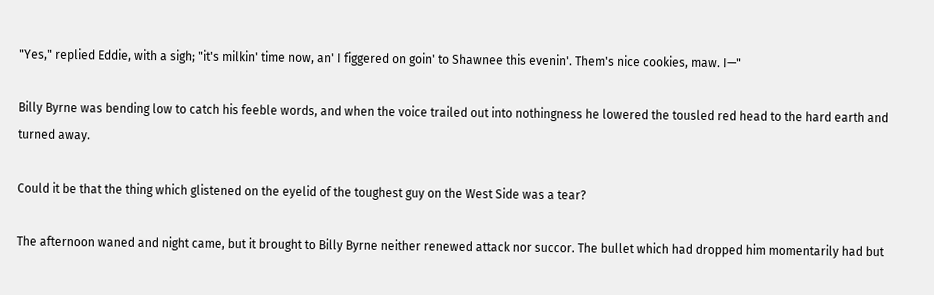"Yes," replied Eddie, with a sigh; "it's milkin' time now, an' I figgered on goin' to Shawnee this evenin'. Them's nice cookies, maw. I—"

Billy Byrne was bending low to catch his feeble words, and when the voice trailed out into nothingness he lowered the tousled red head to the hard earth and turned away.

Could it be that the thing which glistened on the eyelid of the toughest guy on the West Side was a tear?

The afternoon waned and night came, but it brought to Billy Byrne neither renewed attack nor succor. The bullet which had dropped him momentarily had but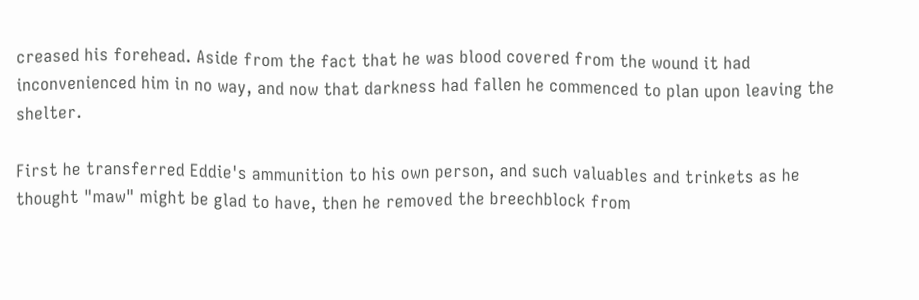creased his forehead. Aside from the fact that he was blood covered from the wound it had inconvenienced him in no way, and now that darkness had fallen he commenced to plan upon leaving the shelter.

First he transferred Eddie's ammunition to his own person, and such valuables and trinkets as he thought "maw" might be glad to have, then he removed the breechblock from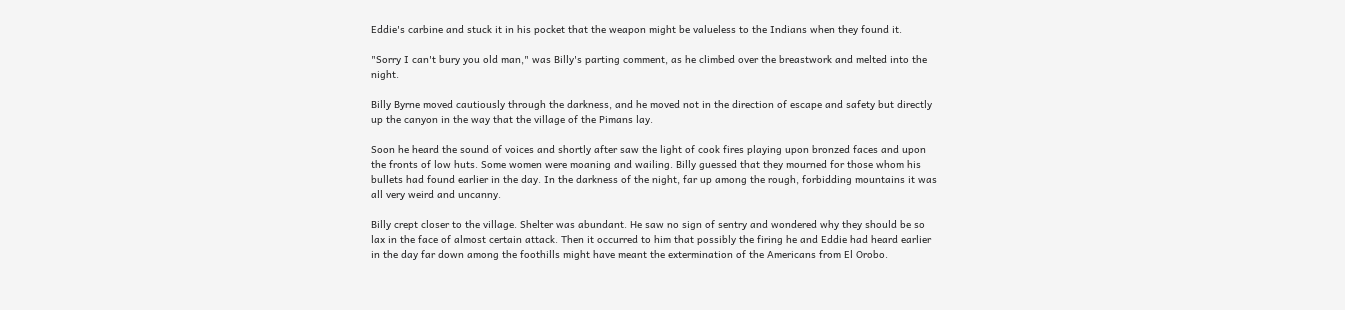Eddie's carbine and stuck it in his pocket that the weapon might be valueless to the Indians when they found it.

"Sorry I can't bury you old man," was Billy's parting comment, as he climbed over the breastwork and melted into the night.

Billy Byrne moved cautiously through the darkness, and he moved not in the direction of escape and safety but directly up the canyon in the way that the village of the Pimans lay.

Soon he heard the sound of voices and shortly after saw the light of cook fires playing upon bronzed faces and upon the fronts of low huts. Some women were moaning and wailing. Billy guessed that they mourned for those whom his bullets had found earlier in the day. In the darkness of the night, far up among the rough, forbidding mountains it was all very weird and uncanny.

Billy crept closer to the village. Shelter was abundant. He saw no sign of sentry and wondered why they should be so lax in the face of almost certain attack. Then it occurred to him that possibly the firing he and Eddie had heard earlier in the day far down among the foothills might have meant the extermination of the Americans from El Orobo.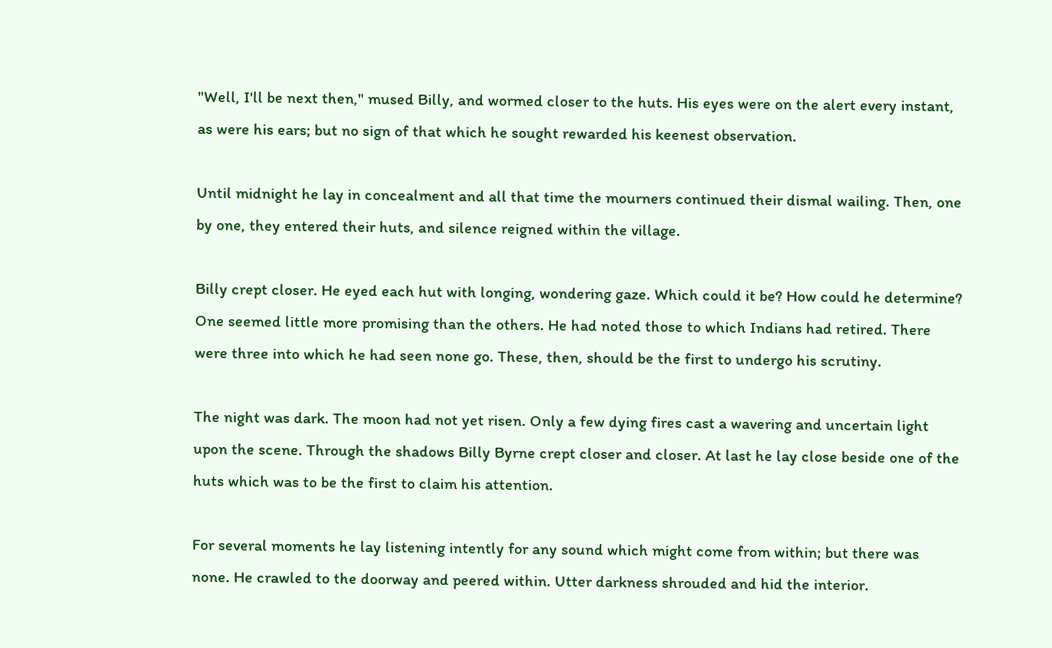"Well, I'll be next then," mused Billy, and wormed closer to the huts. His eyes were on the alert every instant, as were his ears; but no sign of that which he sought rewarded his keenest observation.

Until midnight he lay in concealment and all that time the mourners continued their dismal wailing. Then, one by one, they entered their huts, and silence reigned within the village.

Billy crept closer. He eyed each hut with longing, wondering gaze. Which could it be? How could he determine? One seemed little more promising than the others. He had noted those to which Indians had retired. There were three into which he had seen none go. These, then, should be the first to undergo his scrutiny.

The night was dark. The moon had not yet risen. Only a few dying fires cast a wavering and uncertain light upon the scene. Through the shadows Billy Byrne crept closer and closer. At last he lay close beside one of the huts which was to be the first to claim his attention.

For several moments he lay listening intently for any sound which might come from within; but there was none. He crawled to the doorway and peered within. Utter darkness shrouded and hid the interior.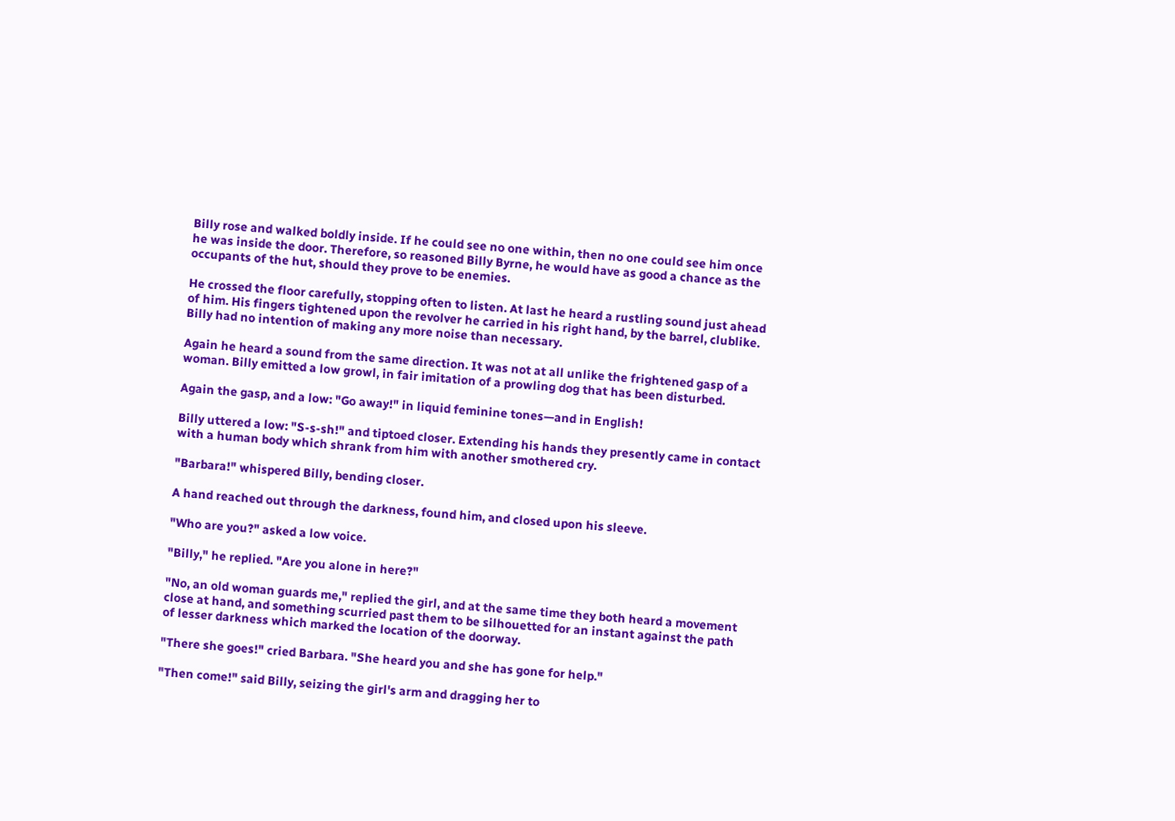Billy rose and walked boldly inside. If he could see no one within, then no one could see him once he was inside the door. Therefore, so reasoned Billy Byrne, he would have as good a chance as the occupants of the hut, should they prove to be enemies.

He crossed the floor carefully, stopping often to listen. At last he heard a rustling sound just ahead of him. His fingers tightened upon the revolver he carried in his right hand, by the barrel, clublike. Billy had no intention of making any more noise than necessary.

Again he heard a sound from the same direction. It was not at all unlike the frightened gasp of a woman. Billy emitted a low growl, in fair imitation of a prowling dog that has been disturbed.

Again the gasp, and a low: "Go away!" in liquid feminine tones—and in English!

Billy uttered a low: "S-s-sh!" and tiptoed closer. Extending his hands they presently came in contact with a human body which shrank from him with another smothered cry.

"Barbara!" whispered Billy, bending closer.

A hand reached out through the darkness, found him, and closed upon his sleeve.

"Who are you?" asked a low voice.

"Billy," he replied. "Are you alone in here?"

"No, an old woman guards me," replied the girl, and at the same time they both heard a movement close at hand, and something scurried past them to be silhouetted for an instant against the path of lesser darkness which marked the location of the doorway.

"There she goes!" cried Barbara. "She heard you and she has gone for help."

"Then come!" said Billy, seizing the girl's arm and dragging her to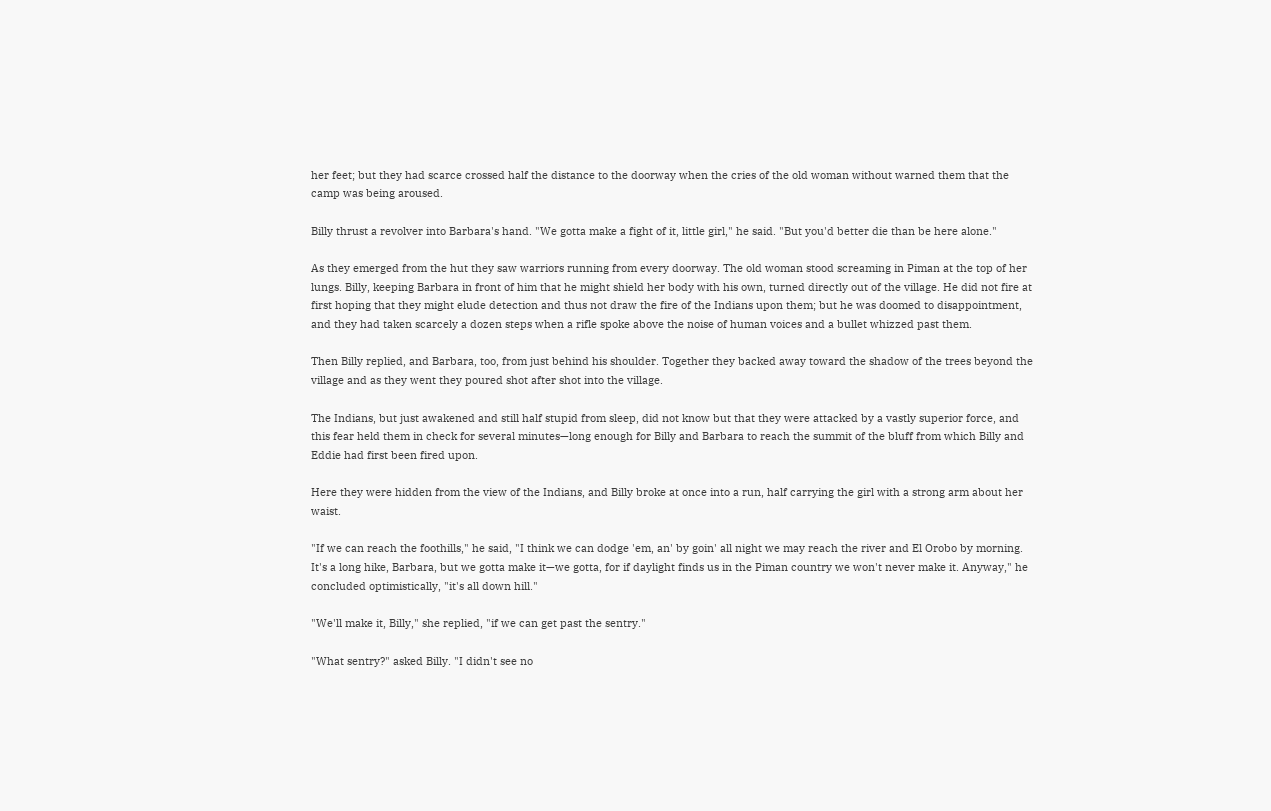her feet; but they had scarce crossed half the distance to the doorway when the cries of the old woman without warned them that the camp was being aroused.

Billy thrust a revolver into Barbara's hand. "We gotta make a fight of it, little girl," he said. "But you'd better die than be here alone."

As they emerged from the hut they saw warriors running from every doorway. The old woman stood screaming in Piman at the top of her lungs. Billy, keeping Barbara in front of him that he might shield her body with his own, turned directly out of the village. He did not fire at first hoping that they might elude detection and thus not draw the fire of the Indians upon them; but he was doomed to disappointment, and they had taken scarcely a dozen steps when a rifle spoke above the noise of human voices and a bullet whizzed past them.

Then Billy replied, and Barbara, too, from just behind his shoulder. Together they backed away toward the shadow of the trees beyond the village and as they went they poured shot after shot into the village.

The Indians, but just awakened and still half stupid from sleep, did not know but that they were attacked by a vastly superior force, and this fear held them in check for several minutes—long enough for Billy and Barbara to reach the summit of the bluff from which Billy and Eddie had first been fired upon.

Here they were hidden from the view of the Indians, and Billy broke at once into a run, half carrying the girl with a strong arm about her waist.

"If we can reach the foothills," he said, "I think we can dodge 'em, an' by goin' all night we may reach the river and El Orobo by morning. It's a long hike, Barbara, but we gotta make it—we gotta, for if daylight finds us in the Piman country we won't never make it. Anyway," he concluded optimistically, "it's all down hill."

"We'll make it, Billy," she replied, "if we can get past the sentry."

"What sentry?" asked Billy. "I didn't see no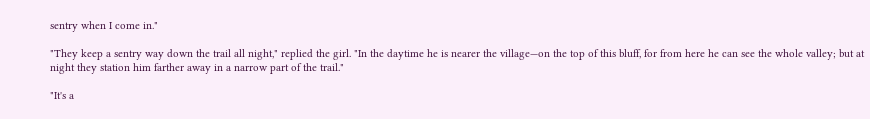sentry when I come in."

"They keep a sentry way down the trail all night," replied the girl. "In the daytime he is nearer the village—on the top of this bluff, for from here he can see the whole valley; but at night they station him farther away in a narrow part of the trail."

"It's a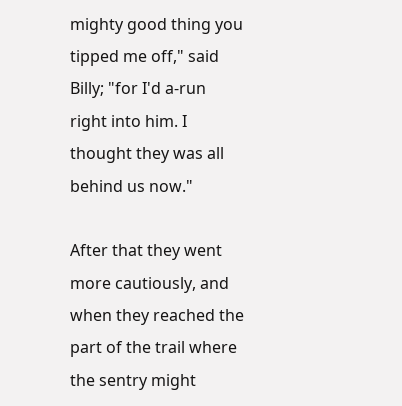mighty good thing you tipped me off," said Billy; "for I'd a-run right into him. I thought they was all behind us now."

After that they went more cautiously, and when they reached the part of the trail where the sentry might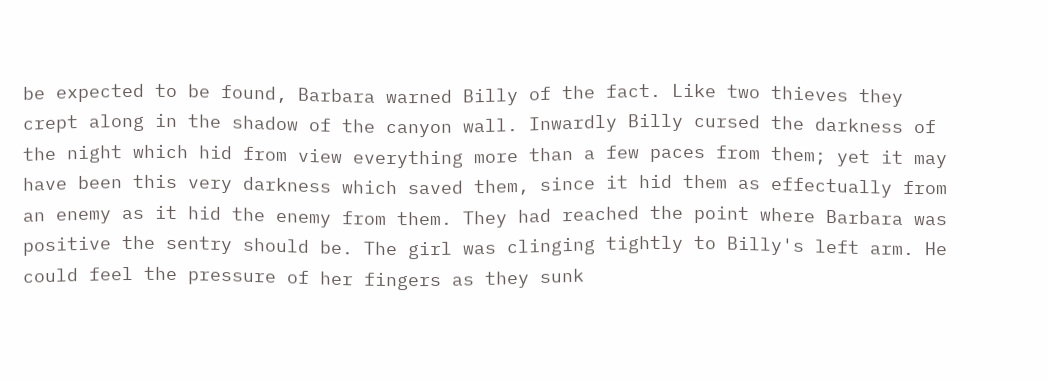be expected to be found, Barbara warned Billy of the fact. Like two thieves they crept along in the shadow of the canyon wall. Inwardly Billy cursed the darkness of the night which hid from view everything more than a few paces from them; yet it may have been this very darkness which saved them, since it hid them as effectually from an enemy as it hid the enemy from them. They had reached the point where Barbara was positive the sentry should be. The girl was clinging tightly to Billy's left arm. He could feel the pressure of her fingers as they sunk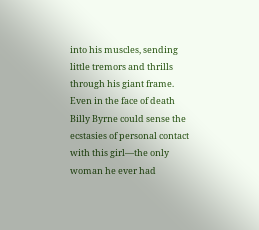into his muscles, sending little tremors and thrills through his giant frame. Even in the face of death Billy Byrne could sense the ecstasies of personal contact with this girl—the only woman he ever had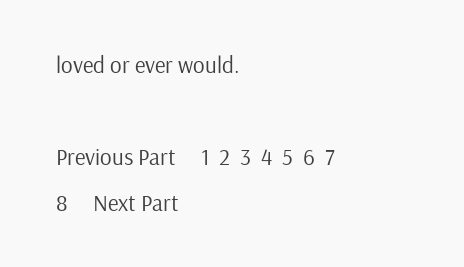loved or ever would.

Previous Part     1  2  3  4  5  6  7  8     Next Part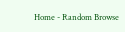Home - Random Browse